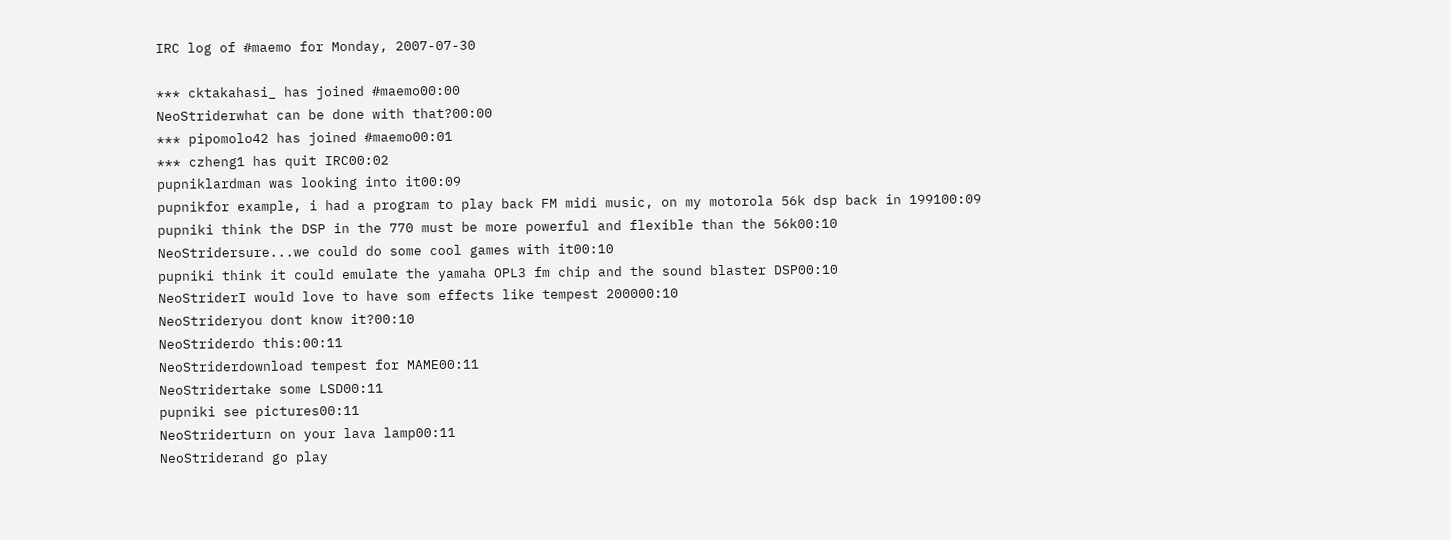IRC log of #maemo for Monday, 2007-07-30

*** cktakahasi_ has joined #maemo00:00
NeoStriderwhat can be done with that?00:00
*** pipomolo42 has joined #maemo00:01
*** czheng1 has quit IRC00:02
pupniklardman was looking into it00:09
pupnikfor example, i had a program to play back FM midi music, on my motorola 56k dsp back in 199100:09
pupniki think the DSP in the 770 must be more powerful and flexible than the 56k00:10
NeoStridersure...we could do some cool games with it00:10
pupniki think it could emulate the yamaha OPL3 fm chip and the sound blaster DSP00:10
NeoStriderI would love to have som effects like tempest 200000:10
NeoStrideryou dont know it?00:10
NeoStriderdo this:00:11
NeoStriderdownload tempest for MAME00:11
NeoStridertake some LSD00:11
pupniki see pictures00:11
NeoStriderturn on your lava lamp00:11
NeoStriderand go play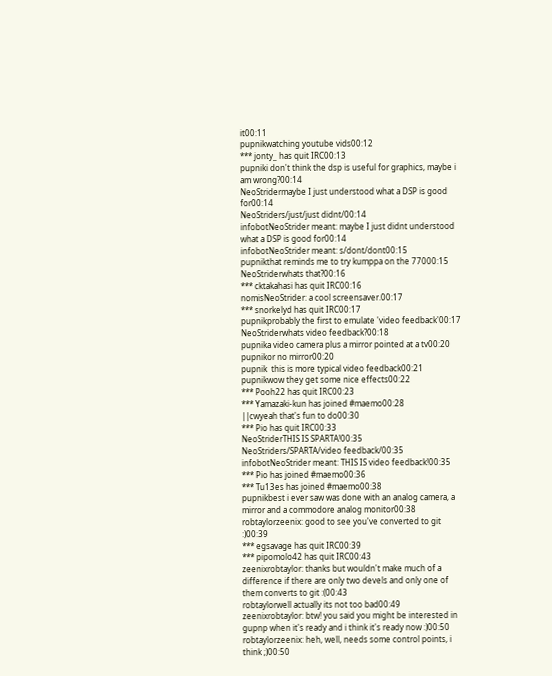it00:11
pupnikwatching youtube vids00:12
*** jonty_ has quit IRC00:13
pupniki don't think the dsp is useful for graphics, maybe i am wrong?00:14
NeoStridermaybe I just understood what a DSP is good for00:14
NeoStriders/just/just didnt/00:14
infobotNeoStrider meant: maybe I just didnt understood what a DSP is good for00:14
infobotNeoStrider meant: s/dont/dont00:15
pupnikthat reminds me to try kumppa on the 77000:15
NeoStriderwhats that?00:16
*** cktakahasi has quit IRC00:16
nomisNeoStrider: a cool screensaver.00:17
*** snorkelyd has quit IRC00:17
pupnikprobably the first to emulate 'video feedback'00:17
NeoStriderwhats video feedback?00:18
pupnika video camera plus a mirror pointed at a tv00:20
pupnikor no mirror00:20
pupnik  this is more typical video feedback00:21
pupnikwow they get some nice effects00:22
*** Pooh22 has quit IRC00:23
*** Yamazaki-kun has joined #maemo00:28
||cwyeah that's fun to do00:30
*** Pio has quit IRC00:33
NeoStriderTHIS IS SPARTA!00:35
NeoStriders/SPARTA/video feedback/00:35
infobotNeoStrider meant: THIS IS video feedback!00:35
*** Pio has joined #maemo00:36
*** Tu13es has joined #maemo00:38
pupnikbest i ever saw was done with an analog camera, a mirror and a commodore analog monitor00:38
robtaylorzeenix: good to see you've converted to git :)00:39
*** egsavage has quit IRC00:39
*** pipomolo42 has quit IRC00:43
zeenixrobtaylor: thanks but wouldn't make much of a difference if there are only two devels and only one of them converts to git :(00:43
robtaylorwell actually its not too bad00:49
zeenixrobtaylor: btw! you said you might be interested in gupnp when it's ready and i think it's ready now :)00:50
robtaylorzeenix: heh, well, needs some control points, i think ;)00:50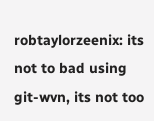robtaylorzeenix: its not to bad using git-wvn, its not too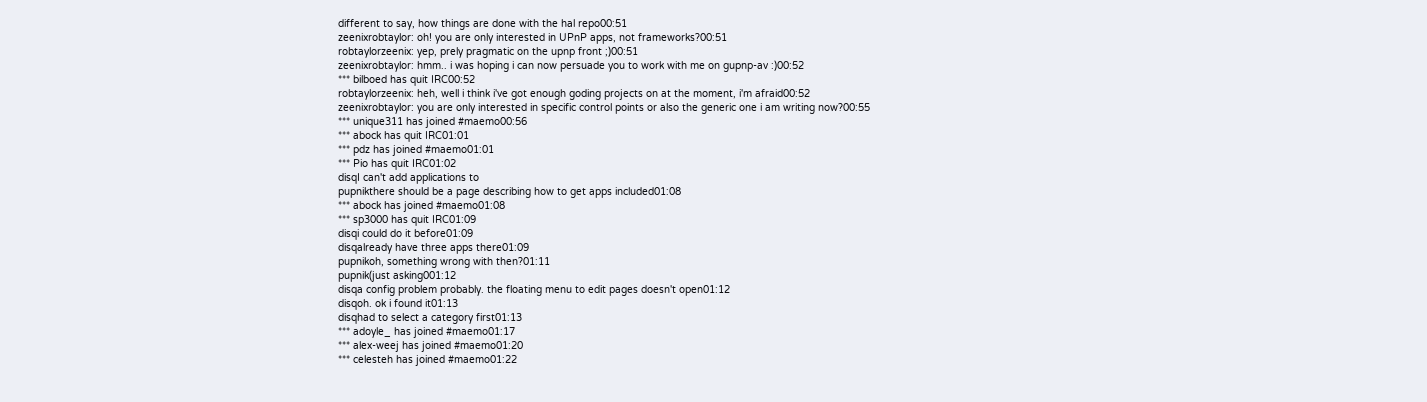different to say, how things are done with the hal repo00:51
zeenixrobtaylor: oh! you are only interested in UPnP apps, not frameworks?00:51
robtaylorzeenix: yep, prely pragmatic on the upnp front ;)00:51
zeenixrobtaylor: hmm.. i was hoping i can now persuade you to work with me on gupnp-av :)00:52
*** bilboed has quit IRC00:52
robtaylorzeenix: heh, well i think i've got enough goding projects on at the moment, i'm afraid00:52
zeenixrobtaylor: you are only interested in specific control points or also the generic one i am writing now?00:55
*** unique311 has joined #maemo00:56
*** abock has quit IRC01:01
*** pdz has joined #maemo01:01
*** Pio has quit IRC01:02
disqI can't add applications to
pupnikthere should be a page describing how to get apps included01:08
*** abock has joined #maemo01:08
*** sp3000 has quit IRC01:09
disqi could do it before01:09
disqalready have three apps there01:09
pupnikoh, something wrong with then?01:11
pupnik(just asking001:12
disqa config problem probably. the floating menu to edit pages doesn't open01:12
disqoh. ok i found it01:13
disqhad to select a category first01:13
*** adoyle_ has joined #maemo01:17
*** alex-weej has joined #maemo01:20
*** celesteh has joined #maemo01:22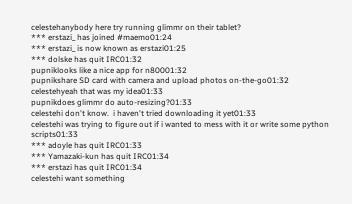celestehanybody here try running glimmr on their tablet?
*** erstazi_ has joined #maemo01:24
*** erstazi_ is now known as erstazi01:25
*** dolske has quit IRC01:32
pupniklooks like a nice app for n80001:32
pupnikshare SD card with camera and upload photos on-the-go01:32
celestehyeah that was my idea01:33
pupnikdoes glimmr do auto-resizing?01:33
celestehi don't know.  i haven't tried downloading it yet01:33
celestehi was trying to figure out if i wanted to mess with it or write some python scripts01:33
*** adoyle has quit IRC01:33
*** Yamazaki-kun has quit IRC01:34
*** erstazi has quit IRC01:34
celestehi want something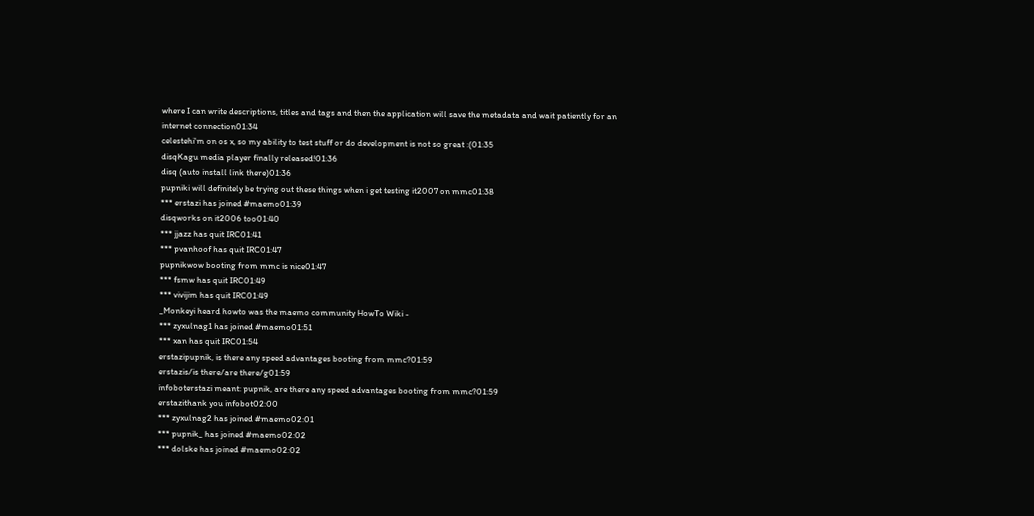where I can write descriptions, titles and tags and then the application will save the metadata and wait patiently for an internet connection01:34
celestehi'm on os x, so my ability to test stuff or do development is not so great :(01:35
disqKagu media player finally released!01:36
disq (auto install link there)01:36
pupniki will definitely be trying out these things when i get testing it2007 on mmc01:38
*** erstazi has joined #maemo01:39
disqworks on it2006 too01:40
*** jjazz has quit IRC01:41
*** pvanhoof has quit IRC01:47
pupnikwow booting from mmc is nice01:47
*** fsmw has quit IRC01:49
*** vivijim has quit IRC01:49
_Monkeyi heard howto was the maemo community HowTo Wiki -
*** zyxulnag1 has joined #maemo01:51
*** xan has quit IRC01:54
erstazipupnik, is there any speed advantages booting from mmc?01:59
erstazis/is there/are there/g01:59
infoboterstazi meant: pupnik, are there any speed advantages booting from mmc?01:59
erstazithank you infobot02:00
*** zyxulnag2 has joined #maemo02:01
*** pupnik_ has joined #maemo02:02
*** dolske has joined #maemo02:02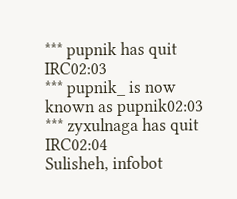*** pupnik has quit IRC02:03
*** pupnik_ is now known as pupnik02:03
*** zyxulnaga has quit IRC02:04
Sulisheh, infobot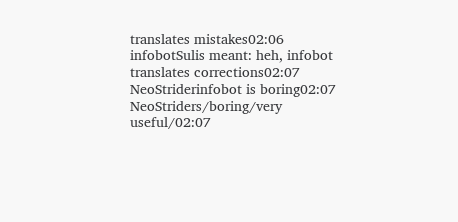translates mistakes02:06
infobotSulis meant: heh, infobot translates corrections02:07
NeoStriderinfobot is boring02:07
NeoStriders/boring/very useful/02:07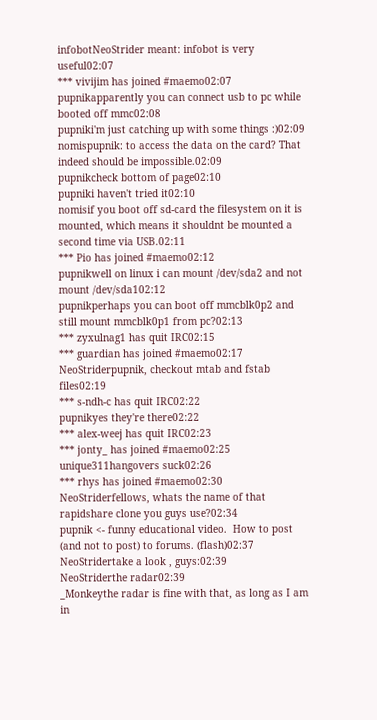infobotNeoStrider meant: infobot is very useful02:07
*** vivijim has joined #maemo02:07
pupnikapparently you can connect usb to pc while booted off mmc02:08
pupniki'm just catching up with some things :)02:09
nomispupnik: to access the data on the card? That indeed should be impossible.02:09
pupnikcheck bottom of page02:10
pupniki haven't tried it02:10
nomisif you boot off sd-card the filesystem on it is mounted, which means it shouldnt be mounted a second time via USB.02:11
*** Pio has joined #maemo02:12
pupnikwell on linux i can mount /dev/sda2 and not mount /dev/sda102:12
pupnikperhaps you can boot off mmcblk0p2 and still mount mmcblk0p1 from pc?02:13
*** zyxulnag1 has quit IRC02:15
*** guardian has joined #maemo02:17
NeoStriderpupnik, checkout mtab and fstab files02:19
*** s-ndh-c has quit IRC02:22
pupnikyes they're there02:22
*** alex-weej has quit IRC02:23
*** jonty_ has joined #maemo02:25
unique311hangovers suck02:26
*** rhys has joined #maemo02:30
NeoStriderfellows, whats the name of that rapidshare clone you guys use?02:34
pupnik <- funny educational video.  How to post (and not to post) to forums. (flash)02:37
NeoStridertake a look , guys:02:39
NeoStriderthe radar02:39
_Monkeythe radar is fine with that, as long as I am in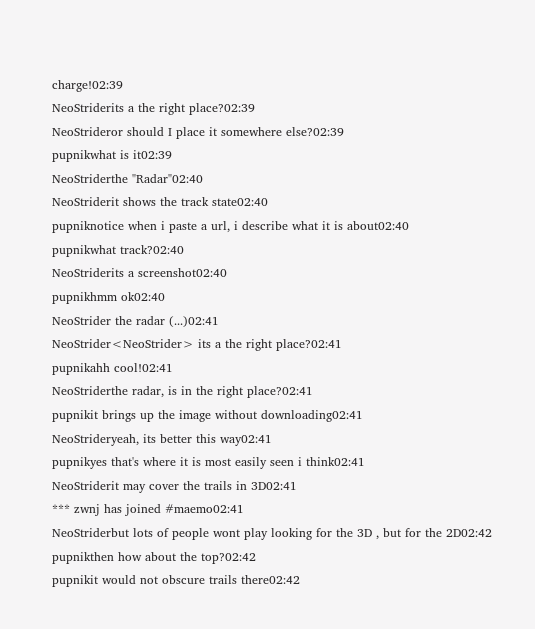charge!02:39
NeoStriderits a the right place?02:39
NeoStrideror should I place it somewhere else?02:39
pupnikwhat is it02:39
NeoStriderthe "Radar"02:40
NeoStriderit shows the track state02:40
pupniknotice when i paste a url, i describe what it is about02:40
pupnikwhat track?02:40
NeoStriderits a screenshot02:40
pupnikhmm ok02:40
NeoStrider the radar (...)02:41
NeoStrider<NeoStrider> its a the right place?02:41
pupnikahh cool!02:41
NeoStriderthe radar, is in the right place?02:41
pupnikit brings up the image without downloading02:41
NeoStrideryeah, its better this way02:41
pupnikyes that's where it is most easily seen i think02:41
NeoStriderit may cover the trails in 3D02:41
*** zwnj has joined #maemo02:41
NeoStriderbut lots of people wont play looking for the 3D , but for the 2D02:42
pupnikthen how about the top?02:42
pupnikit would not obscure trails there02:42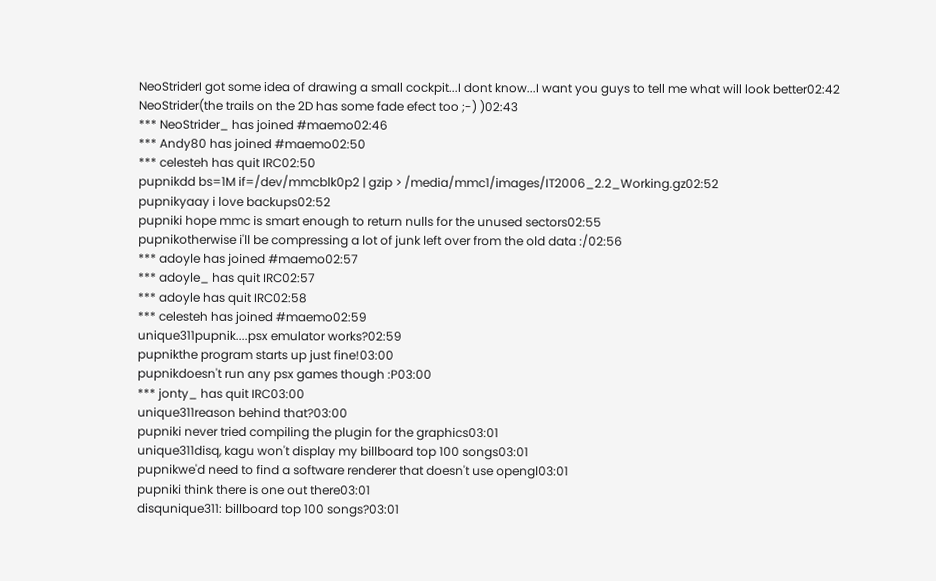NeoStriderI got some idea of drawing a small cockpit...I dont know...I want you guys to tell me what will look better02:42
NeoStrider(the trails on the 2D has some fade efect too ;-) )02:43
*** NeoStrider_ has joined #maemo02:46
*** Andy80 has joined #maemo02:50
*** celesteh has quit IRC02:50
pupnikdd bs=1M if=/dev/mmcblk0p2 | gzip > /media/mmc1/images/IT2006_2.2_Working.gz02:52
pupnikyaay i love backups02:52
pupniki hope mmc is smart enough to return nulls for the unused sectors02:55
pupnikotherwise i'll be compressing a lot of junk left over from the old data :/02:56
*** adoyle has joined #maemo02:57
*** adoyle_ has quit IRC02:57
*** adoyle has quit IRC02:58
*** celesteh has joined #maemo02:59
unique311pupnik....psx emulator works?02:59
pupnikthe program starts up just fine!03:00
pupnikdoesn't run any psx games though :P03:00
*** jonty_ has quit IRC03:00
unique311reason behind that?03:00
pupniki never tried compiling the plugin for the graphics03:01
unique311disq, kagu won't display my billboard top 100 songs03:01
pupnikwe'd need to find a software renderer that doesn't use opengl03:01
pupniki think there is one out there03:01
disqunique311: billboard top 100 songs?03:01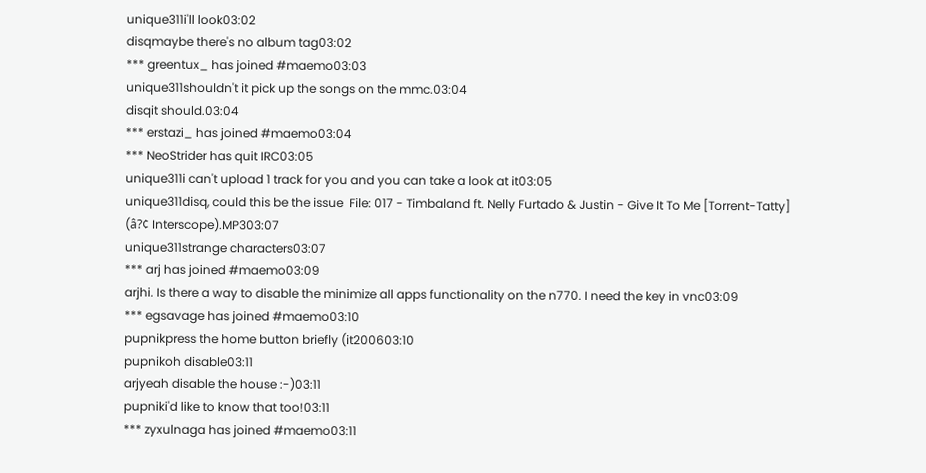unique311i'll look03:02
disqmaybe there's no album tag03:02
*** greentux_ has joined #maemo03:03
unique311shouldn't it pick up the songs on the mmc.03:04
disqit should.03:04
*** erstazi_ has joined #maemo03:04
*** NeoStrider has quit IRC03:05
unique311i can't upload 1 track for you and you can take a look at it03:05
unique311disq, could this be the issue  File: 017 - Timbaland ft. Nelly Furtado & Justin - Give It To Me [Torrent-Tatty] (â?¢ Interscope).MP303:07
unique311strange characters03:07
*** arj has joined #maemo03:09
arjhi. Is there a way to disable the minimize all apps functionality on the n770. I need the key in vnc03:09
*** egsavage has joined #maemo03:10
pupnikpress the home button briefly (it200603:10
pupnikoh disable03:11
arjyeah disable the house :-)03:11
pupniki'd like to know that too!03:11
*** zyxulnaga has joined #maemo03:11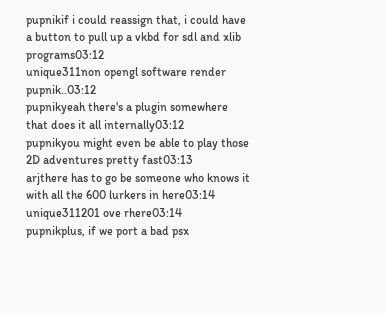pupnikif i could reassign that, i could have a button to pull up a vkbd for sdl and xlib programs03:12
unique311non opengl software render pupnik..03:12
pupnikyeah there's a plugin somewhere that does it all internally03:12
pupnikyou might even be able to play those 2D adventures pretty fast03:13
arjthere has to go be someone who knows it with all the 600 lurkers in here03:14
unique311201 ove rhere03:14
pupnikplus, if we port a bad psx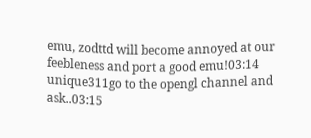emu, zodttd will become annoyed at our feebleness and port a good emu!03:14
unique311go to the opengl channel and ask..03:15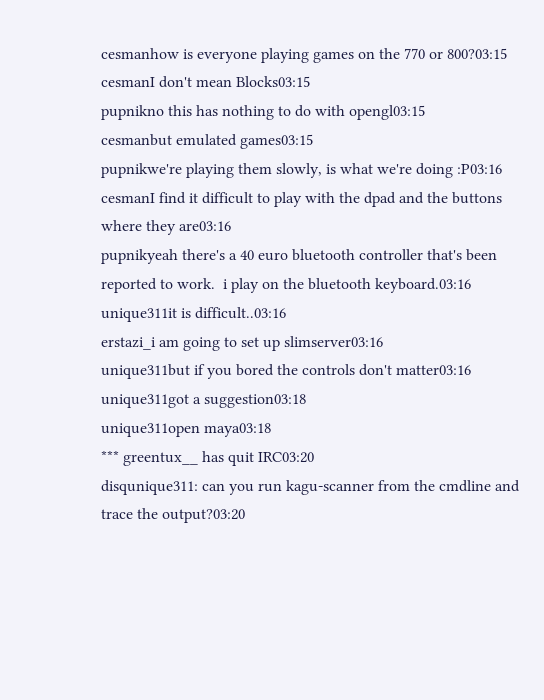cesmanhow is everyone playing games on the 770 or 800?03:15
cesmanI don't mean Blocks03:15
pupnikno this has nothing to do with opengl03:15
cesmanbut emulated games03:15
pupnikwe're playing them slowly, is what we're doing :P03:16
cesmanI find it difficult to play with the dpad and the buttons where they are03:16
pupnikyeah there's a 40 euro bluetooth controller that's been reported to work.  i play on the bluetooth keyboard.03:16
unique311it is difficult..03:16
erstazi_i am going to set up slimserver03:16
unique311but if you bored the controls don't matter03:16
unique311got a suggestion03:18
unique311open maya03:18
*** greentux__ has quit IRC03:20
disqunique311: can you run kagu-scanner from the cmdline and trace the output?03:20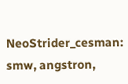NeoStrider_cesman: smw, angstron,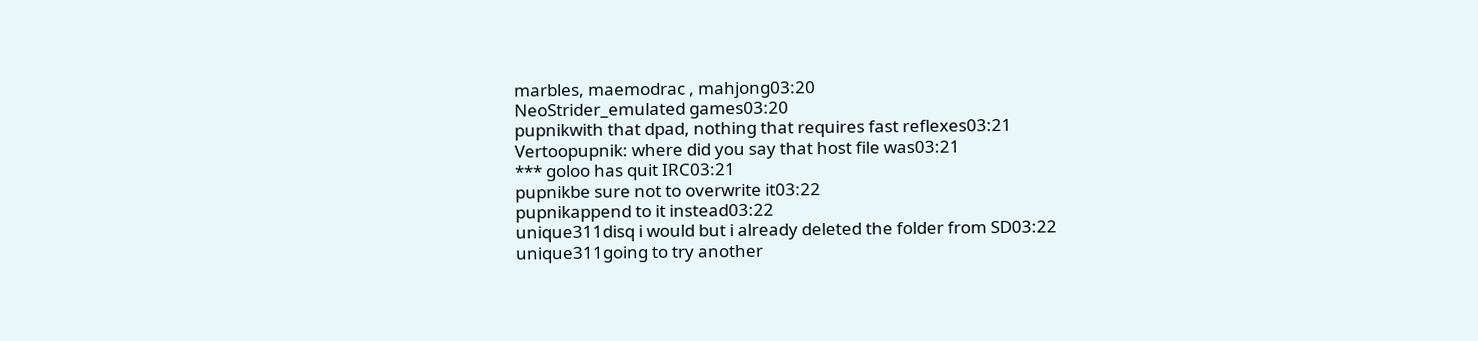marbles, maemodrac , mahjong03:20
NeoStrider_emulated games03:20
pupnikwith that dpad, nothing that requires fast reflexes03:21
Vertoopupnik: where did you say that host file was03:21
*** goloo has quit IRC03:21
pupnikbe sure not to overwrite it03:22
pupnikappend to it instead03:22
unique311disq i would but i already deleted the folder from SD03:22
unique311going to try another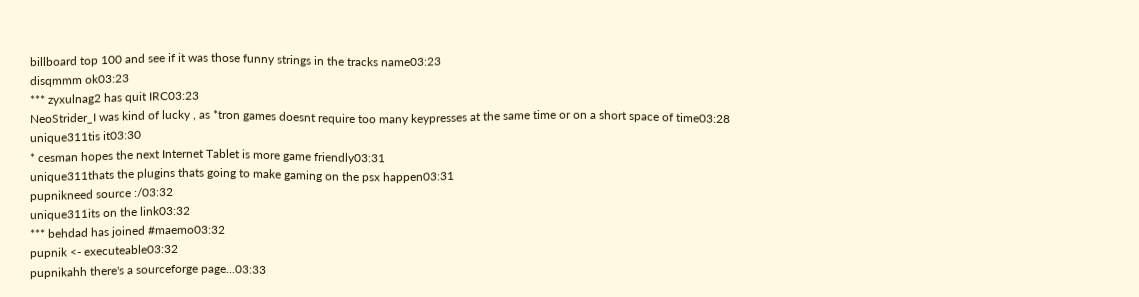billboard top 100 and see if it was those funny strings in the tracks name03:23
disqmmm ok03:23
*** zyxulnag2 has quit IRC03:23
NeoStrider_I was kind of lucky , as *tron games doesnt require too many keypresses at the same time or on a short space of time03:28
unique311tis it03:30
* cesman hopes the next Internet Tablet is more game friendly03:31
unique311thats the plugins thats going to make gaming on the psx happen03:31
pupnikneed source :/03:32
unique311its on the link03:32
*** behdad has joined #maemo03:32
pupnik <- executeable03:32
pupnikahh there's a sourceforge page...03:33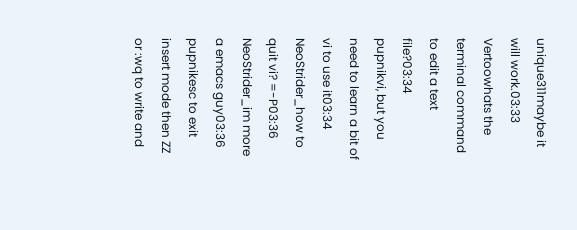unique311maybe it will work.03:33
Vertoowhats the terminal command to edit a text file?03:34
pupnikvi, but you need to learn a bit of vi to use it03:34
NeoStrider_how to quit vi? =-P03:36
NeoStrider_im more a emacs guy03:36
pupnikesc to exit insert mode then ZZ or :wq to write and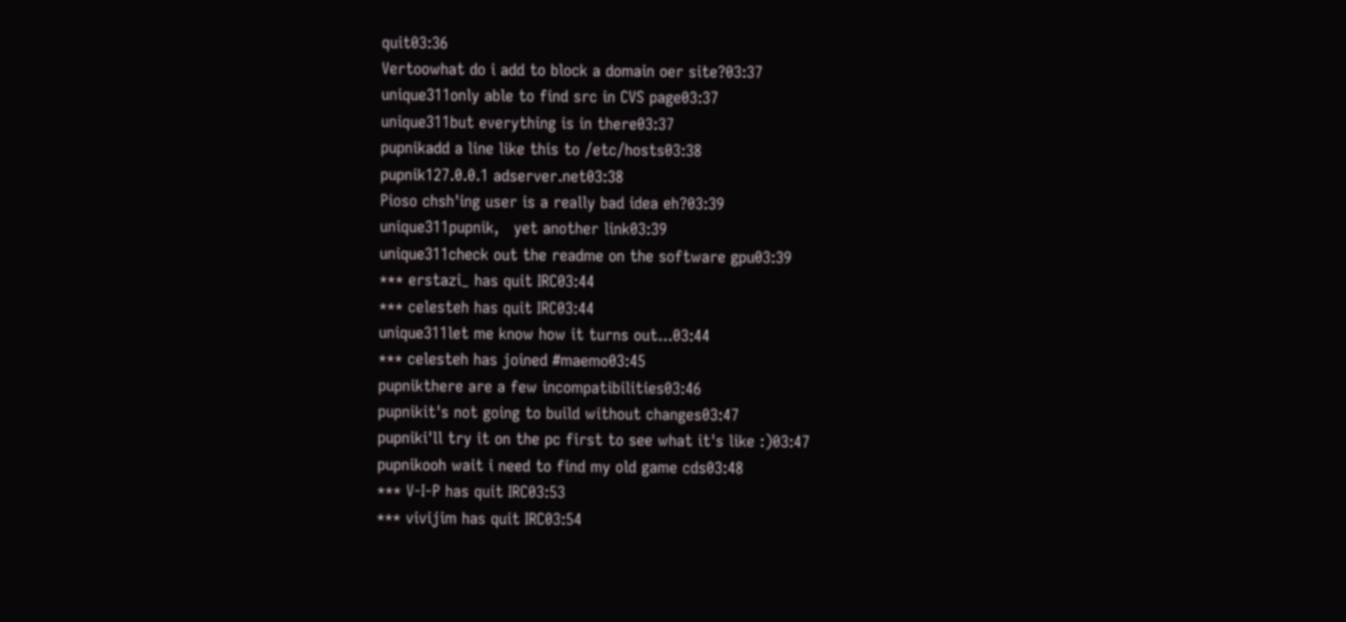quit03:36
Vertoowhat do i add to block a domain oer site?03:37
unique311only able to find src in CVS page03:37
unique311but everything is in there03:37
pupnikadd a line like this to /etc/hosts03:38
pupnik127.0.0.1 adserver.net03:38
Pioso chsh'ing user is a really bad idea eh?03:39
unique311pupnik,   yet another link03:39
unique311check out the readme on the software gpu03:39
*** erstazi_ has quit IRC03:44
*** celesteh has quit IRC03:44
unique311let me know how it turns out...03:44
*** celesteh has joined #maemo03:45
pupnikthere are a few incompatibilities03:46
pupnikit's not going to build without changes03:47
pupniki'll try it on the pc first to see what it's like :)03:47
pupnikooh wait i need to find my old game cds03:48
*** V-I-P has quit IRC03:53
*** vivijim has quit IRC03:54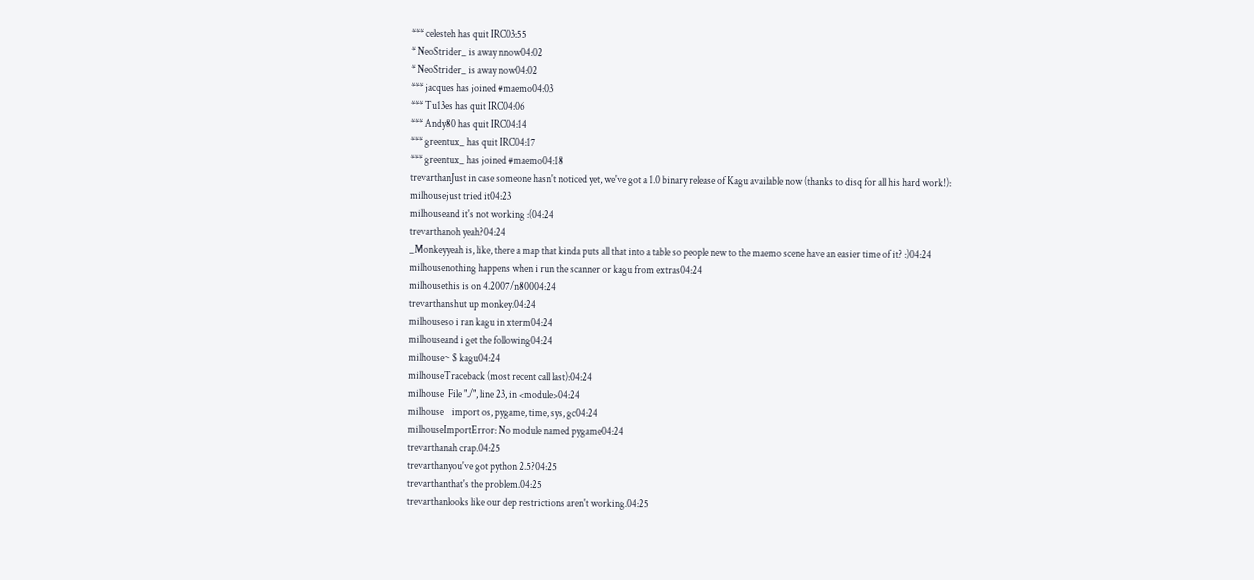*** celesteh has quit IRC03:55
* NeoStrider_ is away nnow04:02
* NeoStrider_ is away now04:02
*** jacques has joined #maemo04:03
*** Tu13es has quit IRC04:06
*** Andy80 has quit IRC04:14
*** greentux_ has quit IRC04:17
*** greentux_ has joined #maemo04:18
trevarthanJust in case someone hasn't noticed yet, we've got a 1.0 binary release of Kagu available now (thanks to disq for all his hard work!):
milhousejust tried it04:23
milhouseand it's not working :(04:24
trevarthanoh yeah?04:24
_Monkeyyeah is, like, there a map that kinda puts all that into a table so people new to the maemo scene have an easier time of it? :)04:24
milhousenothing happens when i run the scanner or kagu from extras04:24
milhousethis is on 4.2007/n80004:24
trevarthanshut up monkey.04:24
milhouseso i ran kagu in xterm04:24
milhouseand i get the following04:24
milhouse~ $ kagu04:24
milhouseTraceback (most recent call last):04:24
milhouse  File "./", line 23, in <module>04:24
milhouse    import os, pygame, time, sys, gc04:24
milhouseImportError: No module named pygame04:24
trevarthanah crap.04:25
trevarthanyou've got python 2.5?04:25
trevarthanthat's the problem.04:25
trevarthanlooks like our dep restrictions aren't working.04:25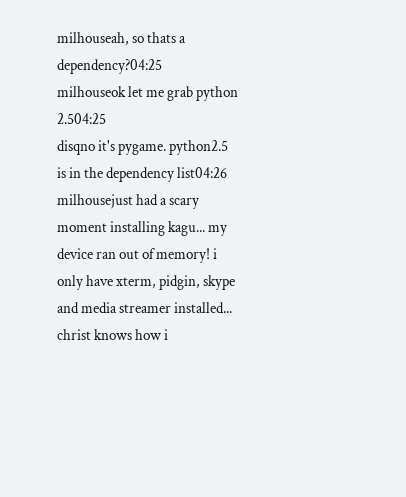milhouseah, so thats a dependency?04:25
milhouseok let me grab python 2.504:25
disqno it's pygame. python2.5 is in the dependency list04:26
milhousejust had a scary moment installing kagu... my device ran out of memory! i only have xterm, pidgin, skype and media streamer installed... christ knows how i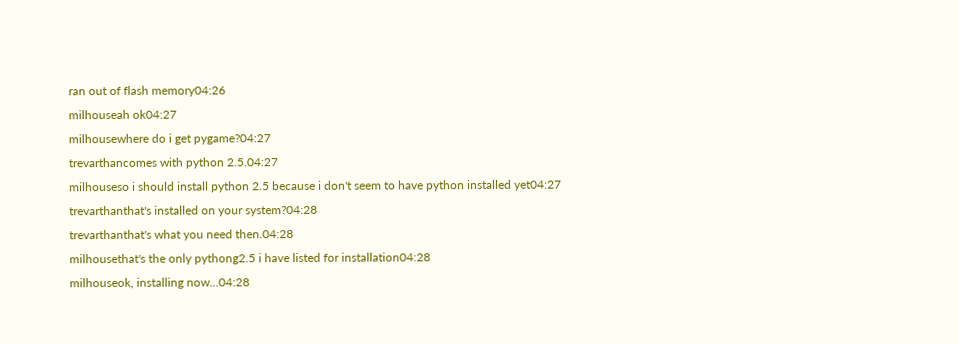ran out of flash memory04:26
milhouseah ok04:27
milhousewhere do i get pygame?04:27
trevarthancomes with python 2.5.04:27
milhouseso i should install python 2.5 because i don't seem to have python installed yet04:27
trevarthanthat's installed on your system?04:28
trevarthanthat's what you need then.04:28
milhousethat's the only pythong2.5 i have listed for installation04:28
milhouseok, installing now...04:28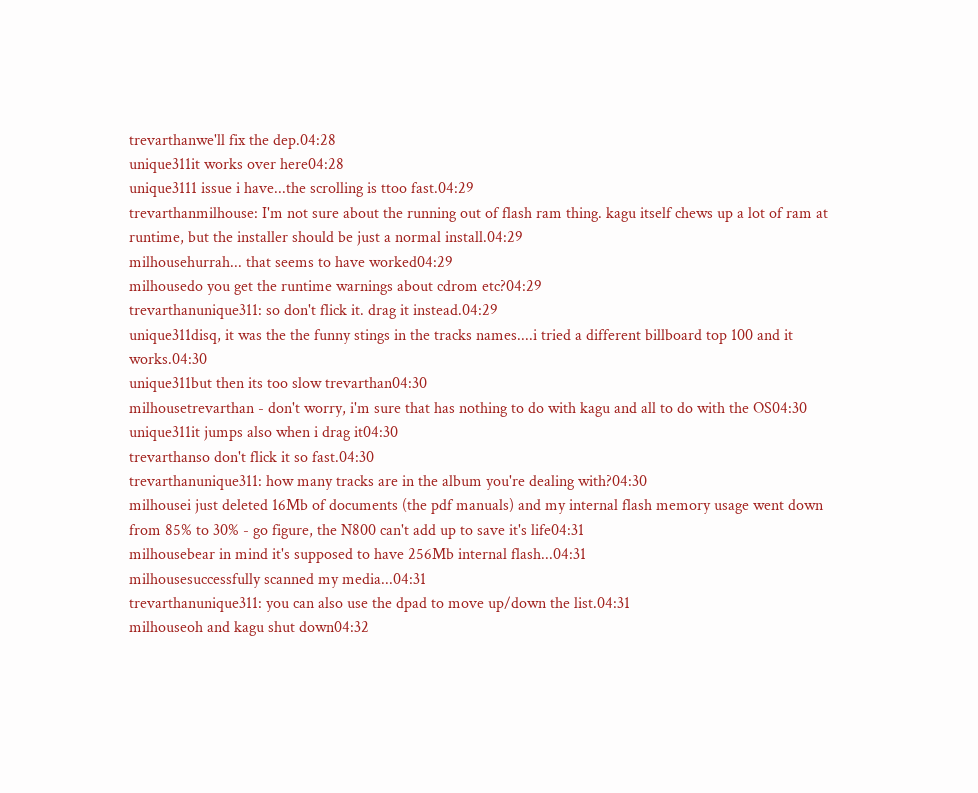trevarthanwe'll fix the dep.04:28
unique311it works over here04:28
unique3111 issue i have...the scrolling is ttoo fast.04:29
trevarthanmilhouse: I'm not sure about the running out of flash ram thing. kagu itself chews up a lot of ram at runtime, but the installer should be just a normal install.04:29
milhousehurrah... that seems to have worked04:29
milhousedo you get the runtime warnings about cdrom etc?04:29
trevarthanunique311: so don't flick it. drag it instead.04:29
unique311disq, it was the the funny stings in the tracks names....i tried a different billboard top 100 and it works.04:30
unique311but then its too slow trevarthan04:30
milhousetrevarthan - don't worry, i'm sure that has nothing to do with kagu and all to do with the OS04:30
unique311it jumps also when i drag it04:30
trevarthanso don't flick it so fast.04:30
trevarthanunique311: how many tracks are in the album you're dealing with?04:30
milhousei just deleted 16Mb of documents (the pdf manuals) and my internal flash memory usage went down from 85% to 30% - go figure, the N800 can't add up to save it's life04:31
milhousebear in mind it's supposed to have 256Mb internal flash...04:31
milhousesuccessfully scanned my media...04:31
trevarthanunique311: you can also use the dpad to move up/down the list.04:31
milhouseoh and kagu shut down04:32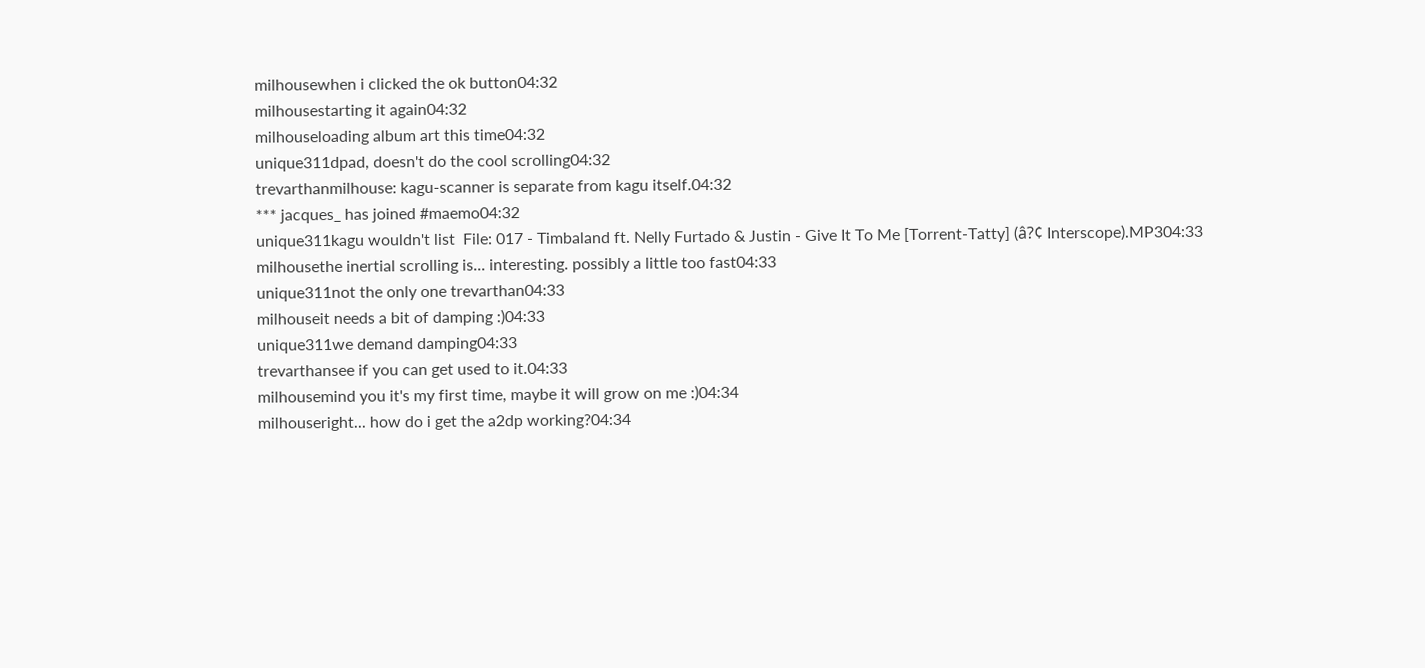milhousewhen i clicked the ok button04:32
milhousestarting it again04:32
milhouseloading album art this time04:32
unique311dpad, doesn't do the cool scrolling04:32
trevarthanmilhouse: kagu-scanner is separate from kagu itself.04:32
*** jacques_ has joined #maemo04:32
unique311kagu wouldn't list  File: 017 - Timbaland ft. Nelly Furtado & Justin - Give It To Me [Torrent-Tatty] (â?¢ Interscope).MP304:33
milhousethe inertial scrolling is... interesting. possibly a little too fast04:33
unique311not the only one trevarthan04:33
milhouseit needs a bit of damping :)04:33
unique311we demand damping04:33
trevarthansee if you can get used to it.04:33
milhousemind you it's my first time, maybe it will grow on me :)04:34
milhouseright... how do i get the a2dp working?04:34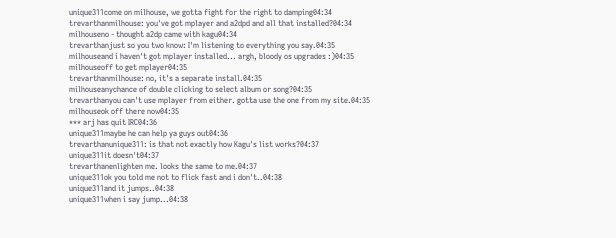unique311come on milhouse, we gotta fight for the right to damping04:34
trevarthanmilhouse: you've got mplayer and a2dpd and all that installed?04:34
milhouseno - thought a2dp came with kagu04:34
trevarthanjust so you two know: I'm listening to everything you say.04:35
milhouseand i haven't got mplayer installed... argh, bloody os upgrades :)04:35
milhouseoff to get mplayer04:35
trevarthanmilhouse: no, it's a separate install.04:35
milhouseanychance of double clicking to select album or song?04:35
trevarthanyou can't use mplayer from either. gotta use the one from my site.04:35
milhouseok off there now04:35
*** arj has quit IRC04:36
unique311maybe he can help ya guys out04:36
trevarthanunique311: is that not exactly how Kagu's list works?04:37
unique311it doesn't04:37
trevarthanenlighten me. looks the same to me.04:37
unique311ok you told me not to flick fast and i don't..04:38
unique311and it jumps..04:38
unique311when i say jump...04:38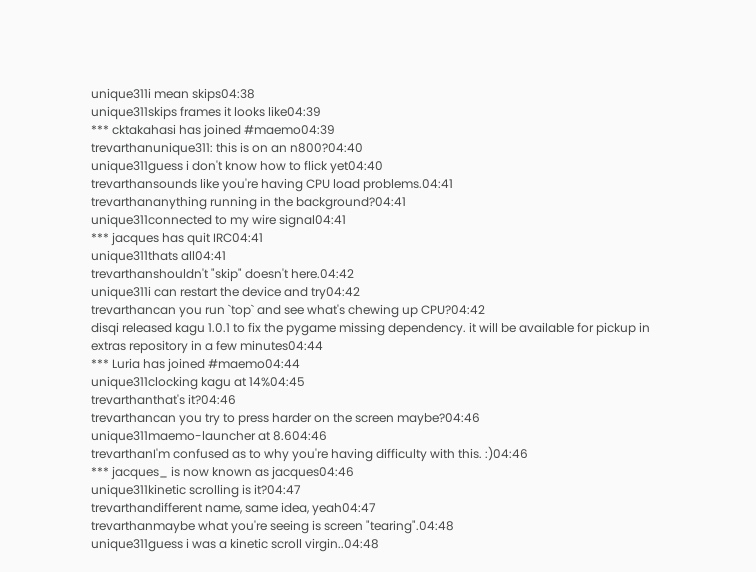unique311i mean skips04:38
unique311skips frames it looks like04:39
*** cktakahasi has joined #maemo04:39
trevarthanunique311: this is on an n800?04:40
unique311guess i don't know how to flick yet04:40
trevarthansounds like you're having CPU load problems.04:41
trevarthananything running in the background?04:41
unique311connected to my wire signal04:41
*** jacques has quit IRC04:41
unique311thats all04:41
trevarthanshouldn't "skip" doesn't here.04:42
unique311i can restart the device and try04:42
trevarthancan you run `top` and see what's chewing up CPU?04:42
disqi released kagu 1.0.1 to fix the pygame missing dependency. it will be available for pickup in extras repository in a few minutes04:44
*** Luria has joined #maemo04:44
unique311clocking kagu at 14%04:45
trevarthanthat's it?04:46
trevarthancan you try to press harder on the screen maybe?04:46
unique311maemo-launcher at 8.604:46
trevarthanI'm confused as to why you're having difficulty with this. :)04:46
*** jacques_ is now known as jacques04:46
unique311kinetic scrolling is it?04:47
trevarthandifferent name, same idea, yeah04:47
trevarthanmaybe what you're seeing is screen "tearing".04:48
unique311guess i was a kinetic scroll virgin..04:48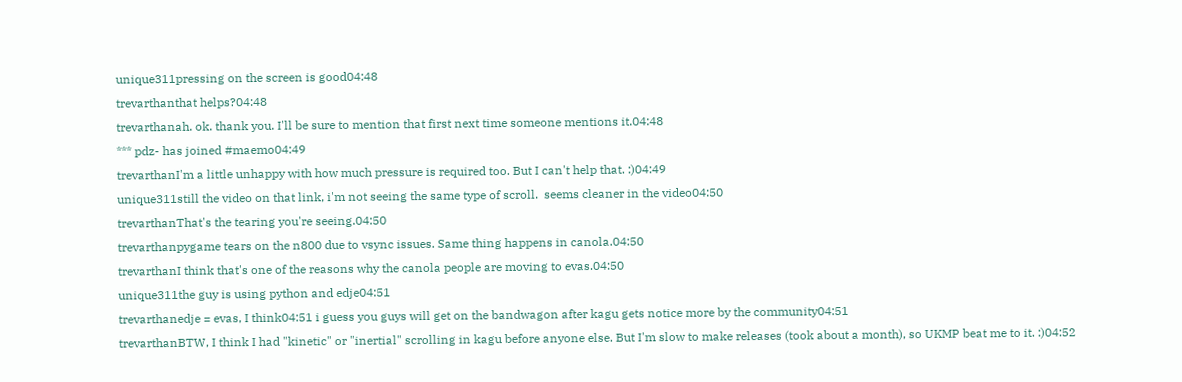unique311pressing on the screen is good04:48
trevarthanthat helps?04:48
trevarthanah. ok. thank you. I'll be sure to mention that first next time someone mentions it.04:48
*** pdz- has joined #maemo04:49
trevarthanI'm a little unhappy with how much pressure is required too. But I can't help that. :)04:49
unique311still the video on that link, i'm not seeing the same type of scroll.  seems cleaner in the video04:50
trevarthanThat's the tearing you're seeing.04:50
trevarthanpygame tears on the n800 due to vsync issues. Same thing happens in canola.04:50
trevarthanI think that's one of the reasons why the canola people are moving to evas.04:50
unique311the guy is using python and edje04:51
trevarthanedje = evas, I think04:51 i guess you guys will get on the bandwagon after kagu gets notice more by the community04:51
trevarthanBTW, I think I had "kinetic" or "inertial" scrolling in kagu before anyone else. But I'm slow to make releases (took about a month), so UKMP beat me to it. :)04:52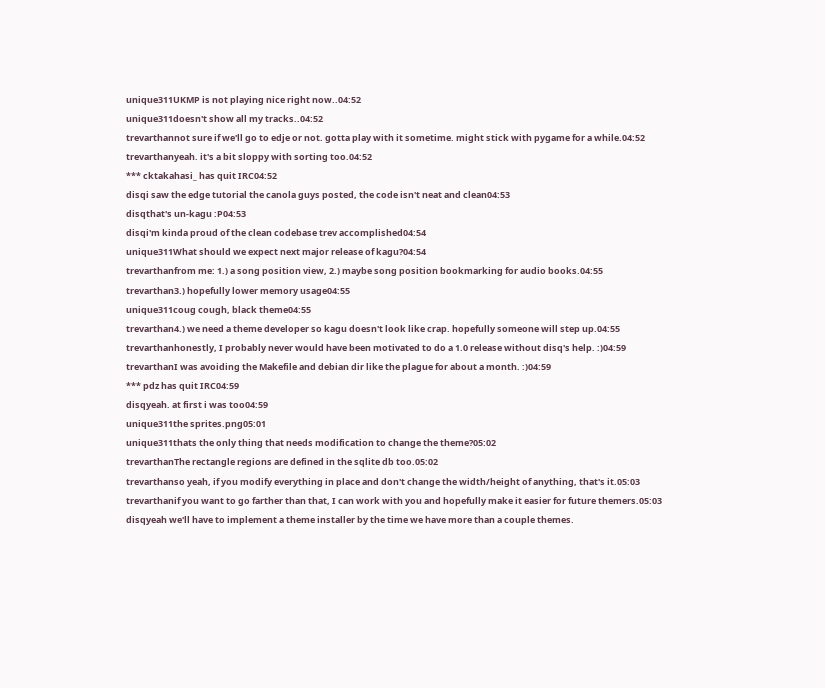unique311UKMP is not playing nice right now..04:52
unique311doesn't show all my tracks..04:52
trevarthannot sure if we'll go to edje or not. gotta play with it sometime. might stick with pygame for a while.04:52
trevarthanyeah. it's a bit sloppy with sorting too.04:52
*** cktakahasi_ has quit IRC04:52
disqi saw the edge tutorial the canola guys posted, the code isn't neat and clean04:53
disqthat's un-kagu :P04:53
disqi'm kinda proud of the clean codebase trev accomplished04:54
unique311What should we expect next major release of kagu?04:54
trevarthanfrom me: 1.) a song position view, 2.) maybe song position bookmarking for audio books.04:55
trevarthan3.) hopefully lower memory usage04:55
unique311coug cough, black theme04:55
trevarthan4.) we need a theme developer so kagu doesn't look like crap. hopefully someone will step up.04:55
trevarthanhonestly, I probably never would have been motivated to do a 1.0 release without disq's help. :)04:59
trevarthanI was avoiding the Makefile and debian dir like the plague for about a month. :)04:59
*** pdz has quit IRC04:59
disqyeah. at first i was too04:59
unique311the sprites.png05:01
unique311thats the only thing that needs modification to change the theme?05:02
trevarthanThe rectangle regions are defined in the sqlite db too.05:02
trevarthanso yeah, if you modify everything in place and don't change the width/height of anything, that's it.05:03
trevarthanif you want to go farther than that, I can work with you and hopefully make it easier for future themers.05:03
disqyeah we'll have to implement a theme installer by the time we have more than a couple themes.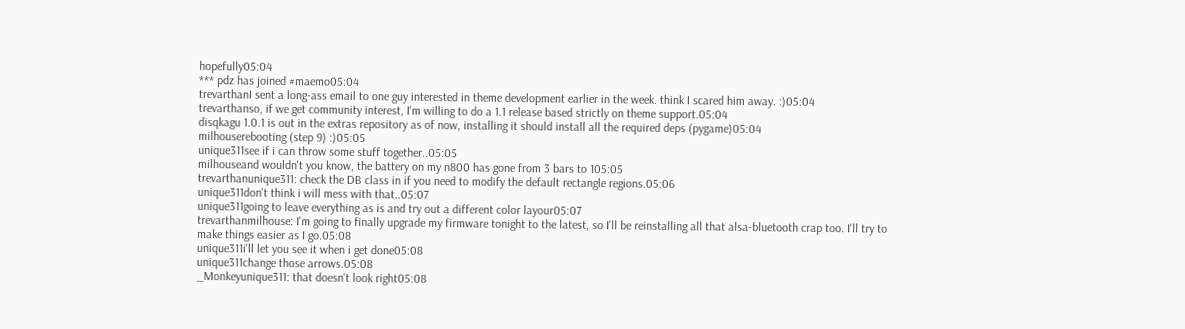hopefully05:04
*** pdz has joined #maemo05:04
trevarthanI sent a long-ass email to one guy interested in theme development earlier in the week. think I scared him away. :)05:04
trevarthanso, if we get community interest, I'm willing to do a 1.1 release based strictly on theme support.05:04
disqkagu 1.0.1 is out in the extras repository as of now, installing it should install all the required deps (pygame)05:04
milhouserebooting (step 9) :)05:05
unique311see if i can throw some stuff together..05:05
milhouseand wouldn't you know, the battery on my n800 has gone from 3 bars to 105:05
trevarthanunique311: check the DB class in if you need to modify the default rectangle regions.05:06
unique311don't think i will mess with that..05:07
unique311going to leave everything as is and try out a different color layour05:07
trevarthanmilhouse: I'm going to finally upgrade my firmware tonight to the latest, so I'll be reinstalling all that alsa-bluetooth crap too. I'll try to make things easier as I go.05:08
unique311i'll let you see it when i get done05:08
unique311change those arrows.05:08
_Monkeyunique311: that doesn't look right05:08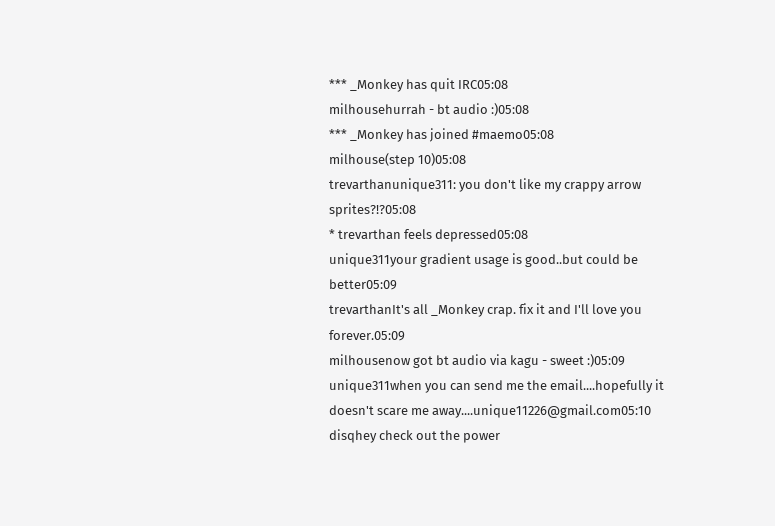*** _Monkey has quit IRC05:08
milhousehurrah - bt audio :)05:08
*** _Monkey has joined #maemo05:08
milhouse(step 10)05:08
trevarthanunique311: you don't like my crappy arrow sprites?!?05:08
* trevarthan feels depressed05:08
unique311your gradient usage is good..but could be better05:09
trevarthanIt's all _Monkey crap. fix it and I'll love you forever.05:09
milhousenow got bt audio via kagu - sweet :)05:09
unique311when you can send me the email....hopefully it doesn't scare me away....unique11226@gmail.com05:10
disqhey check out the power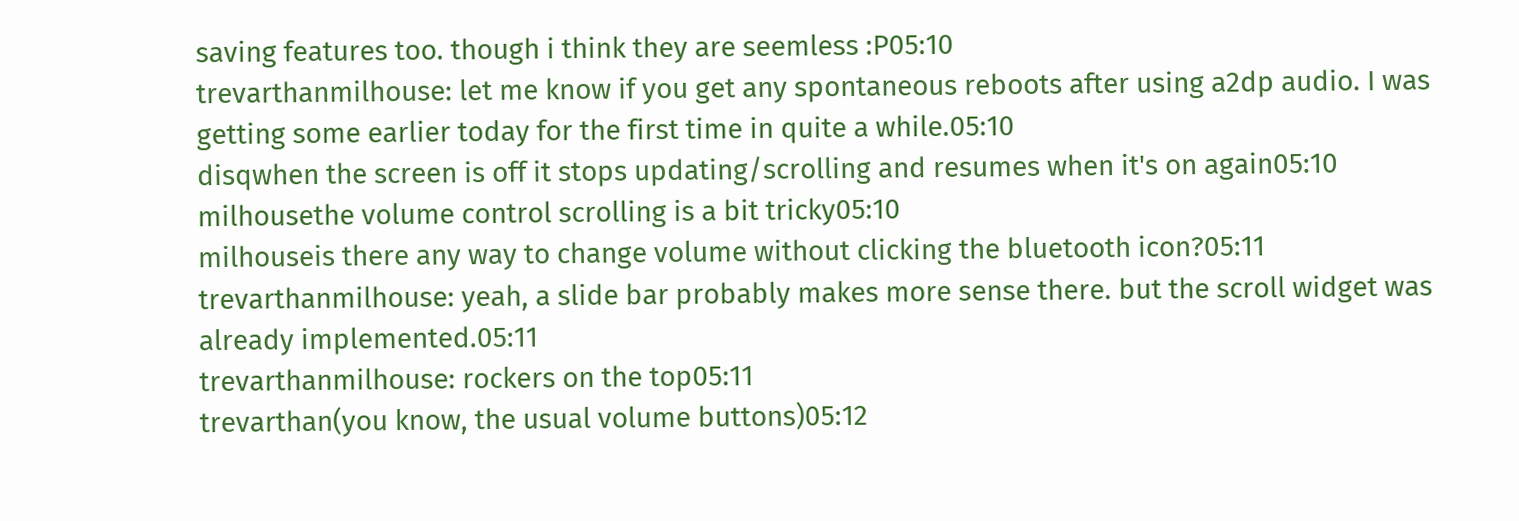saving features too. though i think they are seemless :P05:10
trevarthanmilhouse: let me know if you get any spontaneous reboots after using a2dp audio. I was getting some earlier today for the first time in quite a while.05:10
disqwhen the screen is off it stops updating/scrolling and resumes when it's on again05:10
milhousethe volume control scrolling is a bit tricky05:10
milhouseis there any way to change volume without clicking the bluetooth icon?05:11
trevarthanmilhouse: yeah, a slide bar probably makes more sense there. but the scroll widget was already implemented.05:11
trevarthanmilhouse: rockers on the top05:11
trevarthan(you know, the usual volume buttons)05:12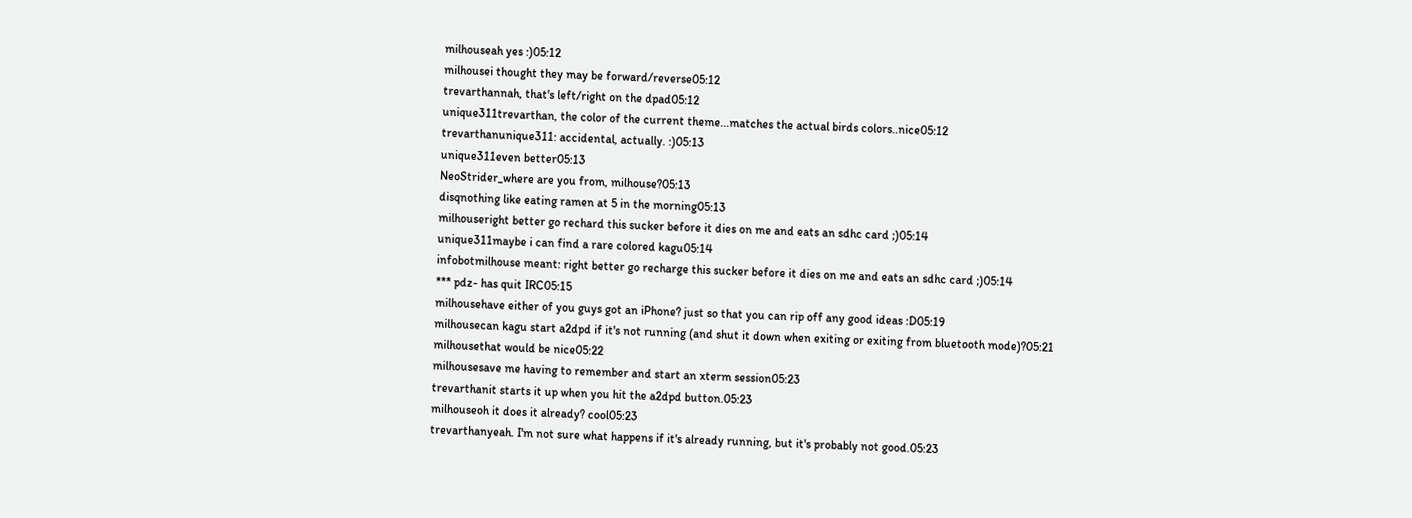milhouseah yes :)05:12
milhousei thought they may be forward/reverse05:12
trevarthannah, that's left/right on the dpad05:12
unique311trevarthan, the color of the current theme...matches the actual birds colors..nice05:12
trevarthanunique311: accidental, actually. :)05:13
unique311even better05:13
NeoStrider_where are you from, milhouse?05:13
disqnothing like eating ramen at 5 in the morning05:13
milhouseright better go rechard this sucker before it dies on me and eats an sdhc card ;)05:14
unique311maybe i can find a rare colored kagu05:14
infobotmilhouse meant: right better go recharge this sucker before it dies on me and eats an sdhc card ;)05:14
*** pdz- has quit IRC05:15
milhousehave either of you guys got an iPhone? just so that you can rip off any good ideas :D05:19
milhousecan kagu start a2dpd if it's not running (and shut it down when exiting or exiting from bluetooth mode)?05:21
milhousethat would be nice05:22
milhousesave me having to remember and start an xterm session05:23
trevarthanit starts it up when you hit the a2dpd button.05:23
milhouseoh it does it already? cool05:23
trevarthanyeah. I'm not sure what happens if it's already running, but it's probably not good.05:23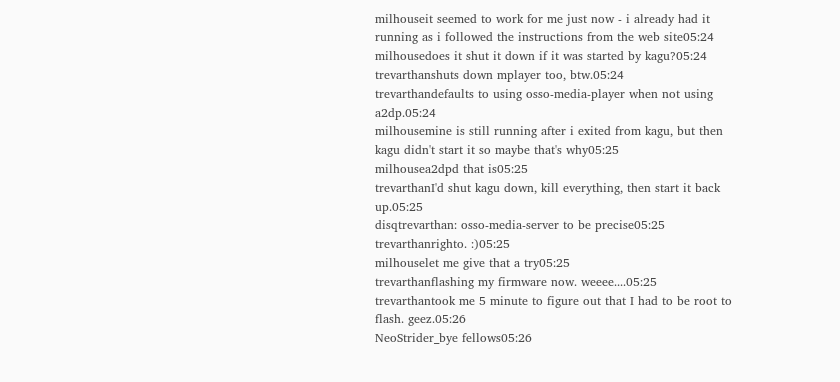milhouseit seemed to work for me just now - i already had it running as i followed the instructions from the web site05:24
milhousedoes it shut it down if it was started by kagu?05:24
trevarthanshuts down mplayer too, btw.05:24
trevarthandefaults to using osso-media-player when not using a2dp.05:24
milhousemine is still running after i exited from kagu, but then kagu didn't start it so maybe that's why05:25
milhousea2dpd that is05:25
trevarthanI'd shut kagu down, kill everything, then start it back up.05:25
disqtrevarthan: osso-media-server to be precise05:25
trevarthanrighto. :)05:25
milhouselet me give that a try05:25
trevarthanflashing my firmware now. weeee....05:25
trevarthantook me 5 minute to figure out that I had to be root to flash. geez.05:26
NeoStrider_bye fellows05:26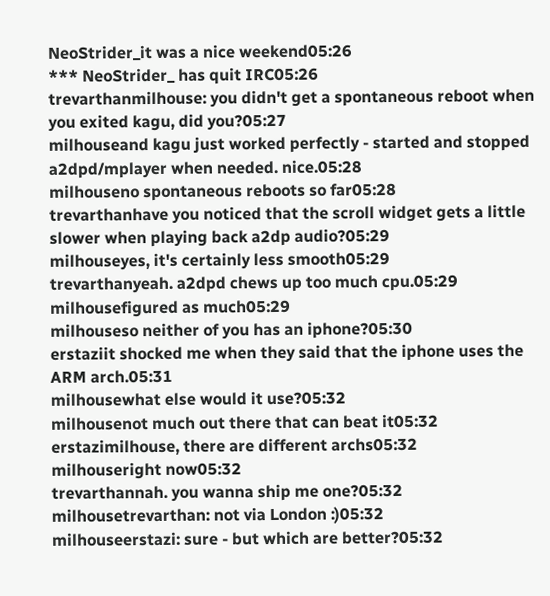NeoStrider_it was a nice weekend05:26
*** NeoStrider_ has quit IRC05:26
trevarthanmilhouse: you didn't get a spontaneous reboot when you exited kagu, did you?05:27
milhouseand kagu just worked perfectly - started and stopped a2dpd/mplayer when needed. nice.05:28
milhouseno spontaneous reboots so far05:28
trevarthanhave you noticed that the scroll widget gets a little slower when playing back a2dp audio?05:29
milhouseyes, it's certainly less smooth05:29
trevarthanyeah. a2dpd chews up too much cpu.05:29
milhousefigured as much05:29
milhouseso neither of you has an iphone?05:30
erstaziit shocked me when they said that the iphone uses the ARM arch.05:31
milhousewhat else would it use?05:32
milhousenot much out there that can beat it05:32
erstazimilhouse, there are different archs05:32
milhouseright now05:32
trevarthannah. you wanna ship me one?05:32
milhousetrevarthan: not via London :)05:32
milhouseerstazi: sure - but which are better?05:32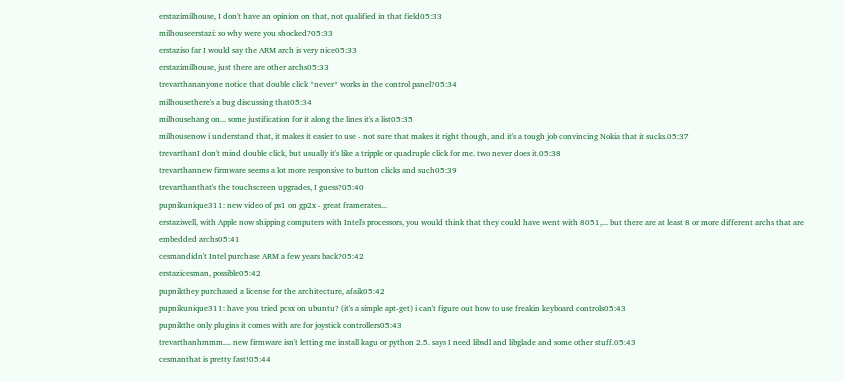erstazimilhouse, I don't have an opinion on that, not qualified in that field05:33
milhouseerstazi: so why were you shocked?05:33
erstaziso far I would say the ARM arch is very nice05:33
erstazimilhouse, just there are other archs05:33
trevarthananyone notice that double click *never* works in the control panel?05:34
milhousethere's a bug discussing that05:34
milhousehang on... some justification for it along the lines it's a list05:35
milhousenow i understand that, it makes it easier to use - not sure that makes it right though, and it's a tough job convincing Nokia that it sucks.05:37
trevarthanI don't mind double click, but usually it's like a tripple or quadruple click for me. two never does it.05:38
trevarthannew firmware seems a lot more responsive to button clicks and such05:39
trevarthanthat's the touchscreen upgrades, I guess?05:40
pupnikunique311: new video of ps1 on gp2x - great framerates...
erstaziwell, with Apple now shipping computers with Intel's processors, you would think that they could have went with 8051,... but there are at least 8 or more different archs that are embedded archs05:41
cesmandidn't Intel purchase ARM a few years back?05:42
erstazicesman, possible05:42
pupnikthey purchased a license for the architecture, afaik05:42
pupnikunique311: have you tried pcsx on ubuntu? (it's a simple apt-get) i can't figure out how to use freakin keyboard controls05:43
pupnikthe only plugins it comes with are for joystick controllers05:43
trevarthanhmmm.... new firmware isn't letting me install kagu or python 2.5. says I need libsdl and libglade and some other stuff.05:43
cesmanthat is pretty fast!05:44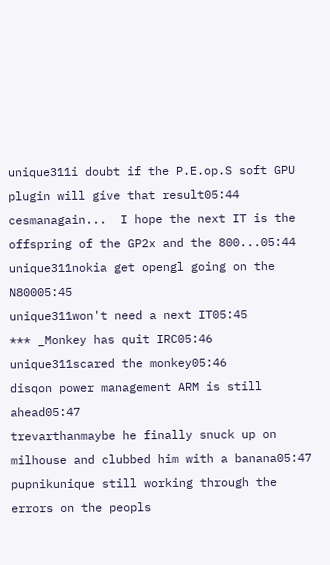unique311i doubt if the P.E.op.S soft GPU plugin will give that result05:44
cesmanagain...  I hope the next IT is the offspring of the GP2x and the 800...05:44
unique311nokia get opengl going on the N80005:45
unique311won't need a next IT05:45
*** _Monkey has quit IRC05:46
unique311scared the monkey05:46
disqon power management ARM is still ahead05:47
trevarthanmaybe he finally snuck up on milhouse and clubbed him with a banana05:47
pupnikunique still working through the errors on the peopls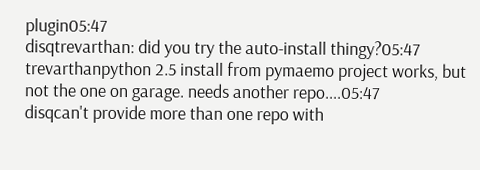plugin05:47
disqtrevarthan: did you try the auto-install thingy?05:47
trevarthanpython 2.5 install from pymaemo project works, but not the one on garage. needs another repo....05:47
disqcan't provide more than one repo with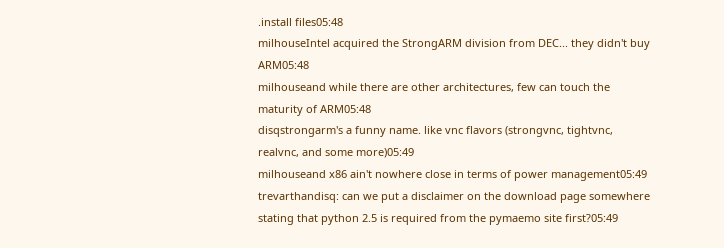.install files05:48
milhouseIntel acquired the StrongARM division from DEC... they didn't buy ARM05:48
milhouseand while there are other architectures, few can touch the maturity of ARM05:48
disqstrongarm's a funny name. like vnc flavors (strongvnc, tightvnc, realvnc, and some more)05:49
milhouseand x86 ain't nowhere close in terms of power management05:49
trevarthandisq: can we put a disclaimer on the download page somewhere stating that python 2.5 is required from the pymaemo site first?05:49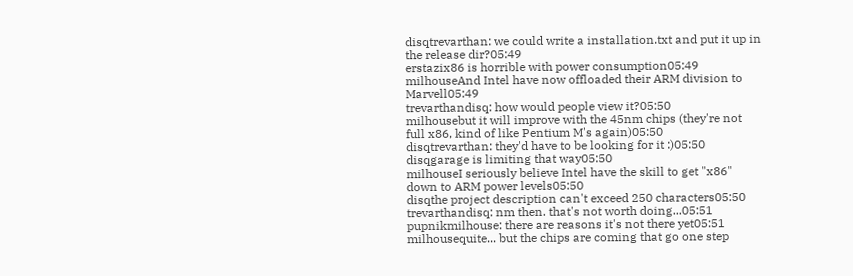disqtrevarthan: we could write a installation.txt and put it up in the release dir?05:49
erstazix86 is horrible with power consumption05:49
milhouseAnd Intel have now offloaded their ARM division to Marvell05:49
trevarthandisq: how would people view it?05:50
milhousebut it will improve with the 45nm chips (they're not full x86, kind of like Pentium M's again)05:50
disqtrevarthan: they'd have to be looking for it :)05:50
disqgarage is limiting that way05:50
milhouseI seriously believe Intel have the skill to get "x86" down to ARM power levels05:50
disqthe project description can't exceed 250 characters05:50
trevarthandisq: nm then. that's not worth doing...05:51
pupnikmilhouse: there are reasons it's not there yet05:51
milhousequite... but the chips are coming that go one step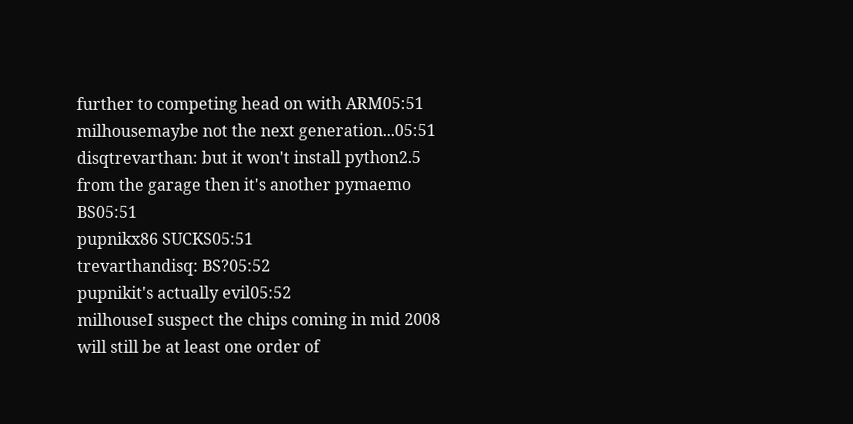further to competing head on with ARM05:51
milhousemaybe not the next generation...05:51
disqtrevarthan: but it won't install python2.5 from the garage then it's another pymaemo BS05:51
pupnikx86 SUCKS05:51
trevarthandisq: BS?05:52
pupnikit's actually evil05:52
milhouseI suspect the chips coming in mid 2008 will still be at least one order of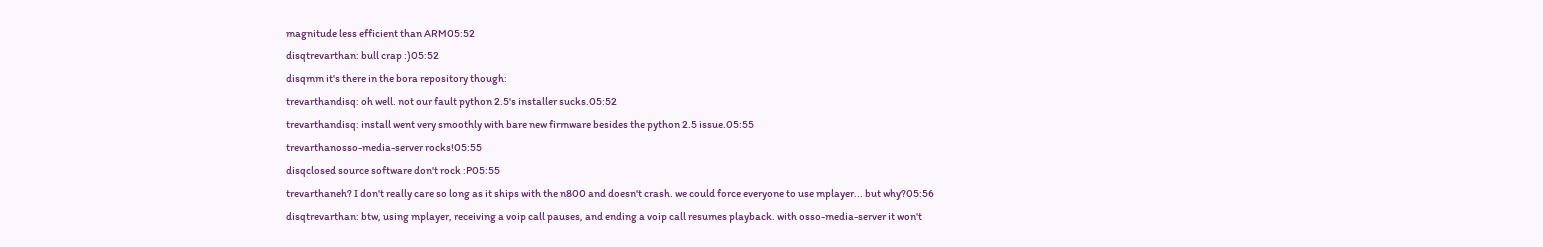magnitude less efficient than ARM05:52
disqtrevarthan: bull crap :)05:52
disqmm it's there in the bora repository though:
trevarthandisq: oh well. not our fault python 2.5's installer sucks.05:52
trevarthandisq: install went very smoothly with bare new firmware besides the python 2.5 issue.05:55
trevarthanosso-media-server rocks!05:55
disqclosed source software don't rock :P05:55
trevarthaneh? I don't really care so long as it ships with the n800 and doesn't crash. we could force everyone to use mplayer... but why?05:56
disqtrevarthan: btw, using mplayer, receiving a voip call pauses, and ending a voip call resumes playback. with osso-media-server it won't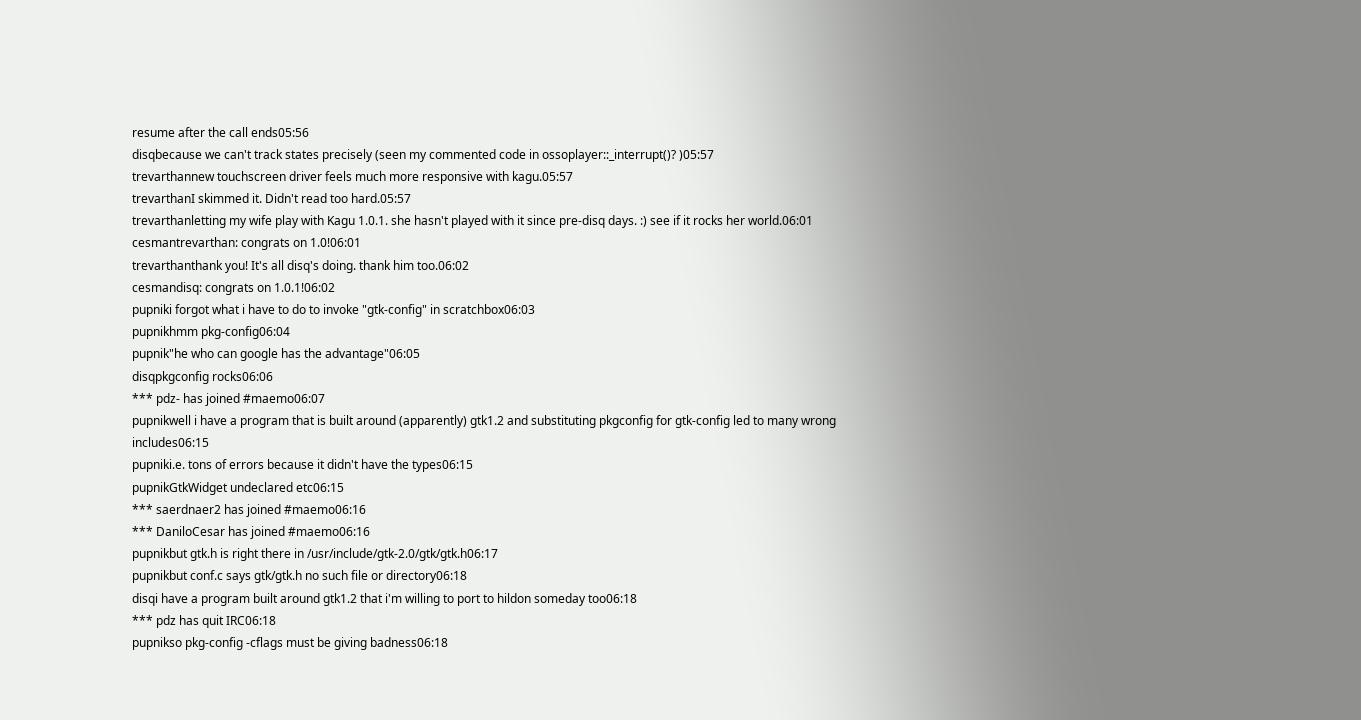resume after the call ends05:56
disqbecause we can't track states precisely (seen my commented code in ossoplayer::_interrupt()? )05:57
trevarthannew touchscreen driver feels much more responsive with kagu.05:57
trevarthanI skimmed it. Didn't read too hard.05:57
trevarthanletting my wife play with Kagu 1.0.1. she hasn't played with it since pre-disq days. :) see if it rocks her world.06:01
cesmantrevarthan: congrats on 1.0!06:01
trevarthanthank you! It's all disq's doing. thank him too.06:02
cesmandisq: congrats on 1.0.1!06:02
pupniki forgot what i have to do to invoke "gtk-config" in scratchbox06:03
pupnikhmm pkg-config06:04
pupnik"he who can google has the advantage"06:05
disqpkgconfig rocks06:06
*** pdz- has joined #maemo06:07
pupnikwell i have a program that is built around (apparently) gtk1.2 and substituting pkgconfig for gtk-config led to many wrong includes06:15
pupniki.e. tons of errors because it didn't have the types06:15
pupnikGtkWidget undeclared etc06:15
*** saerdnaer2 has joined #maemo06:16
*** DaniloCesar has joined #maemo06:16
pupnikbut gtk.h is right there in /usr/include/gtk-2.0/gtk/gtk.h06:17
pupnikbut conf.c says gtk/gtk.h no such file or directory06:18
disqi have a program built around gtk1.2 that i'm willing to port to hildon someday too06:18
*** pdz has quit IRC06:18
pupnikso pkg-config -cflags must be giving badness06:18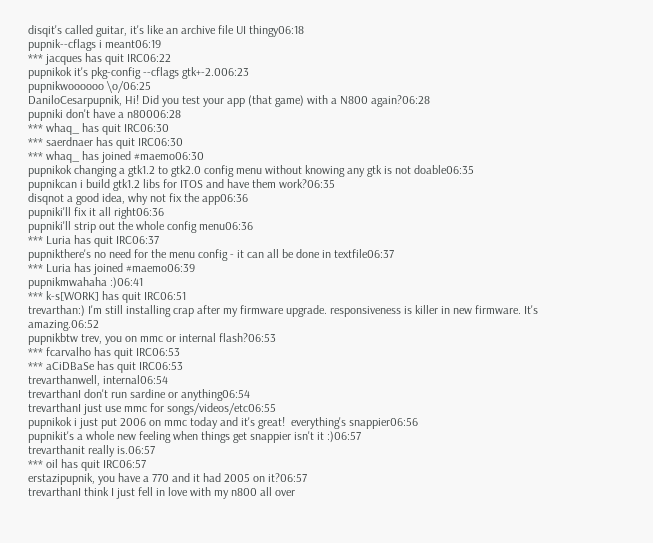disqit's called guitar, it's like an archive file UI thingy06:18
pupnik--cflags i meant06:19
*** jacques has quit IRC06:22
pupnikok it's pkg-config --cflags gtk+-2.006:23
pupnikwoooooo \o/06:25
DaniloCesarpupnik, Hi! Did you test your app (that game) with a N800 again?06:28
pupniki don't have a n80006:28
*** whaq_ has quit IRC06:30
*** saerdnaer has quit IRC06:30
*** whaq_ has joined #maemo06:30
pupnikok changing a gtk1.2 to gtk2.0 config menu without knowing any gtk is not doable06:35
pupnikcan i build gtk1.2 libs for ITOS and have them work?06:35
disqnot a good idea, why not fix the app06:36
pupniki'll fix it all right06:36
pupniki'll strip out the whole config menu06:36
*** Luria has quit IRC06:37
pupnikthere's no need for the menu config - it can all be done in textfile06:37
*** Luria has joined #maemo06:39
pupnikmwahaha :)06:41
*** k-s[WORK] has quit IRC06:51
trevarthan:) I'm still installing crap after my firmware upgrade. responsiveness is killer in new firmware. It's amazing.06:52
pupnikbtw trev, you on mmc or internal flash?06:53
*** fcarvalho has quit IRC06:53
*** aCiDBaSe has quit IRC06:53
trevarthanwell, internal06:54
trevarthanI don't run sardine or anything06:54
trevarthanI just use mmc for songs/videos/etc06:55
pupnikok i just put 2006 on mmc today and it's great!  everything's snappier06:56
pupnikit's a whole new feeling when things get snappier isn't it :)06:57
trevarthanit really is.06:57
*** oil has quit IRC06:57
erstazipupnik, you have a 770 and it had 2005 on it?06:57
trevarthanI think I just fell in love with my n800 all over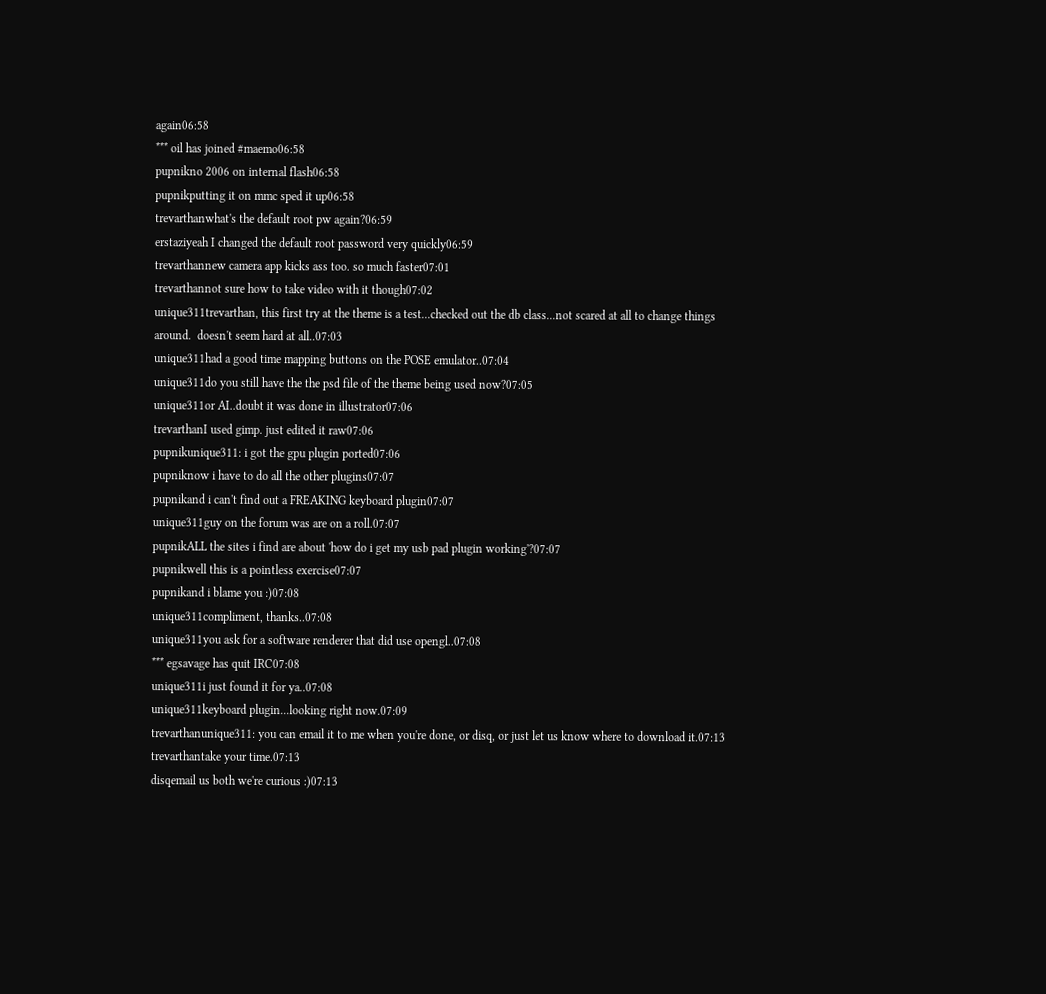again06:58
*** oil has joined #maemo06:58
pupnikno 2006 on internal flash06:58
pupnikputting it on mmc sped it up06:58
trevarthanwhat's the default root pw again?06:59
erstaziyeah I changed the default root password very quickly06:59
trevarthannew camera app kicks ass too. so much faster07:01
trevarthannot sure how to take video with it though07:02
unique311trevarthan, this first try at the theme is a test...checked out the db class...not scared at all to change things around.  doesn't seem hard at all..07:03
unique311had a good time mapping buttons on the POSE emulator..07:04
unique311do you still have the the psd file of the theme being used now?07:05
unique311or AI..doubt it was done in illustrator07:06
trevarthanI used gimp. just edited it raw07:06
pupnikunique311: i got the gpu plugin ported07:06
pupniknow i have to do all the other plugins07:07
pupnikand i can't find out a FREAKING keyboard plugin07:07
unique311guy on the forum was are on a roll.07:07
pupnikALL the sites i find are about 'how do i get my usb pad plugin working'?07:07
pupnikwell this is a pointless exercise07:07
pupnikand i blame you :)07:08
unique311compliment, thanks..07:08
unique311you ask for a software renderer that did use opengl..07:08
*** egsavage has quit IRC07:08
unique311i just found it for ya..07:08
unique311keyboard plugin...looking right now.07:09
trevarthanunique311: you can email it to me when you're done, or disq, or just let us know where to download it.07:13
trevarthantake your time.07:13
disqemail us both we're curious :)07:13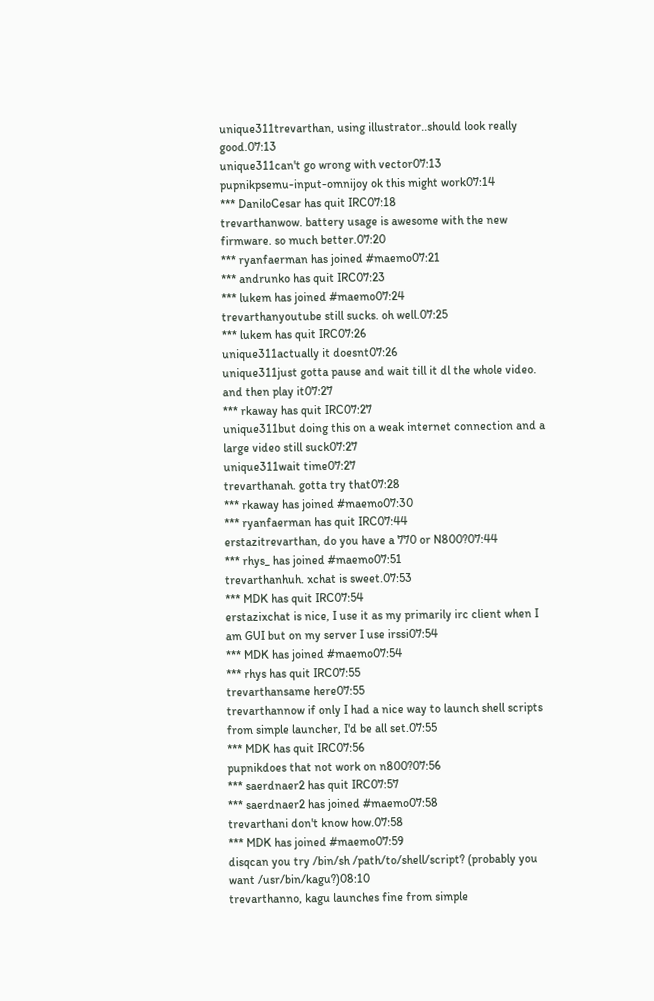unique311trevarthan, using illustrator..should look really good.07:13
unique311can't go wrong with vector07:13
pupnikpsemu-input-omnijoy ok this might work07:14
*** DaniloCesar has quit IRC07:18
trevarthanwow. battery usage is awesome with the new firmware. so much better.07:20
*** ryanfaerman has joined #maemo07:21
*** andrunko has quit IRC07:23
*** lukem has joined #maemo07:24
trevarthanyoutube still sucks. oh well.07:25
*** lukem has quit IRC07:26
unique311actually it doesnt07:26
unique311just gotta pause and wait till it dl the whole video.  and then play it07:27
*** rkaway has quit IRC07:27
unique311but doing this on a weak internet connection and a large video still suck07:27
unique311wait time07:27
trevarthanah. gotta try that07:28
*** rkaway has joined #maemo07:30
*** ryanfaerman has quit IRC07:44
erstazitrevarthan, do you have a 770 or N800?07:44
*** rhys_ has joined #maemo07:51
trevarthanhuh. xchat is sweet.07:53
*** MDK has quit IRC07:54
erstazixchat is nice, I use it as my primarily irc client when I am GUI but on my server I use irssi07:54
*** MDK has joined #maemo07:54
*** rhys has quit IRC07:55
trevarthansame here07:55
trevarthannow if only I had a nice way to launch shell scripts from simple launcher, I'd be all set.07:55
*** MDK has quit IRC07:56
pupnikdoes that not work on n800?07:56
*** saerdnaer2 has quit IRC07:57
*** saerdnaer2 has joined #maemo07:58
trevarthani don't know how.07:58
*** MDK has joined #maemo07:59
disqcan you try /bin/sh /path/to/shell/script? (probably you want /usr/bin/kagu?)08:10
trevarthanno, kagu launches fine from simple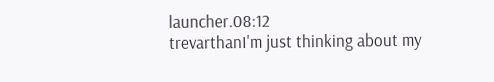launcher.08:12
trevarthanI'm just thinking about my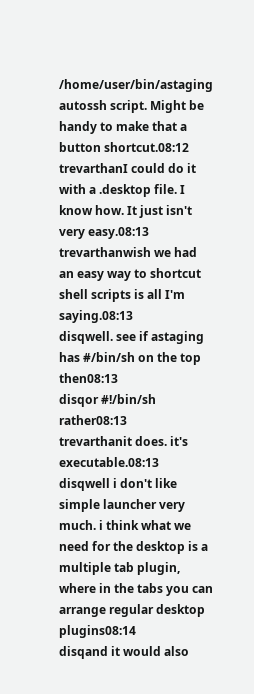/home/user/bin/astaging autossh script. Might be handy to make that a button shortcut.08:12
trevarthanI could do it with a .desktop file. I know how. It just isn't very easy.08:13
trevarthanwish we had an easy way to shortcut shell scripts is all I'm saying.08:13
disqwell. see if astaging has #/bin/sh on the top then08:13
disqor #!/bin/sh rather08:13
trevarthanit does. it's executable.08:13
disqwell i don't like simple launcher very much. i think what we need for the desktop is a multiple tab plugin, where in the tabs you can arrange regular desktop plugins08:14
disqand it would also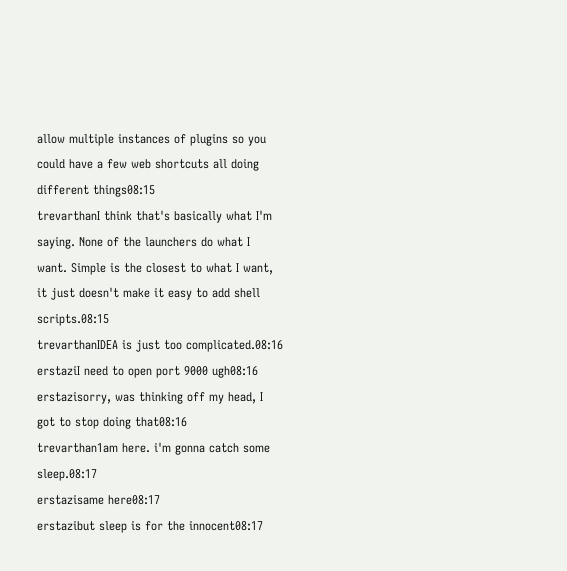allow multiple instances of plugins so you could have a few web shortcuts all doing different things08:15
trevarthanI think that's basically what I'm saying. None of the launchers do what I want. Simple is the closest to what I want, it just doesn't make it easy to add shell scripts.08:15
trevarthanIDEA is just too complicated.08:16
erstaziI need to open port 9000 ugh08:16
erstazisorry, was thinking off my head, I got to stop doing that08:16
trevarthan1am here. i'm gonna catch some sleep.08:17
erstazisame here08:17
erstazibut sleep is for the innocent08:17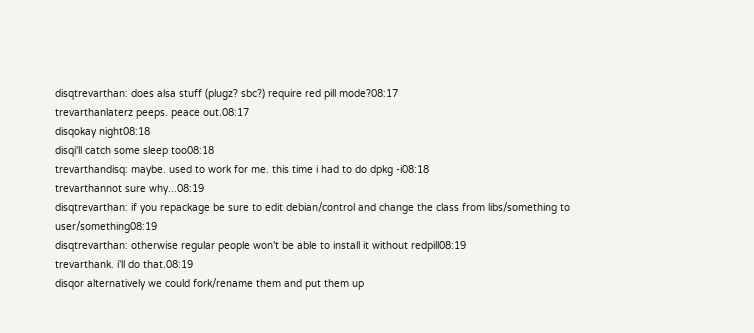disqtrevarthan: does alsa stuff (plugz? sbc?) require red pill mode?08:17
trevarthanlaterz peeps. peace out.08:17
disqokay night08:18
disqi'll catch some sleep too08:18
trevarthandisq: maybe. used to work for me. this time i had to do dpkg -i08:18
trevarthannot sure why...08:19
disqtrevarthan: if you repackage be sure to edit debian/control and change the class from libs/something to user/something08:19
disqtrevarthan: otherwise regular people won't be able to install it without redpill08:19
trevarthank. i'll do that.08:19
disqor alternatively we could fork/rename them and put them up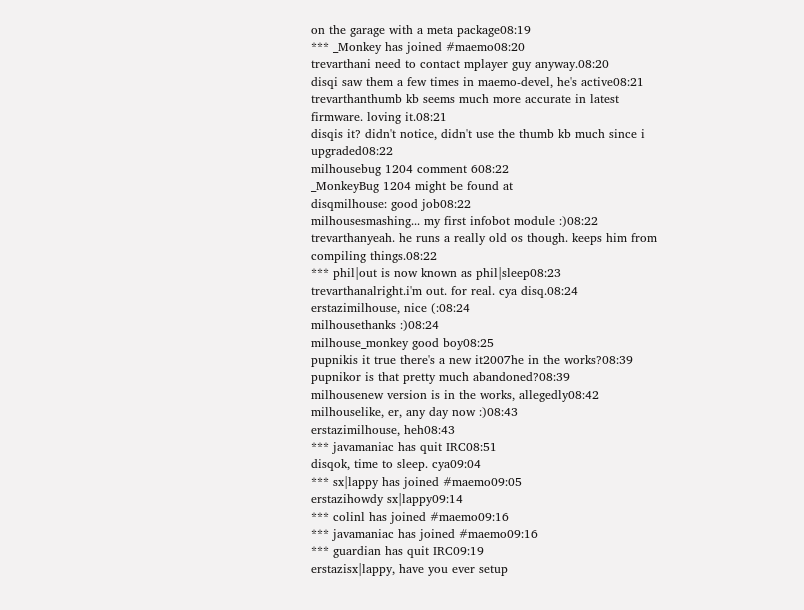on the garage with a meta package08:19
*** _Monkey has joined #maemo08:20
trevarthani need to contact mplayer guy anyway.08:20
disqi saw them a few times in maemo-devel, he's active08:21
trevarthanthumb kb seems much more accurate in latest firmware. loving it.08:21
disqis it? didn't notice, didn't use the thumb kb much since i upgraded08:22
milhousebug 1204 comment 608:22
_MonkeyBug 1204 might be found at
disqmilhouse: good job08:22
milhousesmashing... my first infobot module :)08:22
trevarthanyeah. he runs a really old os though. keeps him from compiling things.08:22
*** phil|out is now known as phil|sleep08:23
trevarthanalright.i'm out. for real. cya disq.08:24
erstazimilhouse, nice (:08:24
milhousethanks :)08:24
milhouse_monkey good boy08:25
pupnikis it true there's a new it2007he in the works?08:39
pupnikor is that pretty much abandoned?08:39
milhousenew version is in the works, allegedly08:42
milhouselike, er, any day now :)08:43
erstazimilhouse, heh08:43
*** javamaniac has quit IRC08:51
disqok, time to sleep. cya09:04
*** sx|lappy has joined #maemo09:05
erstazihowdy sx|lappy09:14
*** colinl has joined #maemo09:16
*** javamaniac has joined #maemo09:16
*** guardian has quit IRC09:19
erstazisx|lappy, have you ever setup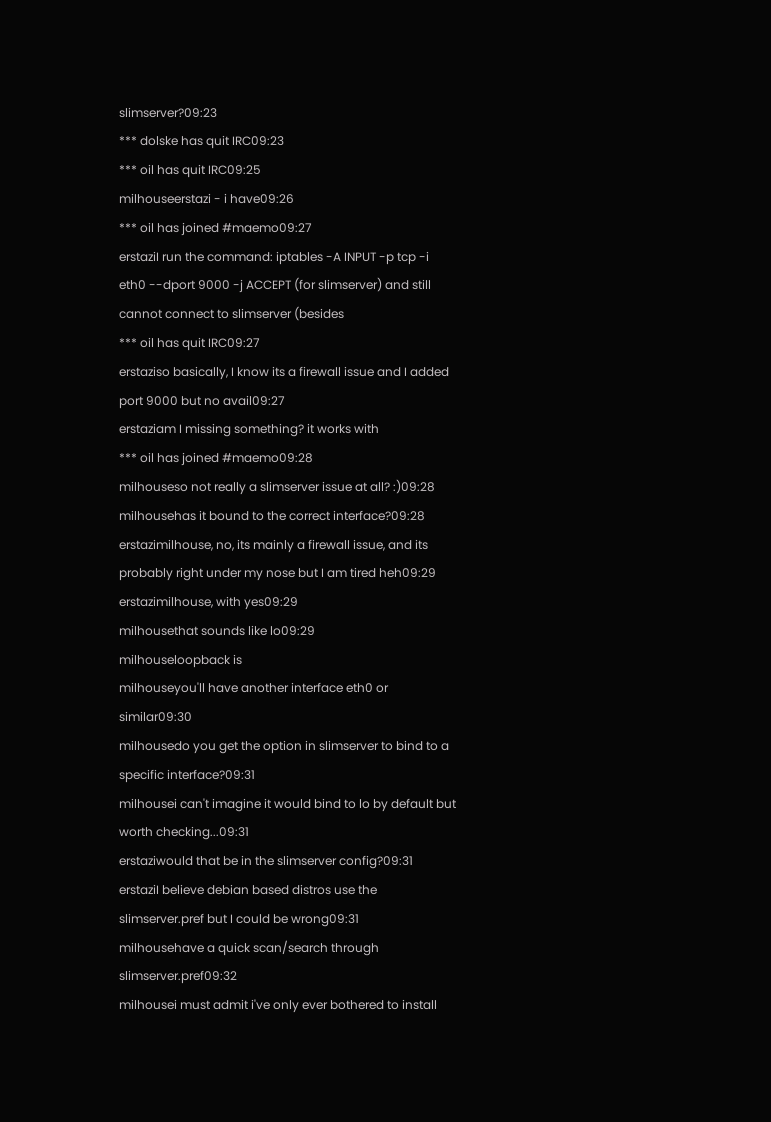slimserver?09:23
*** dolske has quit IRC09:23
*** oil has quit IRC09:25
milhouseerstazi - i have09:26
*** oil has joined #maemo09:27
erstaziI run the command: iptables -A INPUT -p tcp -i eth0 --dport 9000 -j ACCEPT (for slimserver) and still cannot connect to slimserver (besides
*** oil has quit IRC09:27
erstaziso basically, I know its a firewall issue and I added port 9000 but no avail09:27
erstaziam I missing something? it works with
*** oil has joined #maemo09:28
milhouseso not really a slimserver issue at all? :)09:28
milhousehas it bound to the correct interface?09:28
erstazimilhouse, no, its mainly a firewall issue, and its probably right under my nose but I am tired heh09:29
erstazimilhouse, with yes09:29
milhousethat sounds like lo09:29
milhouseloopback is
milhouseyou'll have another interface eth0 or similar09:30
milhousedo you get the option in slimserver to bind to a specific interface?09:31
milhousei can't imagine it would bind to lo by default but worth checking...09:31
erstaziwould that be in the slimserver config?09:31
erstaziI believe debian based distros use the slimserver.pref but I could be wrong09:31
milhousehave a quick scan/search through slimserver.pref09:32
milhousei must admit i've only ever bothered to install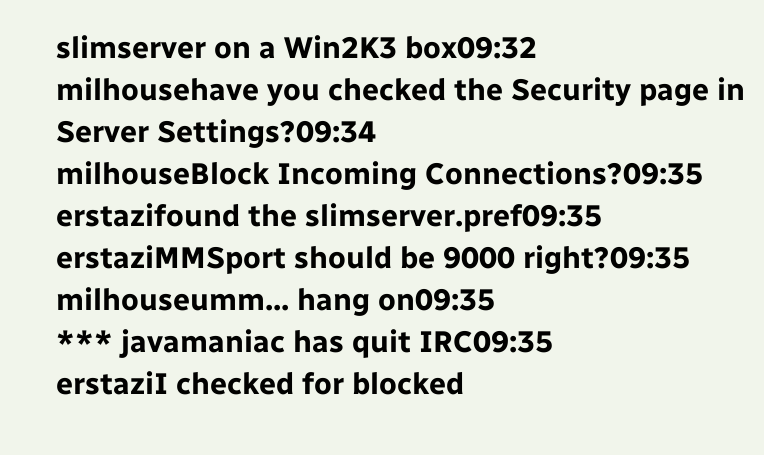slimserver on a Win2K3 box09:32
milhousehave you checked the Security page in Server Settings?09:34
milhouseBlock Incoming Connections?09:35
erstazifound the slimserver.pref09:35
erstaziMMSport should be 9000 right?09:35
milhouseumm... hang on09:35
*** javamaniac has quit IRC09:35
erstaziI checked for blocked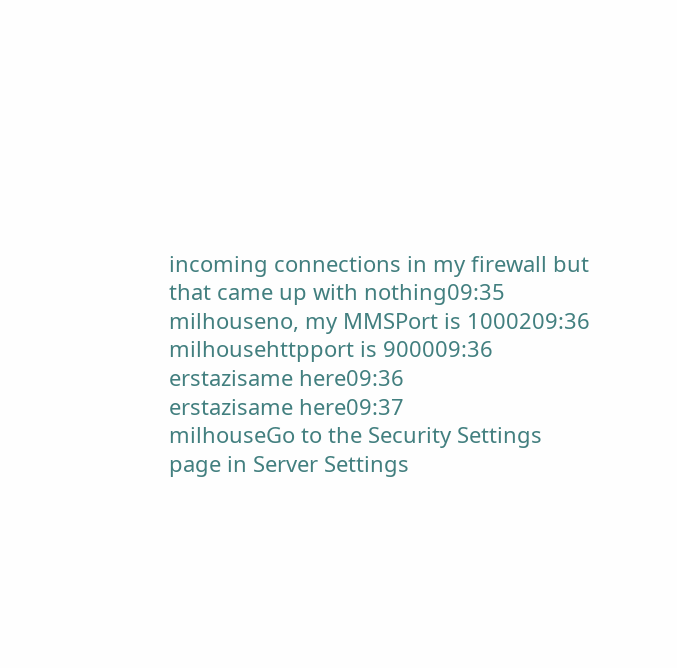incoming connections in my firewall but that came up with nothing09:35
milhouseno, my MMSPort is 1000209:36
milhousehttpport is 900009:36
erstazisame here09:36
erstazisame here09:37
milhouseGo to the Security Settings page in Server Settings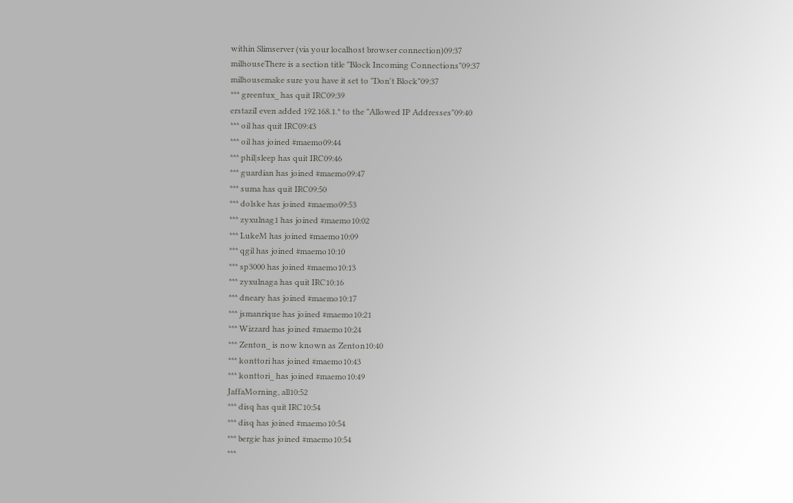within Slimserver (via your localhost browser connection)09:37
milhouseThere is a section title "Block Incoming Connections"09:37
milhousemake sure you have it set to "Don't Block"09:37
*** greentux_ has quit IRC09:39
erstaziI even added 192.168.1.* to the "Allowed IP Addresses"09:40
*** oil has quit IRC09:43
*** oil has joined #maemo09:44
*** phil|sleep has quit IRC09:46
*** guardian has joined #maemo09:47
*** suma has quit IRC09:50
*** dolske has joined #maemo09:53
*** zyxulnag1 has joined #maemo10:02
*** LukeM has joined #maemo10:09
*** qgil has joined #maemo10:10
*** sp3000 has joined #maemo10:13
*** zyxulnaga has quit IRC10:16
*** dneary has joined #maemo10:17
*** jsmanrique has joined #maemo10:21
*** Wizzard has joined #maemo10:24
*** Zenton_ is now known as Zenton10:40
*** konttori has joined #maemo10:43
*** konttori_ has joined #maemo10:49
JaffaMorning, all10:52
*** disq has quit IRC10:54
*** disq has joined #maemo10:54
*** bergie has joined #maemo10:54
***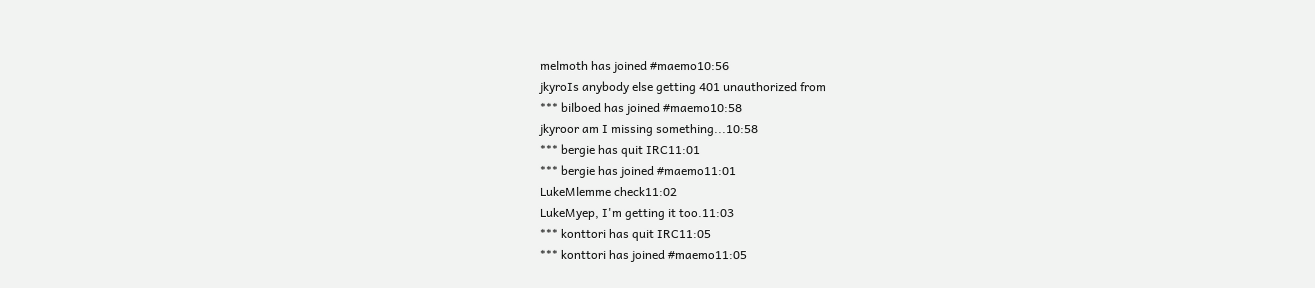melmoth has joined #maemo10:56
jkyroIs anybody else getting 401 unauthorized from
*** bilboed has joined #maemo10:58
jkyroor am I missing something...10:58
*** bergie has quit IRC11:01
*** bergie has joined #maemo11:01
LukeMlemme check11:02
LukeMyep, I'm getting it too.11:03
*** konttori has quit IRC11:05
*** konttori has joined #maemo11:05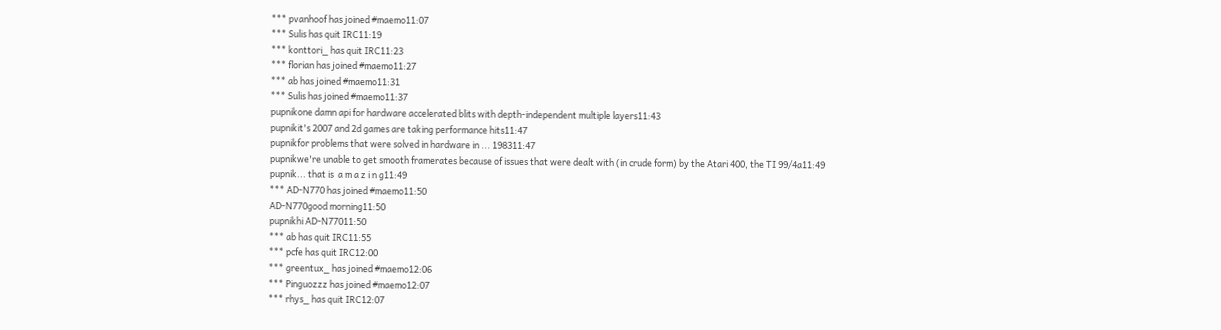*** pvanhoof has joined #maemo11:07
*** Sulis has quit IRC11:19
*** konttori_ has quit IRC11:23
*** florian has joined #maemo11:27
*** ab has joined #maemo11:31
*** Sulis has joined #maemo11:37
pupnikone damn api for hardware accelerated blits with depth-independent multiple layers11:43
pupnikit's 2007 and 2d games are taking performance hits11:47
pupnikfor problems that were solved in hardware in ... 198311:47
pupnikwe're unable to get smooth framerates because of issues that were dealt with (in crude form) by the Atari 400, the TI 99/4a11:49
pupnik... that is  a m a z i n g11:49
*** AD-N770 has joined #maemo11:50
AD-N770good morning11:50
pupnikhi AD-N77011:50
*** ab has quit IRC11:55
*** pcfe has quit IRC12:00
*** greentux_ has joined #maemo12:06
*** Pinguozzz has joined #maemo12:07
*** rhys_ has quit IRC12:07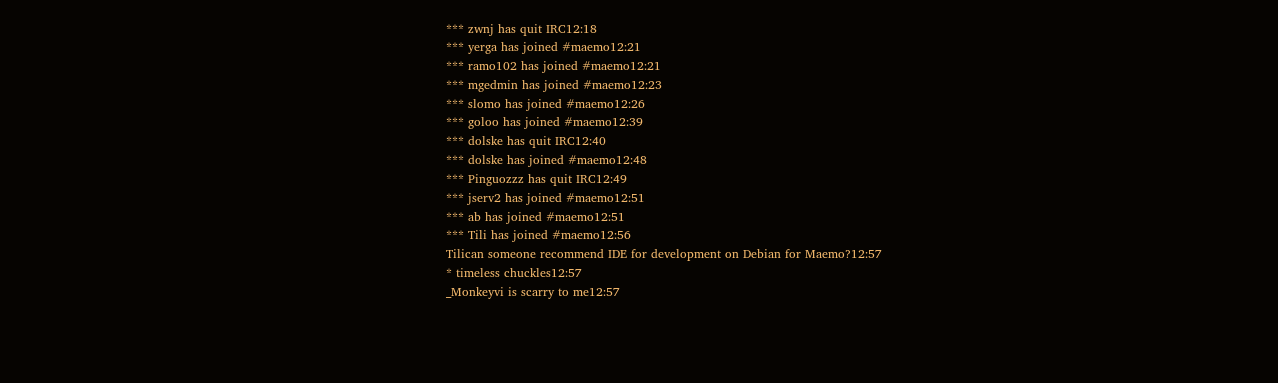*** zwnj has quit IRC12:18
*** yerga has joined #maemo12:21
*** ramo102 has joined #maemo12:21
*** mgedmin has joined #maemo12:23
*** slomo has joined #maemo12:26
*** goloo has joined #maemo12:39
*** dolske has quit IRC12:40
*** dolske has joined #maemo12:48
*** Pinguozzz has quit IRC12:49
*** jserv2 has joined #maemo12:51
*** ab has joined #maemo12:51
*** Tili has joined #maemo12:56
Tilican someone recommend IDE for development on Debian for Maemo?12:57
* timeless chuckles12:57
_Monkeyvi is scarry to me12:57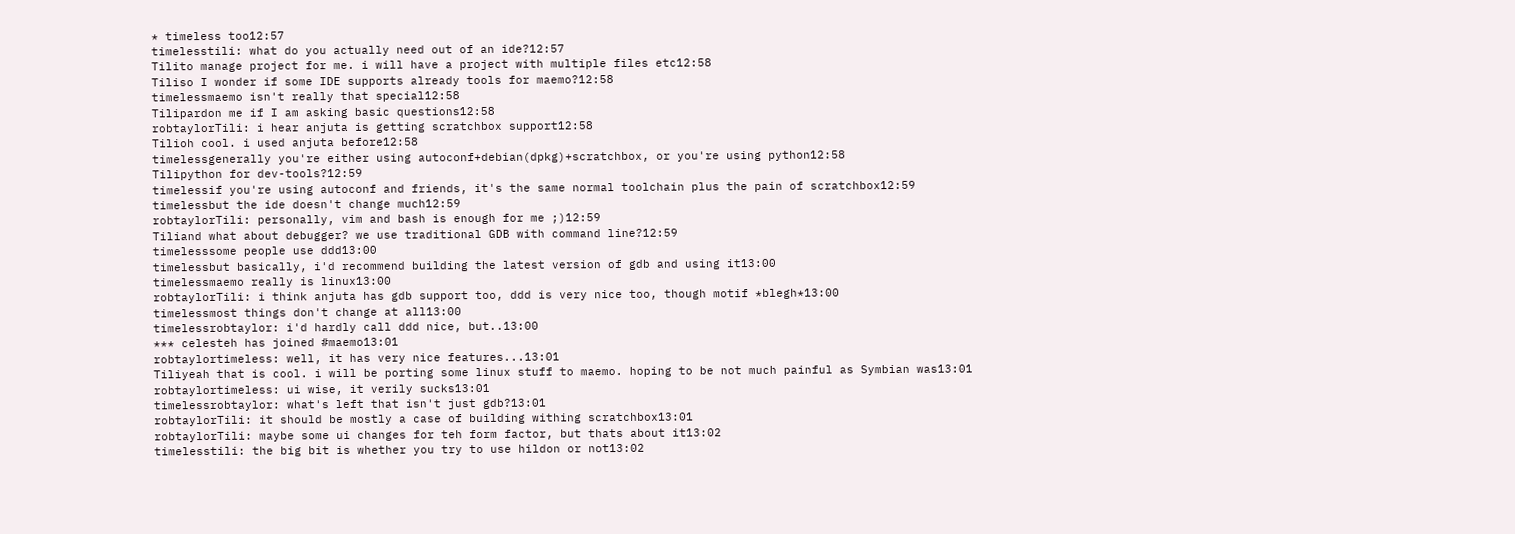* timeless too12:57
timelesstili: what do you actually need out of an ide?12:57
Tilito manage project for me. i will have a project with multiple files etc12:58
Tiliso I wonder if some IDE supports already tools for maemo?12:58
timelessmaemo isn't really that special12:58
Tilipardon me if I am asking basic questions12:58
robtaylorTili: i hear anjuta is getting scratchbox support12:58
Tilioh cool. i used anjuta before12:58
timelessgenerally you're either using autoconf+debian(dpkg)+scratchbox, or you're using python12:58
Tilipython for dev-tools?12:59
timelessif you're using autoconf and friends, it's the same normal toolchain plus the pain of scratchbox12:59
timelessbut the ide doesn't change much12:59
robtaylorTili: personally, vim and bash is enough for me ;)12:59
Tiliand what about debugger? we use traditional GDB with command line?12:59
timelesssome people use ddd13:00
timelessbut basically, i'd recommend building the latest version of gdb and using it13:00
timelessmaemo really is linux13:00
robtaylorTili: i think anjuta has gdb support too, ddd is very nice too, though motif *blegh*13:00
timelessmost things don't change at all13:00
timelessrobtaylor: i'd hardly call ddd nice, but..13:00
*** celesteh has joined #maemo13:01
robtaylortimeless: well, it has very nice features...13:01
Tiliyeah that is cool. i will be porting some linux stuff to maemo. hoping to be not much painful as Symbian was13:01
robtaylortimeless: ui wise, it verily sucks13:01
timelessrobtaylor: what's left that isn't just gdb?13:01
robtaylorTili: it should be mostly a case of building withing scratchbox13:01
robtaylorTili: maybe some ui changes for teh form factor, but thats about it13:02
timelesstili: the big bit is whether you try to use hildon or not13:02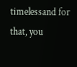timelessand for that, you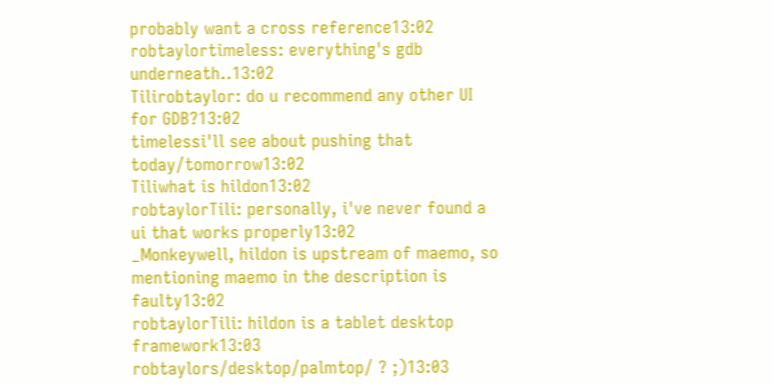probably want a cross reference13:02
robtaylortimeless: everything's gdb underneath..13:02
Tilirobtaylor: do u recommend any other UI for GDB?13:02
timelessi'll see about pushing that today/tomorrow13:02
Tiliwhat is hildon13:02
robtaylorTili: personally, i've never found a ui that works properly13:02
_Monkeywell, hildon is upstream of maemo, so mentioning maemo in the description is faulty13:02
robtaylorTili: hildon is a tablet desktop framework13:03
robtaylors/desktop/palmtop/ ? ;)13:03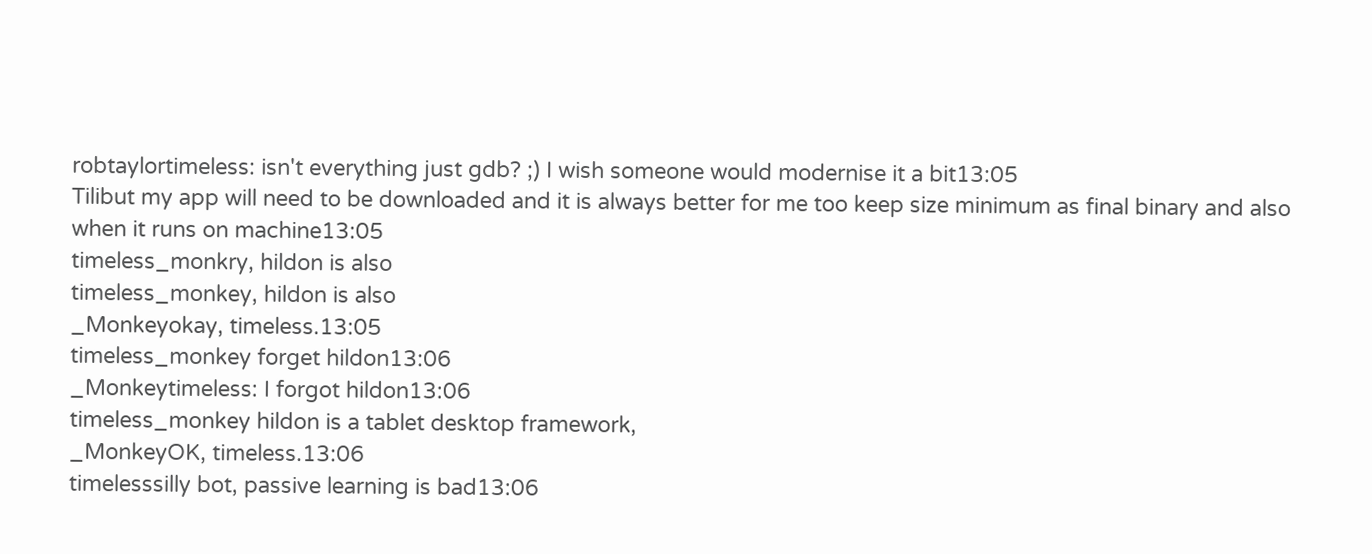robtaylortimeless: isn't everything just gdb? ;) I wish someone would modernise it a bit13:05
Tilibut my app will need to be downloaded and it is always better for me too keep size minimum as final binary and also when it runs on machine13:05
timeless_monkry, hildon is also
timeless_monkey, hildon is also
_Monkeyokay, timeless.13:05
timeless_monkey forget hildon13:06
_Monkeytimeless: I forgot hildon13:06
timeless_monkey hildon is a tablet desktop framework,
_MonkeyOK, timeless.13:06
timelesssilly bot, passive learning is bad13:06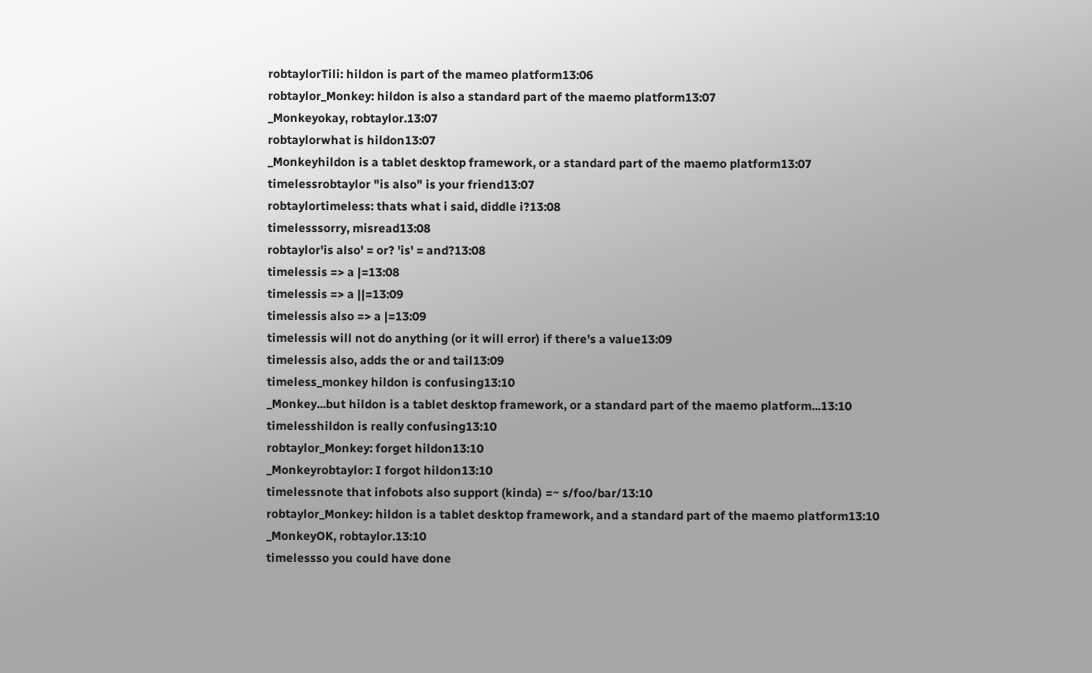robtaylorTili: hildon is part of the mameo platform13:06
robtaylor_Monkey: hildon is also a standard part of the maemo platform13:07
_Monkeyokay, robtaylor.13:07
robtaylorwhat is hildon13:07
_Monkeyhildon is a tablet desktop framework, or a standard part of the maemo platform13:07
timelessrobtaylor "is also" is your friend13:07
robtaylortimeless: thats what i said, diddle i?13:08
timelesssorry, misread13:08
robtaylor'is also' = or? 'is' = and?13:08
timelessis => a |=13:08
timelessis => a ||=13:09
timelessis also => a |=13:09
timelessis will not do anything (or it will error) if there's a value13:09
timelessis also, adds the or and tail13:09
timeless_monkey hildon is confusing13:10
_Monkey...but hildon is a tablet desktop framework, or a standard part of the maemo platform...13:10
timelesshildon is really confusing13:10
robtaylor_Monkey: forget hildon13:10
_Monkeyrobtaylor: I forgot hildon13:10
timelessnote that infobots also support (kinda) =~ s/foo/bar/13:10
robtaylor_Monkey: hildon is a tablet desktop framework, and a standard part of the maemo platform13:10
_MonkeyOK, robtaylor.13:10
timelessso you could have done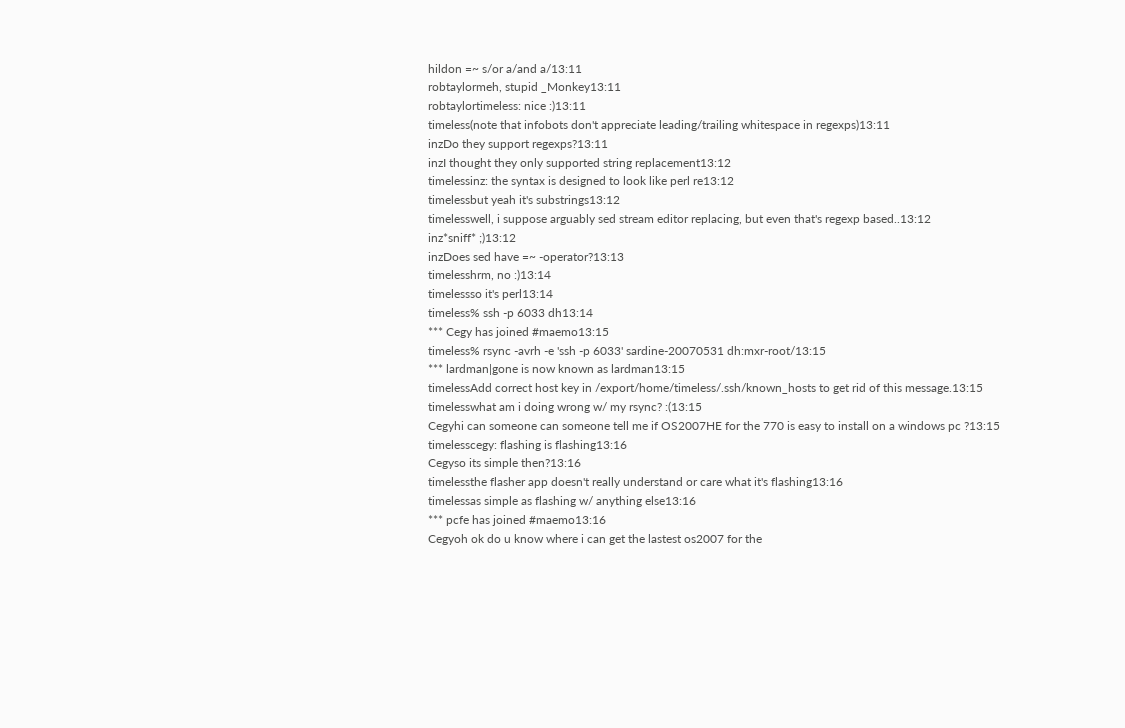hildon =~ s/or a/and a/13:11
robtaylormeh, stupid _Monkey13:11
robtaylortimeless: nice :)13:11
timeless(note that infobots don't appreciate leading/trailing whitespace in regexps)13:11
inzDo they support regexps?13:11
inzI thought they only supported string replacement13:12
timelessinz: the syntax is designed to look like perl re13:12
timelessbut yeah it's substrings13:12
timelesswell, i suppose arguably sed stream editor replacing, but even that's regexp based..13:12
inz*sniff* ;)13:12
inzDoes sed have =~ -operator?13:13
timelesshrm, no :)13:14
timelessso it's perl13:14
timeless% ssh -p 6033 dh13:14
*** Cegy has joined #maemo13:15
timeless% rsync -avrh -e 'ssh -p 6033' sardine-20070531 dh:mxr-root/13:15
*** lardman|gone is now known as lardman13:15
timelessAdd correct host key in /export/home/timeless/.ssh/known_hosts to get rid of this message.13:15
timelesswhat am i doing wrong w/ my rsync? :(13:15
Cegyhi can someone can someone tell me if OS2007HE for the 770 is easy to install on a windows pc ?13:15
timelesscegy: flashing is flashing13:16
Cegyso its simple then?13:16
timelessthe flasher app doesn't really understand or care what it's flashing13:16
timelessas simple as flashing w/ anything else13:16
*** pcfe has joined #maemo13:16
Cegyoh ok do u know where i can get the lastest os2007 for the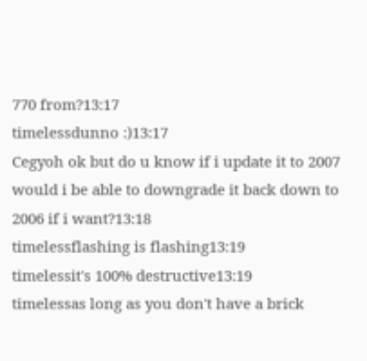770 from?13:17
timelessdunno :)13:17
Cegyoh ok but do u know if i update it to 2007 would i be able to downgrade it back down to 2006 if i want?13:18
timelessflashing is flashing13:19
timelessit's 100% destructive13:19
timelessas long as you don't have a brick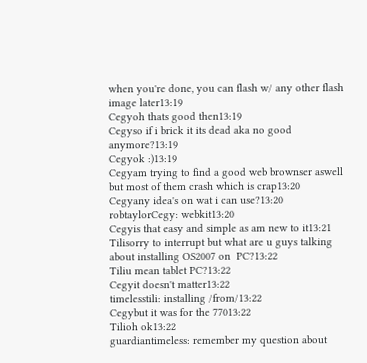when you're done, you can flash w/ any other flash image later13:19
Cegyoh thats good then13:19
Cegyso if i brick it its dead aka no good anymore?13:19
Cegyok :)13:19
Cegyam trying to find a good web brownser aswell but most of them crash which is crap13:20
Cegyany idea's on wat i can use?13:20
robtaylorCegy: webkit13:20
Cegyis that easy and simple as am new to it13:21
Tilisorry to interrupt but what are u guys talking about installing OS2007 on  PC?13:22
Tiliu mean tablet PC?13:22
Cegyit doesn't matter13:22
timelesstili: installing /from/13:22
Cegybut it was for the 77013:22
Tilioh ok13:22
guardiantimeless: remember my question about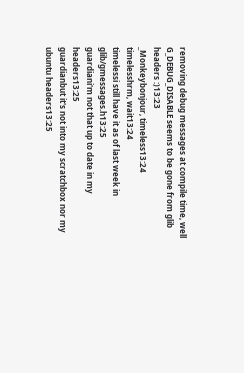removing debug messages at compile time, well G_DEBUG_DISABLE seems to be gone from glib headers :)13:23
_Monkeybonjour, timeless13:24
timelesshrm, wait13:24
timelessi still have it as of last week in glib/gmessages.h13:25
guardiani'm not that up to date in my headers13:25
guardianbut it's not into my scratchbox nor my ubuntu headers13:25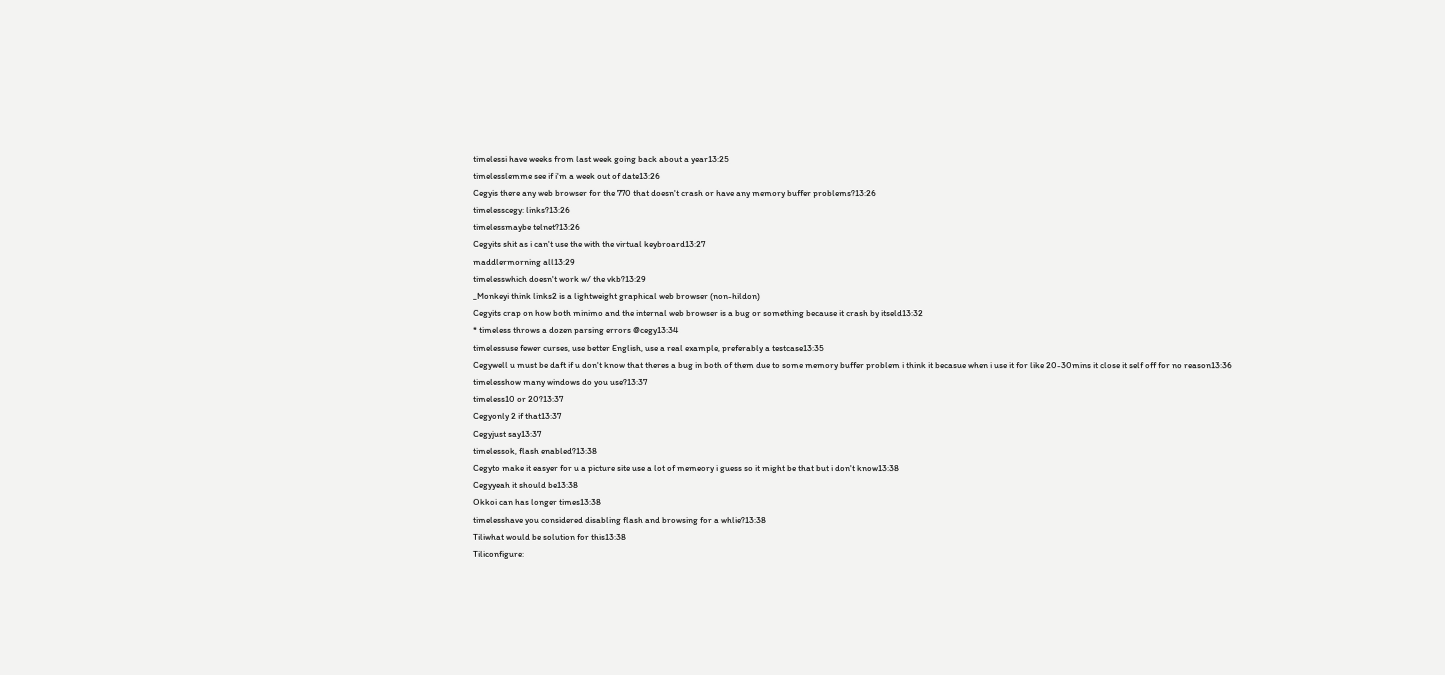timelessi have weeks from last week going back about a year13:25
timelesslemme see if i'm a week out of date13:26
Cegyis there any web browser for the 770 that doesn't crash or have any memory buffer problems?13:26
timelesscegy: links?13:26
timelessmaybe telnet?13:26
Cegyits shit as i can't use the with the virtual keybroard13:27
maddlermorning all13:29
timelesswhich doesn't work w/ the vkb?13:29
_Monkeyi think links2 is a lightweight graphical web browser (non-hildon)
Cegyits crap on how both minimo and the internal web browser is a bug or something because it crash by itseld13:32
* timeless throws a dozen parsing errors @cegy13:34
timelessuse fewer curses, use better English, use a real example, preferably a testcase13:35
Cegywell u must be daft if u don't know that theres a bug in both of them due to some memory buffer problem i think it becasue when i use it for like 20-30mins it close it self off for no reason13:36
timelesshow many windows do you use?13:37
timeless10 or 20?13:37
Cegyonly 2 if that13:37
Cegyjust say13:37
timelessok, flash enabled?13:38
Cegyto make it easyer for u a picture site use a lot of memeory i guess so it might be that but i don't know13:38
Cegyyeah it should be13:38
Okkoi can has longer times13:38
timelesshave you considered disabling flash and browsing for a whlie?13:38
Tiliwhat would be solution for this13:38
Tiliconfigure: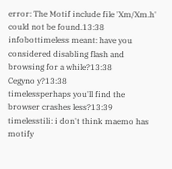error: The Motif include file 'Xm/Xm.h' could not be found.13:38
infobottimeless meant: have you considered disabling flash and browsing for a while?13:38
Cegyno y?13:38
timelessperhaps you'll find the browser crashes less?13:39
timelesstili: i don't think maemo has motify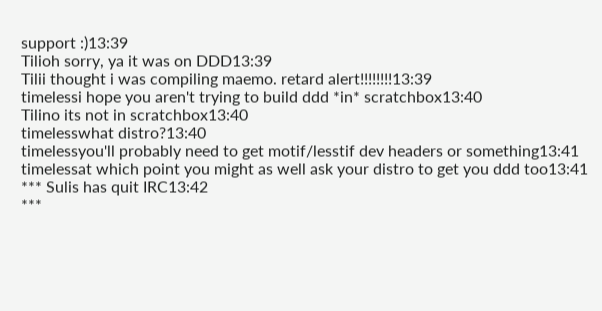support :)13:39
Tilioh sorry, ya it was on DDD13:39
Tilii thought i was compiling maemo. retard alert!!!!!!!!13:39
timelessi hope you aren't trying to build ddd *in* scratchbox13:40
Tilino its not in scratchbox13:40
timelesswhat distro?13:40
timelessyou'll probably need to get motif/lesstif dev headers or something13:41
timelessat which point you might as well ask your distro to get you ddd too13:41
*** Sulis has quit IRC13:42
***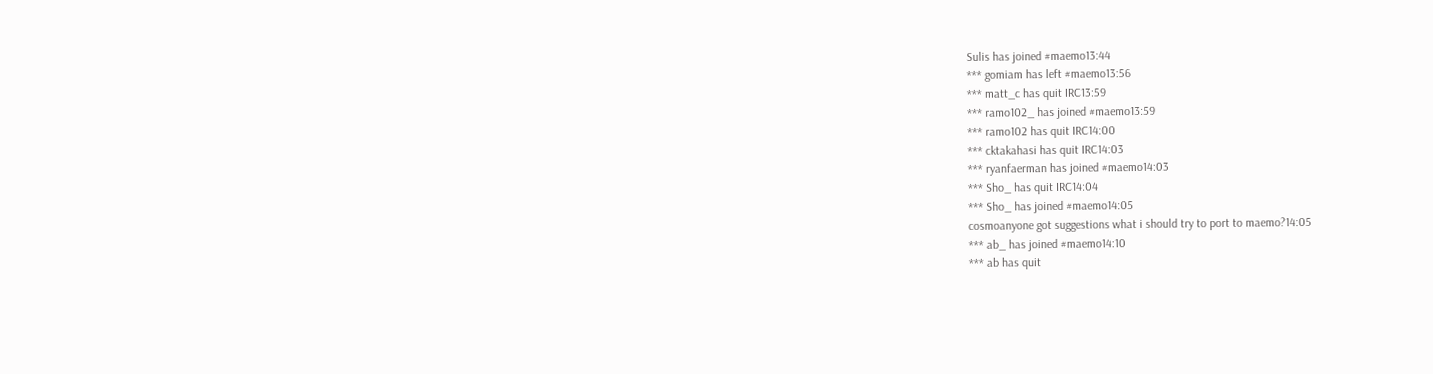Sulis has joined #maemo13:44
*** gomiam has left #maemo13:56
*** matt_c has quit IRC13:59
*** ramo102_ has joined #maemo13:59
*** ramo102 has quit IRC14:00
*** cktakahasi has quit IRC14:03
*** ryanfaerman has joined #maemo14:03
*** Sho_ has quit IRC14:04
*** Sho_ has joined #maemo14:05
cosmoanyone got suggestions what i should try to port to maemo?14:05
*** ab_ has joined #maemo14:10
*** ab has quit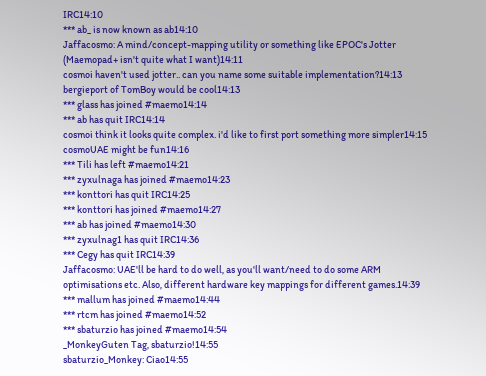IRC14:10
*** ab_ is now known as ab14:10
Jaffacosmo: A mind/concept-mapping utility or something like EPOC's Jotter (Maemopad+ isn't quite what I want)14:11
cosmoi haven't used jotter.. can you name some suitable implementation?14:13
bergieport of TomBoy would be cool14:13
*** glass has joined #maemo14:14
*** ab has quit IRC14:14
cosmoi think it looks quite complex. i'd like to first port something more simpler14:15
cosmoUAE might be fun14:16
*** Tili has left #maemo14:21
*** zyxulnaga has joined #maemo14:23
*** konttori has quit IRC14:25
*** konttori has joined #maemo14:27
*** ab has joined #maemo14:30
*** zyxulnag1 has quit IRC14:36
*** Cegy has quit IRC14:39
Jaffacosmo: UAE'll be hard to do well, as you'll want/need to do some ARM optimisations etc. Also, different hardware key mappings for different games.14:39
*** mallum has joined #maemo14:44
*** rtcm has joined #maemo14:52
*** sbaturzio has joined #maemo14:54
_MonkeyGuten Tag, sbaturzio!14:55
sbaturzio_Monkey: Ciao14:55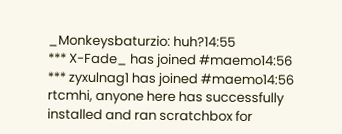_Monkeysbaturzio: huh?14:55
*** X-Fade_ has joined #maemo14:56
*** zyxulnag1 has joined #maemo14:56
rtcmhi, anyone here has successfully installed and ran scratchbox for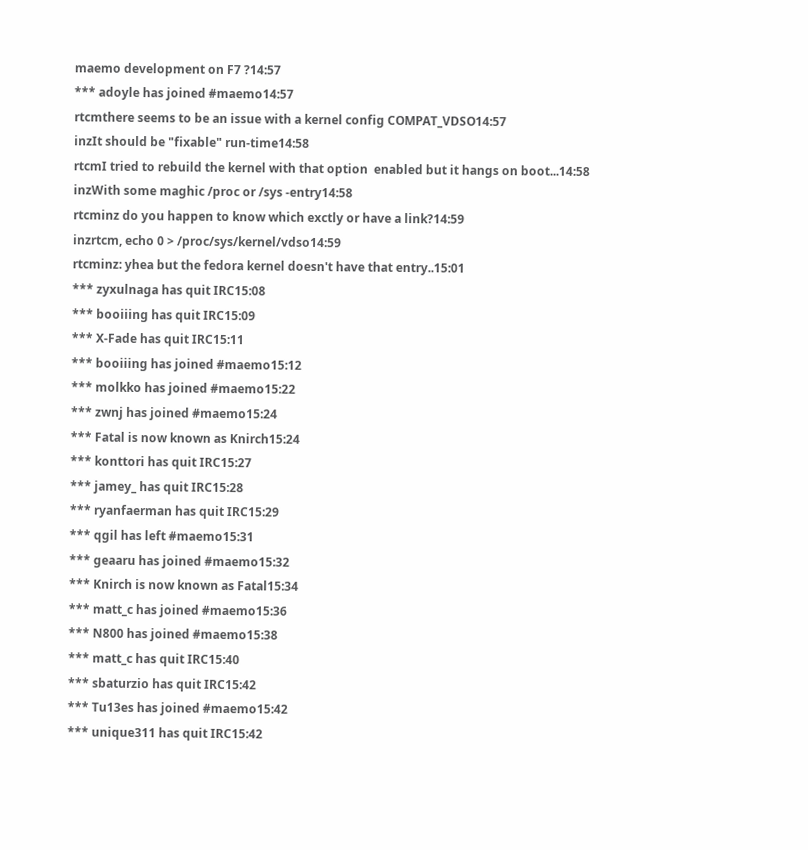maemo development on F7 ?14:57
*** adoyle has joined #maemo14:57
rtcmthere seems to be an issue with a kernel config COMPAT_VDSO14:57
inzIt should be "fixable" run-time14:58
rtcmI tried to rebuild the kernel with that option  enabled but it hangs on boot...14:58
inzWith some maghic /proc or /sys -entry14:58
rtcminz do you happen to know which exctly or have a link?14:59
inzrtcm, echo 0 > /proc/sys/kernel/vdso14:59
rtcminz: yhea but the fedora kernel doesn't have that entry..15:01
*** zyxulnaga has quit IRC15:08
*** booiiing has quit IRC15:09
*** X-Fade has quit IRC15:11
*** booiiing has joined #maemo15:12
*** molkko has joined #maemo15:22
*** zwnj has joined #maemo15:24
*** Fatal is now known as Knirch15:24
*** konttori has quit IRC15:27
*** jamey_ has quit IRC15:28
*** ryanfaerman has quit IRC15:29
*** qgil has left #maemo15:31
*** geaaru has joined #maemo15:32
*** Knirch is now known as Fatal15:34
*** matt_c has joined #maemo15:36
*** N800 has joined #maemo15:38
*** matt_c has quit IRC15:40
*** sbaturzio has quit IRC15:42
*** Tu13es has joined #maemo15:42
*** unique311 has quit IRC15:42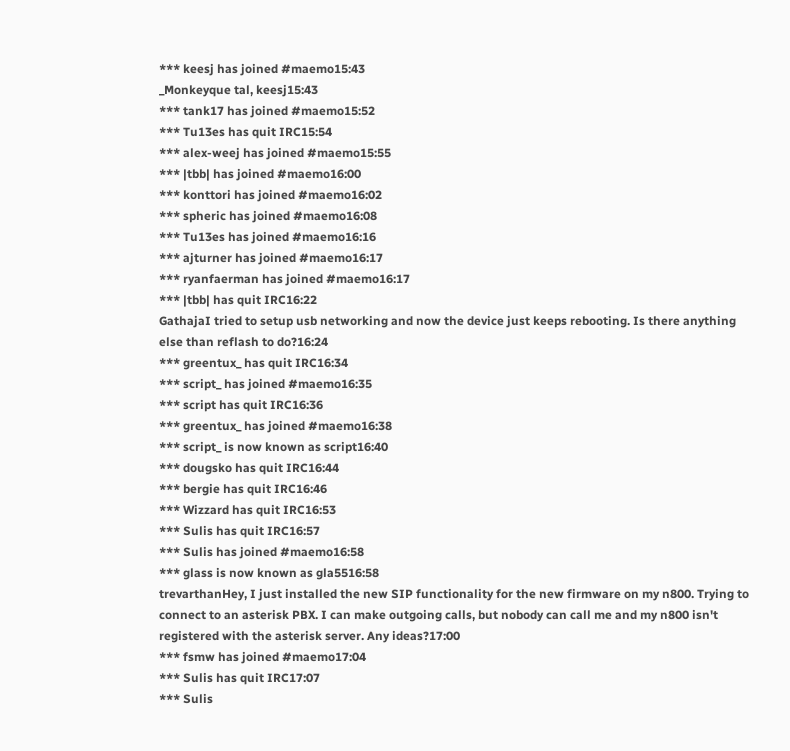*** keesj has joined #maemo15:43
_Monkeyque tal, keesj15:43
*** tank17 has joined #maemo15:52
*** Tu13es has quit IRC15:54
*** alex-weej has joined #maemo15:55
*** |tbb| has joined #maemo16:00
*** konttori has joined #maemo16:02
*** spheric has joined #maemo16:08
*** Tu13es has joined #maemo16:16
*** ajturner has joined #maemo16:17
*** ryanfaerman has joined #maemo16:17
*** |tbb| has quit IRC16:22
GathajaI tried to setup usb networking and now the device just keeps rebooting. Is there anything else than reflash to do?16:24
*** greentux_ has quit IRC16:34
*** script_ has joined #maemo16:35
*** script has quit IRC16:36
*** greentux_ has joined #maemo16:38
*** script_ is now known as script16:40
*** dougsko has quit IRC16:44
*** bergie has quit IRC16:46
*** Wizzard has quit IRC16:53
*** Sulis has quit IRC16:57
*** Sulis has joined #maemo16:58
*** glass is now known as gla5516:58
trevarthanHey, I just installed the new SIP functionality for the new firmware on my n800. Trying to connect to an asterisk PBX. I can make outgoing calls, but nobody can call me and my n800 isn't registered with the asterisk server. Any ideas?17:00
*** fsmw has joined #maemo17:04
*** Sulis has quit IRC17:07
*** Sulis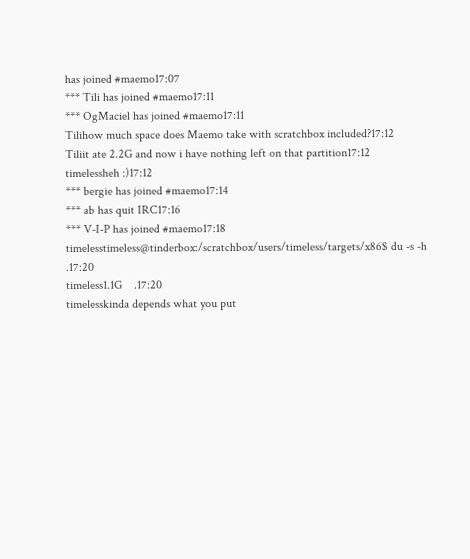has joined #maemo17:07
*** Tili has joined #maemo17:11
*** OgMaciel has joined #maemo17:11
Tilihow much space does Maemo take with scratchbox included?17:12
Tiliit ate 2.2G and now i have nothing left on that partition17:12
timelessheh :)17:12
*** bergie has joined #maemo17:14
*** ab has quit IRC17:16
*** V-I-P has joined #maemo17:18
timelesstimeless@tinderbox:/scratchbox/users/timeless/targets/x86$ du -s -h .17:20
timeless1.1G    .17:20
timelesskinda depends what you put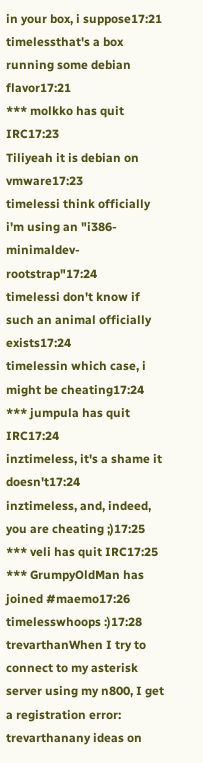in your box, i suppose17:21
timelessthat's a box running some debian flavor17:21
*** molkko has quit IRC17:23
Tiliyeah it is debian on vmware17:23
timelessi think officially i'm using an "i386-minimaldev-rootstrap"17:24
timelessi don't know if such an animal officially exists17:24
timelessin which case, i might be cheating17:24
*** jumpula has quit IRC17:24
inztimeless, it's a shame it doesn't17:24
inztimeless, and, indeed, you are cheating ;)17:25
*** veli has quit IRC17:25
*** GrumpyOldMan has joined #maemo17:26
timelesswhoops :)17:28
trevarthanWhen I try to connect to my asterisk server using my n800, I get a registration error:
trevarthanany ideas on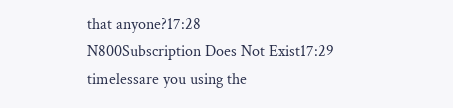that anyone?17:28
N800Subscription Does Not Exist17:29
timelessare you using the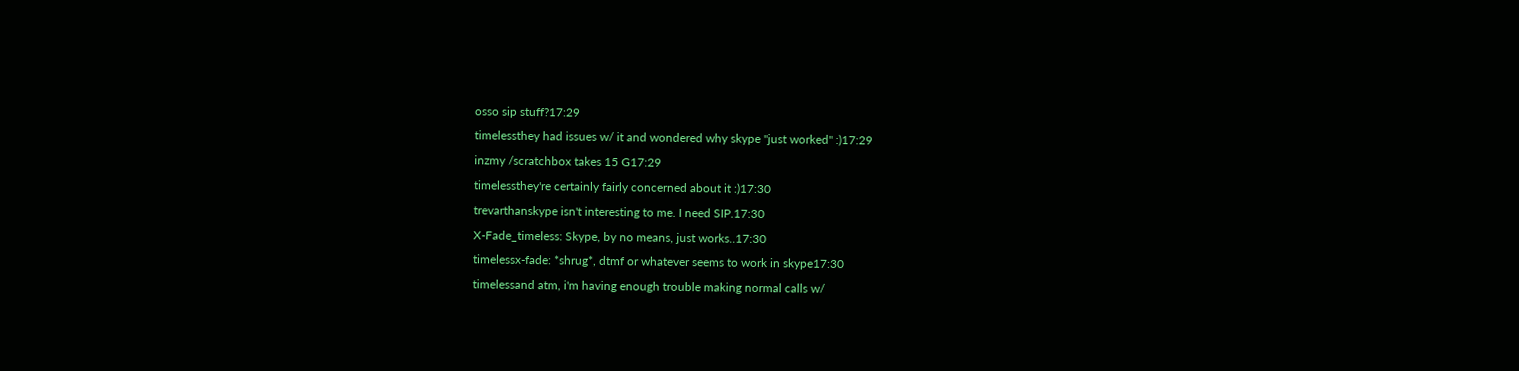osso sip stuff?17:29
timelessthey had issues w/ it and wondered why skype "just worked" :)17:29
inzmy /scratchbox takes 15 G17:29
timelessthey're certainly fairly concerned about it :)17:30
trevarthanskype isn't interesting to me. I need SIP.17:30
X-Fade_timeless: Skype, by no means, just works..17:30
timelessx-fade: *shrug*, dtmf or whatever seems to work in skype17:30
timelessand atm, i'm having enough trouble making normal calls w/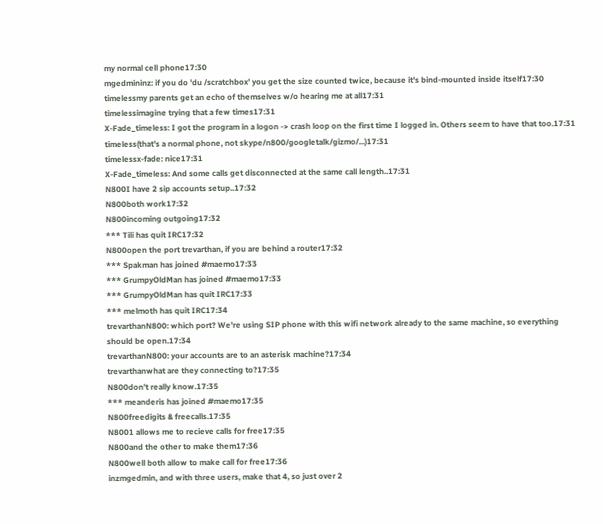my normal cell phone17:30
mgedmininz: if you do 'du /scratchbox' you get the size counted twice, because it's bind-mounted inside itself17:30
timelessmy parents get an echo of themselves w/o hearing me at all17:31
timelessimagine trying that a few times17:31
X-Fade_timeless: I got the program in a logon -> crash loop on the first time I logged in. Others seem to have that too.17:31
timeless(that's a normal phone, not skype/n800/googletalk/gizmo/...)17:31
timelessx-fade: nice17:31
X-Fade_timeless: And some calls get disconnected at the same call length..17:31
N800I have 2 sip accounts setup..17:32
N800both work17:32
N800incoming outgoing17:32
*** Tili has quit IRC17:32
N800open the port trevarthan, if you are behind a router17:32
*** Spakman has joined #maemo17:33
*** GrumpyOldMan has joined #maemo17:33
*** GrumpyOldMan has quit IRC17:33
*** melmoth has quit IRC17:34
trevarthanN800: which port? We're using SIP phone with this wifi network already to the same machine, so everything should be open.17:34
trevarthanN800: your accounts are to an asterisk machine?17:34
trevarthanwhat are they connecting to?17:35
N800don't really know.17:35
*** meanderis has joined #maemo17:35
N800freedigits & freecalls.17:35
N8001 allows me to recieve calls for free17:35
N800and the other to make them17:36
N800well both allow to make call for free17:36
inzmgedmin, and with three users, make that 4, so just over 2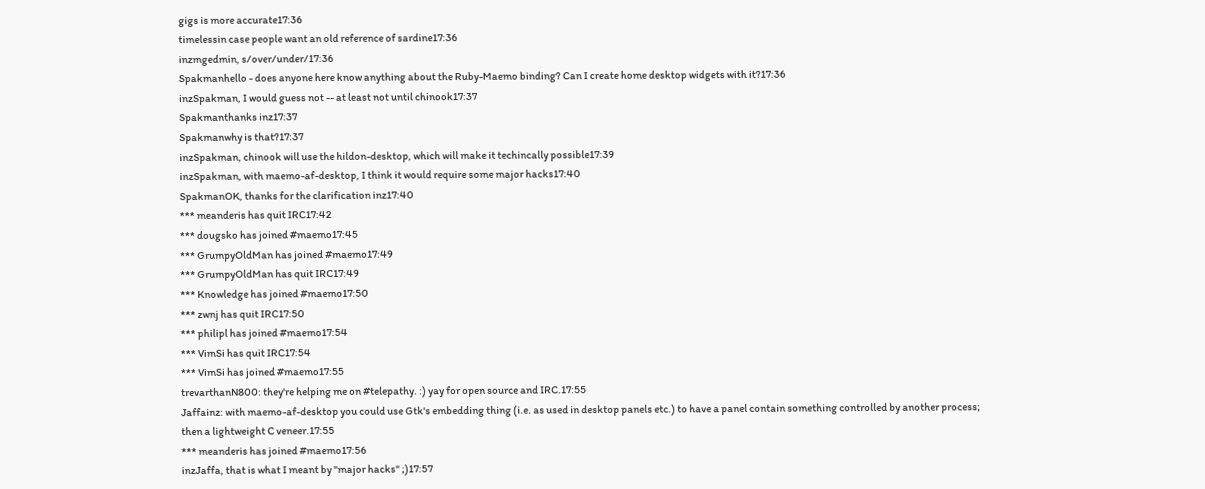gigs is more accurate17:36
timelessin case people want an old reference of sardine17:36
inzmgedmin, s/over/under/17:36
Spakmanhello - does anyone here know anything about the Ruby-Maemo binding? Can I create home desktop widgets with it?17:36
inzSpakman, I would guess not -- at least not until chinook17:37
Spakmanthanks inz17:37
Spakmanwhy is that?17:37
inzSpakman, chinook will use the hildon-desktop, which will make it techincally possible17:39
inzSpakman, with maemo-af-desktop, I think it would require some major hacks17:40
SpakmanOK, thanks for the clarification inz17:40
*** meanderis has quit IRC17:42
*** dougsko has joined #maemo17:45
*** GrumpyOldMan has joined #maemo17:49
*** GrumpyOldMan has quit IRC17:49
*** Knowledge has joined #maemo17:50
*** zwnj has quit IRC17:50
*** philipl has joined #maemo17:54
*** VimSi has quit IRC17:54
*** VimSi has joined #maemo17:55
trevarthanN800: they're helping me on #telepathy. :) yay for open source and IRC.17:55
Jaffainz: with maemo-af-desktop you could use Gtk's embedding thing (i.e. as used in desktop panels etc.) to have a panel contain something controlled by another process; then a lightweight C veneer.17:55
*** meanderis has joined #maemo17:56
inzJaffa, that is what I meant by "major hacks" ;)17:57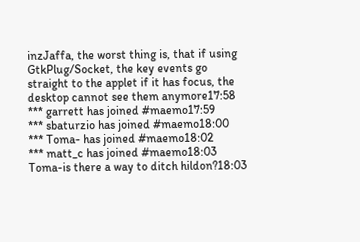inzJaffa, the worst thing is, that if using GtkPlug/Socket, the key events go straight to the applet if it has focus, the desktop cannot see them anymore17:58
*** garrett has joined #maemo17:59
*** sbaturzio has joined #maemo18:00
*** Toma- has joined #maemo18:02
*** matt_c has joined #maemo18:03
Toma-is there a way to ditch hildon?18:03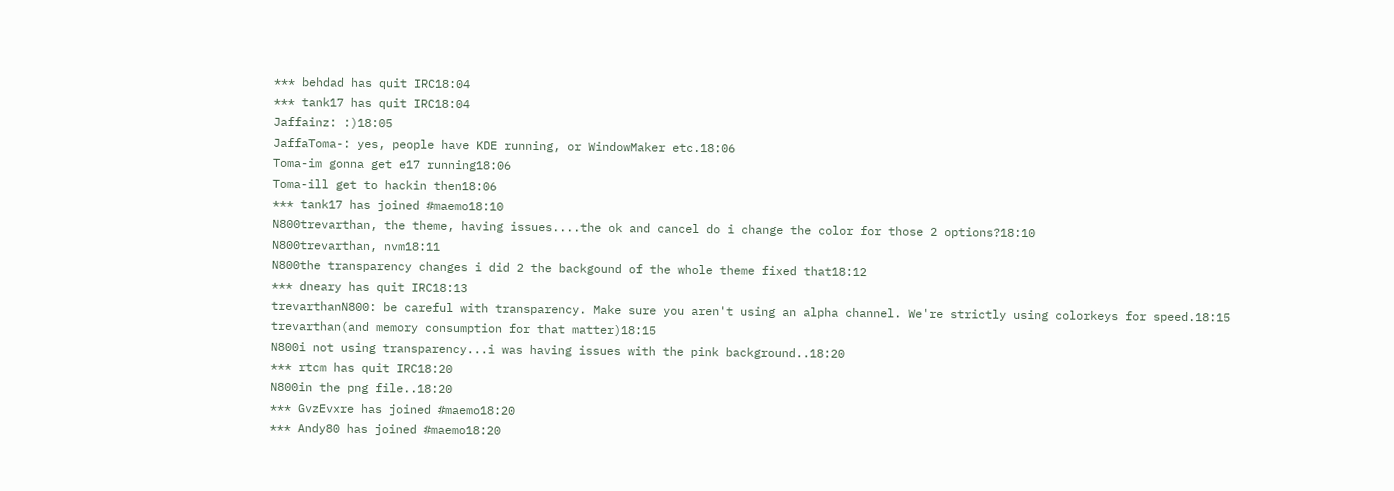*** behdad has quit IRC18:04
*** tank17 has quit IRC18:04
Jaffainz: :)18:05
JaffaToma-: yes, people have KDE running, or WindowMaker etc.18:06
Toma-im gonna get e17 running18:06
Toma-ill get to hackin then18:06
*** tank17 has joined #maemo18:10
N800trevarthan, the theme, having issues....the ok and cancel do i change the color for those 2 options?18:10
N800trevarthan, nvm18:11
N800the transparency changes i did 2 the backgound of the whole theme fixed that18:12
*** dneary has quit IRC18:13
trevarthanN800: be careful with transparency. Make sure you aren't using an alpha channel. We're strictly using colorkeys for speed.18:15
trevarthan(and memory consumption for that matter)18:15
N800i not using transparency...i was having issues with the pink background..18:20
*** rtcm has quit IRC18:20
N800in the png file..18:20
*** GvzEvxre has joined #maemo18:20
*** Andy80 has joined #maemo18:20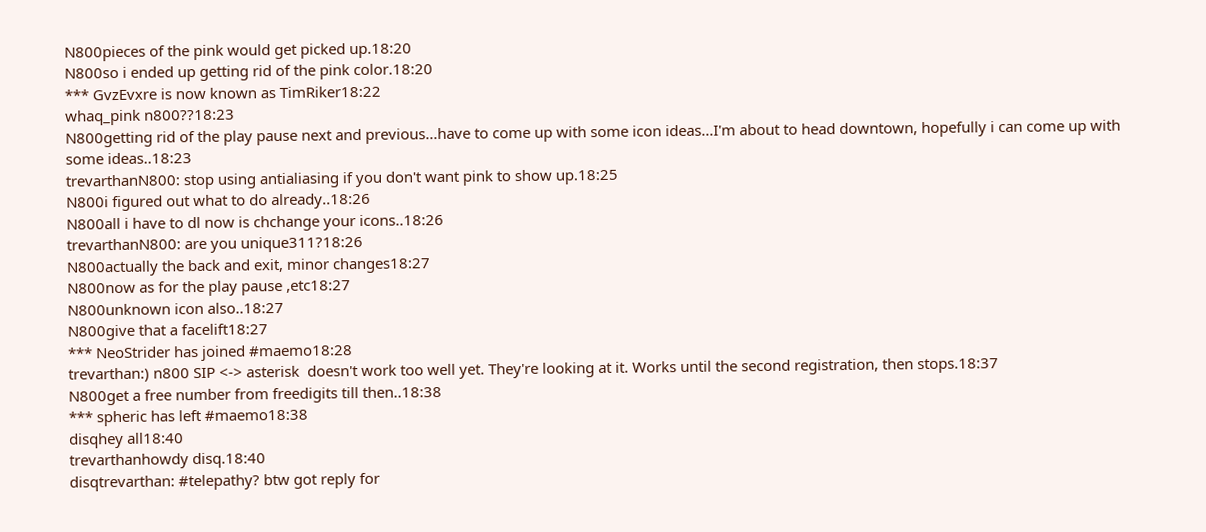N800pieces of the pink would get picked up.18:20
N800so i ended up getting rid of the pink color.18:20
*** GvzEvxre is now known as TimRiker18:22
whaq_pink n800??18:23
N800getting rid of the play pause next and previous...have to come up with some icon ideas...I'm about to head downtown, hopefully i can come up with some ideas..18:23
trevarthanN800: stop using antialiasing if you don't want pink to show up.18:25
N800i figured out what to do already..18:26
N800all i have to dl now is chchange your icons..18:26
trevarthanN800: are you unique311?18:26
N800actually the back and exit, minor changes18:27
N800now as for the play pause ,etc18:27
N800unknown icon also..18:27
N800give that a facelift18:27
*** NeoStrider has joined #maemo18:28
trevarthan:) n800 SIP <-> asterisk  doesn't work too well yet. They're looking at it. Works until the second registration, then stops.18:37
N800get a free number from freedigits till then..18:38
*** spheric has left #maemo18:38
disqhey all18:40
trevarthanhowdy disq.18:40
disqtrevarthan: #telepathy? btw got reply for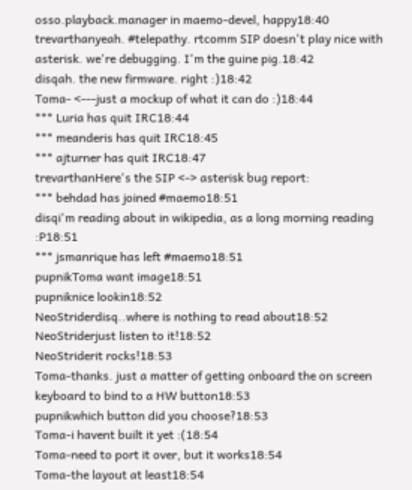osso.playback.manager in maemo-devel, happy18:40
trevarthanyeah. #telepathy. rtcomm SIP doesn't play nice with asterisk. we're debugging. I'm the guine pig.18:42
disqah. the new firmware. right :)18:42
Toma- <---just a mockup of what it can do :)18:44
*** Luria has quit IRC18:44
*** meanderis has quit IRC18:45
*** ajturner has quit IRC18:47
trevarthanHere's the SIP <-> asterisk bug report:
*** behdad has joined #maemo18:51
disqi'm reading about in wikipedia, as a long morning reading :P18:51
*** jsmanrique has left #maemo18:51
pupnikToma want image18:51
pupniknice lookin18:52
NeoStriderdisq..where is nothing to read about18:52
NeoStriderjust listen to it!18:52
NeoStriderit rocks!18:53
Toma-thanks. just a matter of getting onboard the on screen keyboard to bind to a HW button18:53
pupnikwhich button did you choose?18:53
Toma-i havent built it yet :(18:54
Toma-need to port it over, but it works18:54
Toma-the layout at least18:54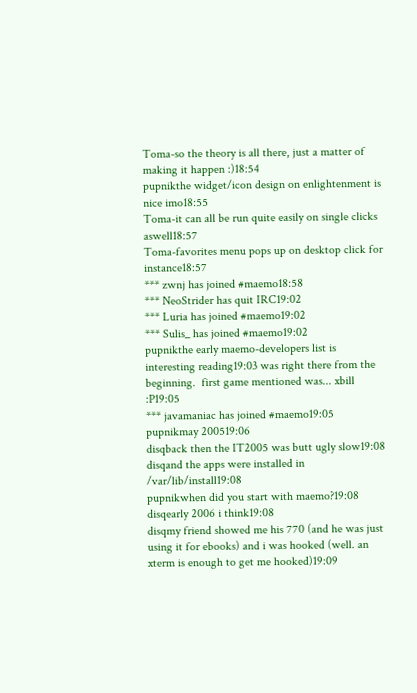Toma-so the theory is all there, just a matter of making it happen :)18:54
pupnikthe widget/icon design on enlightenment is nice imo18:55
Toma-it can all be run quite easily on single clicks aswell18:57
Toma-favorites menu pops up on desktop click for instance18:57
*** zwnj has joined #maemo18:58
*** NeoStrider has quit IRC19:02
*** Luria has joined #maemo19:02
*** Sulis_ has joined #maemo19:02
pupnikthe early maemo-developers list is interesting reading19:03 was right there from the beginning.  first game mentioned was... xbill :P19:05
*** javamaniac has joined #maemo19:05
pupnikmay 200519:06
disqback then the IT2005 was butt ugly slow19:08
disqand the apps were installed in /var/lib/install19:08
pupnikwhen did you start with maemo?19:08
disqearly 2006 i think19:08
disqmy friend showed me his 770 (and he was just using it for ebooks) and i was hooked (well. an xterm is enough to get me hooked)19:09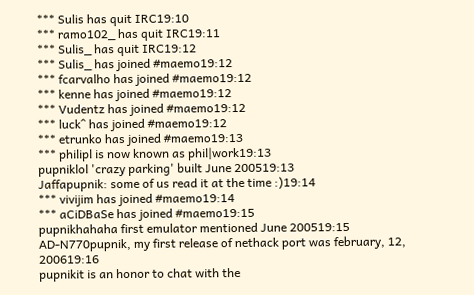*** Sulis has quit IRC19:10
*** ramo102_ has quit IRC19:11
*** Sulis_ has quit IRC19:12
*** Sulis_ has joined #maemo19:12
*** fcarvalho has joined #maemo19:12
*** kenne has joined #maemo19:12
*** Vudentz has joined #maemo19:12
*** luck^ has joined #maemo19:12
*** etrunko has joined #maemo19:13
*** philipl is now known as phil|work19:13
pupniklol 'crazy parking' built June 200519:13
Jaffapupnik: some of us read it at the time :)19:14
*** vivijim has joined #maemo19:14
*** aCiDBaSe has joined #maemo19:15
pupnikhahaha first emulator mentioned June 200519:15
AD-N770pupnik, my first release of nethack port was february, 12, 200619:16
pupnikit is an honor to chat with the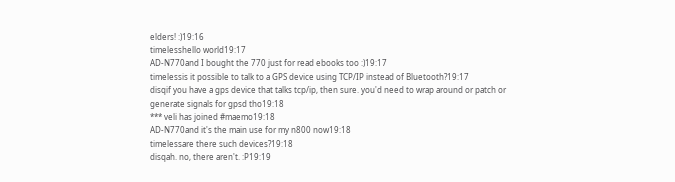elders! :)19:16
timelesshello world19:17
AD-N770and I bought the 770 just for read ebooks too :)19:17
timelessis it possible to talk to a GPS device using TCP/IP instead of Bluetooth?19:17
disqif you have a gps device that talks tcp/ip, then sure. you'd need to wrap around or patch or generate signals for gpsd tho19:18
*** veli has joined #maemo19:18
AD-N770and it's the main use for my n800 now19:18
timelessare there such devices?19:18
disqah. no, there aren't. :P19:19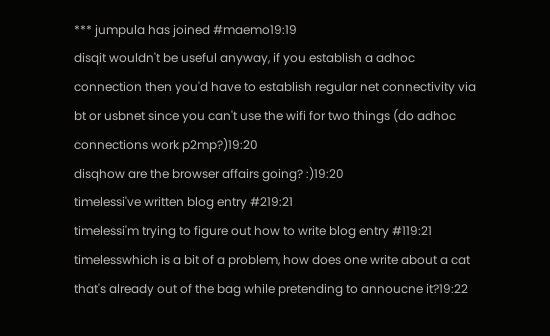*** jumpula has joined #maemo19:19
disqit wouldn't be useful anyway, if you establish a adhoc connection then you'd have to establish regular net connectivity via bt or usbnet since you can't use the wifi for two things (do adhoc connections work p2mp?)19:20
disqhow are the browser affairs going? :)19:20
timelessi've written blog entry #219:21
timelessi'm trying to figure out how to write blog entry #119:21
timelesswhich is a bit of a problem, how does one write about a cat that's already out of the bag while pretending to annoucne it?19:22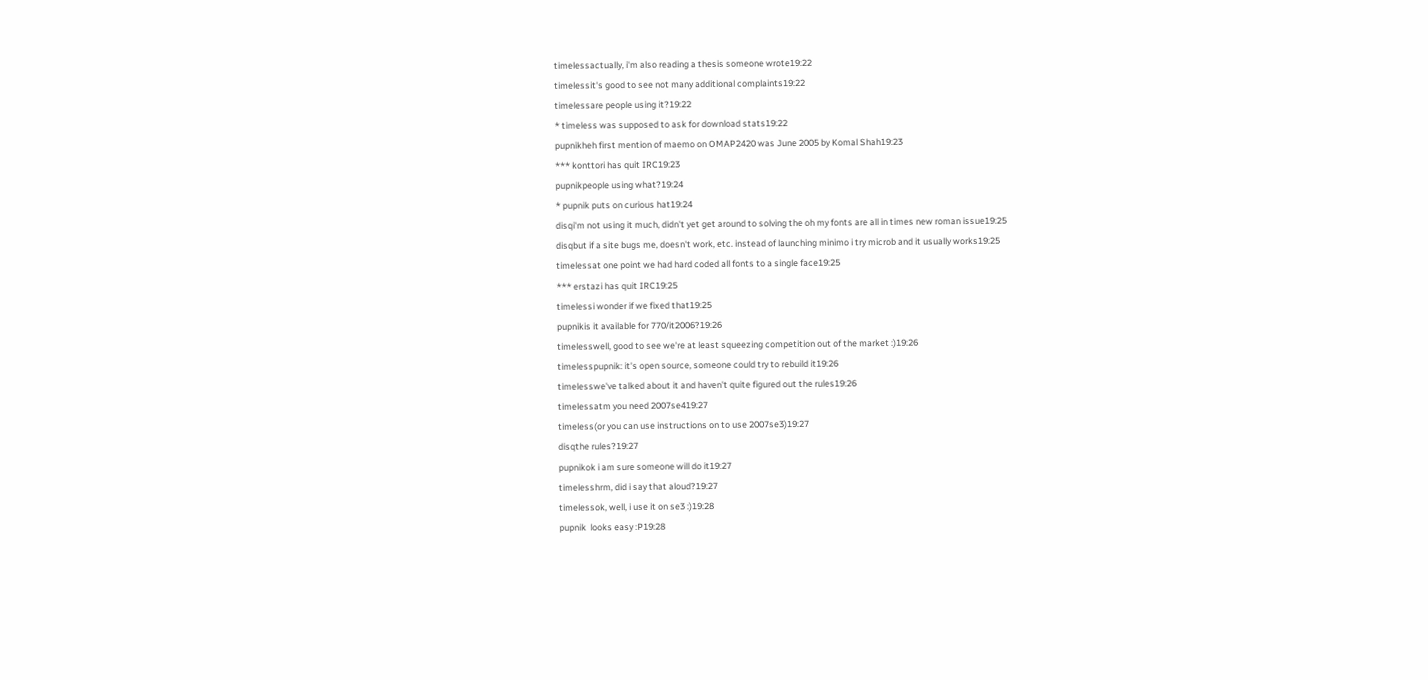timelessactually, i'm also reading a thesis someone wrote19:22
timelessit's good to see not many additional complaints19:22
timelessare people using it?19:22
* timeless was supposed to ask for download stats19:22
pupnikheh first mention of maemo on OMAP2420 was June 2005 by Komal Shah19:23
*** konttori has quit IRC19:23
pupnikpeople using what?19:24
* pupnik puts on curious hat19:24
disqi'm not using it much, didn't yet get around to solving the oh my fonts are all in times new roman issue19:25
disqbut if a site bugs me, doesn't work, etc. instead of launching minimo i try microb and it usually works19:25
timelessat one point we had hard coded all fonts to a single face19:25
*** erstazi has quit IRC19:25
timelessi wonder if we fixed that19:25
pupnikis it available for 770/it2006?19:26
timelesswell, good to see we're at least squeezing competition out of the market :)19:26
timelesspupnik: it's open source, someone could try to rebuild it19:26
timelesswe've talked about it and haven't quite figured out the rules19:26
timelessatm you need 2007se419:27
timeless(or you can use instructions on to use 2007se3)19:27
disqthe rules?19:27
pupnikok i am sure someone will do it19:27
timelesshrm, did i say that aloud?19:27
timelessok, well, i use it on se3 :)19:28
pupnik  looks easy :P19:28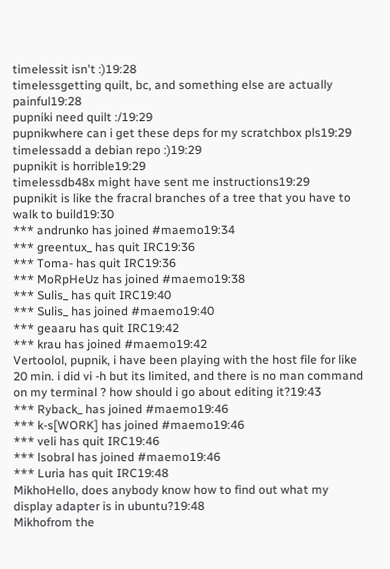timelessit isn't :)19:28
timelessgetting quilt, bc, and something else are actually painful19:28
pupniki need quilt :/19:29
pupnikwhere can i get these deps for my scratchbox pls19:29
timelessadd a debian repo :)19:29
pupnikit is horrible19:29
timelessdb48x might have sent me instructions19:29
pupnikit is like the fracral branches of a tree that you have to walk to build19:30
*** andrunko has joined #maemo19:34
*** greentux_ has quit IRC19:36
*** Toma- has quit IRC19:36
*** MoRpHeUz has joined #maemo19:38
*** Sulis_ has quit IRC19:40
*** Sulis_ has joined #maemo19:40
*** geaaru has quit IRC19:42
*** krau has joined #maemo19:42
Vertoolol, pupnik, i have been playing with the host file for like 20 min. i did vi -h but its limited, and there is no man command on my terminal ? how should i go about editing it?19:43
*** Ryback_ has joined #maemo19:46
*** k-s[WORK] has joined #maemo19:46
*** veli has quit IRC19:46
*** lsobral has joined #maemo19:46
*** Luria has quit IRC19:48
MikhoHello, does anybody know how to find out what my display adapter is in ubuntu?19:48
Mikhofrom the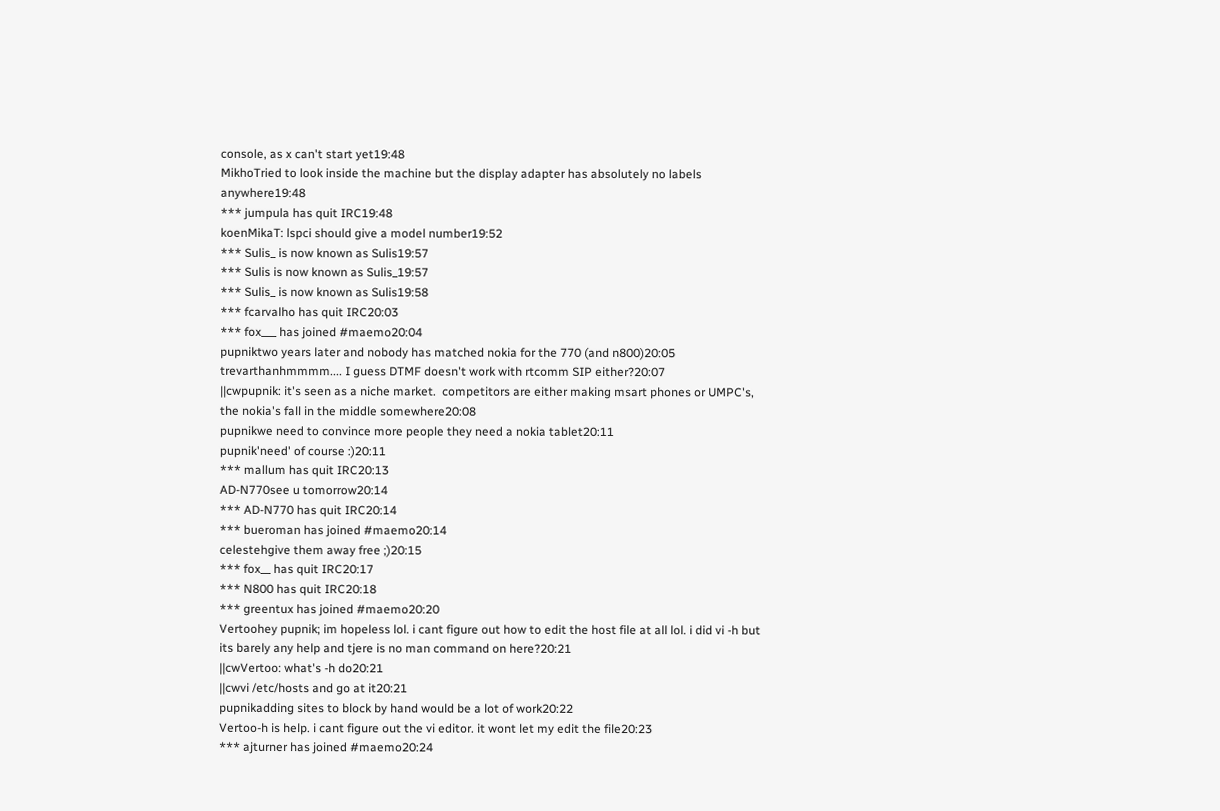console, as x can't start yet19:48
MikhoTried to look inside the machine but the display adapter has absolutely no labels anywhere19:48
*** jumpula has quit IRC19:48
koenMikaT: lspci should give a model number19:52
*** Sulis_ is now known as Sulis19:57
*** Sulis is now known as Sulis_19:57
*** Sulis_ is now known as Sulis19:58
*** fcarvalho has quit IRC20:03
*** fox___ has joined #maemo20:04
pupniktwo years later and nobody has matched nokia for the 770 (and n800)20:05
trevarthanhmmmm.... I guess DTMF doesn't work with rtcomm SIP either?20:07
||cwpupnik: it's seen as a niche market.  competitors are either making msart phones or UMPC's, the nokia's fall in the middle somewhere20:08
pupnikwe need to convince more people they need a nokia tablet20:11
pupnik'need' of course :)20:11
*** mallum has quit IRC20:13
AD-N770see u tomorrow20:14
*** AD-N770 has quit IRC20:14
*** bueroman has joined #maemo20:14
celestehgive them away free ;)20:15
*** fox__ has quit IRC20:17
*** N800 has quit IRC20:18
*** greentux has joined #maemo20:20
Vertoohey pupnik; im hopeless lol. i cant figure out how to edit the host file at all lol. i did vi -h but its barely any help and tjere is no man command on here?20:21
||cwVertoo: what's -h do20:21
||cwvi /etc/hosts and go at it20:21
pupnikadding sites to block by hand would be a lot of work20:22
Vertoo-h is help. i cant figure out the vi editor. it wont let my edit the file20:23
*** ajturner has joined #maemo20:24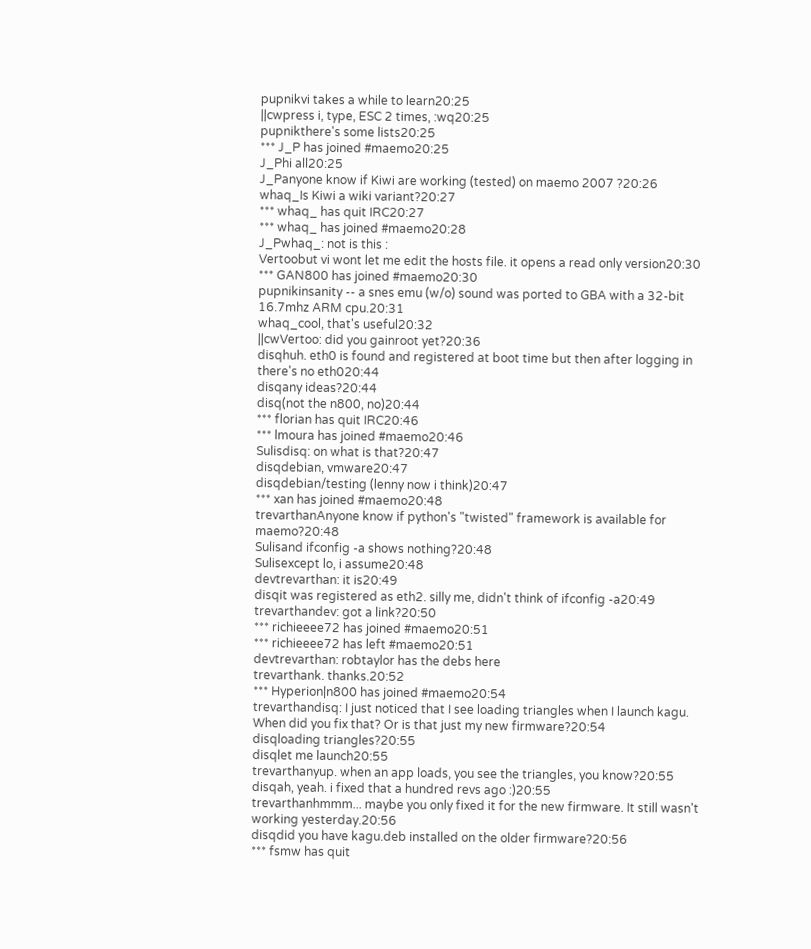pupnikvi takes a while to learn20:25
||cwpress i, type, ESC 2 times, :wq20:25
pupnikthere's some lists20:25
*** J_P has joined #maemo20:25
J_Phi all20:25
J_Panyone know if Kiwi are working (tested) on maemo 2007 ?20:26
whaq_Is Kiwi a wiki variant?20:27
*** whaq_ has quit IRC20:27
*** whaq_ has joined #maemo20:28
J_Pwhaq_: not is this :
Vertoobut vi wont let me edit the hosts file. it opens a read only version20:30
*** GAN800 has joined #maemo20:30
pupnikinsanity -- a snes emu (w/o) sound was ported to GBA with a 32-bit 16.7mhz ARM cpu.20:31
whaq_cool, that's useful20:32
||cwVertoo: did you gainroot yet?20:36
disqhuh. eth0 is found and registered at boot time but then after logging in there's no eth020:44
disqany ideas?20:44
disq(not the n800, no)20:44
*** florian has quit IRC20:46
*** lmoura has joined #maemo20:46
Sulisdisq: on what is that?20:47
disqdebian, vmware20:47
disqdebian/testing (lenny now i think)20:47
*** xan has joined #maemo20:48
trevarthanAnyone know if python's "twisted" framework is available for maemo?20:48
Sulisand ifconfig -a shows nothing?20:48
Sulisexcept lo, i assume20:48
devtrevarthan: it is20:49
disqit was registered as eth2. silly me, didn't think of ifconfig -a20:49
trevarthandev: got a link?20:50
*** richieeee72 has joined #maemo20:51
*** richieeee72 has left #maemo20:51
devtrevarthan: robtaylor has the debs here
trevarthank. thanks.20:52
*** Hyperion|n800 has joined #maemo20:54
trevarthandisq: I just noticed that I see loading triangles when I launch kagu. When did you fix that? Or is that just my new firmware?20:54
disqloading triangles?20:55
disqlet me launch20:55
trevarthanyup. when an app loads, you see the triangles, you know?20:55
disqah, yeah. i fixed that a hundred revs ago :)20:55
trevarthanhmmm... maybe you only fixed it for the new firmware. It still wasn't working yesterday.20:56
disqdid you have kagu.deb installed on the older firmware?20:56
*** fsmw has quit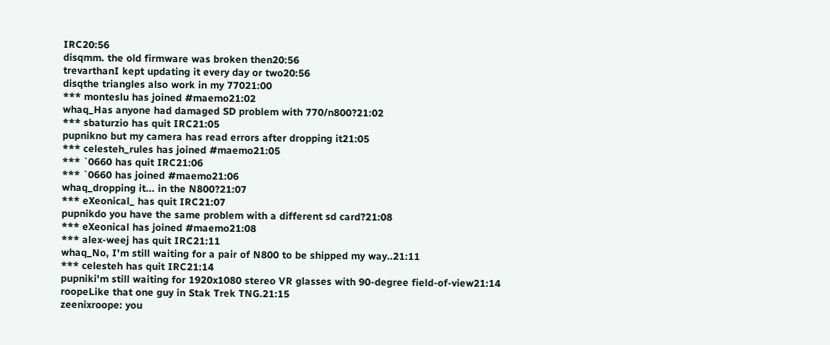IRC20:56
disqmm. the old firmware was broken then20:56
trevarthanI kept updating it every day or two20:56
disqthe triangles also work in my 77021:00
*** monteslu has joined #maemo21:02
whaq_Has anyone had damaged SD problem with 770/n800?21:02
*** sbaturzio has quit IRC21:05
pupnikno but my camera has read errors after dropping it21:05
*** celesteh_rules has joined #maemo21:05
*** `0660 has quit IRC21:06
*** `0660 has joined #maemo21:06
whaq_dropping it... in the N800?21:07
*** eXeonical_ has quit IRC21:07
pupnikdo you have the same problem with a different sd card?21:08
*** eXeonical has joined #maemo21:08
*** alex-weej has quit IRC21:11
whaq_No, I'm still waiting for a pair of N800 to be shipped my way..21:11
*** celesteh has quit IRC21:14
pupniki'm still waiting for 1920x1080 stereo VR glasses with 90-degree field-of-view21:14
roopeLike that one guy in Stak Trek TNG.21:15
zeenixroope: you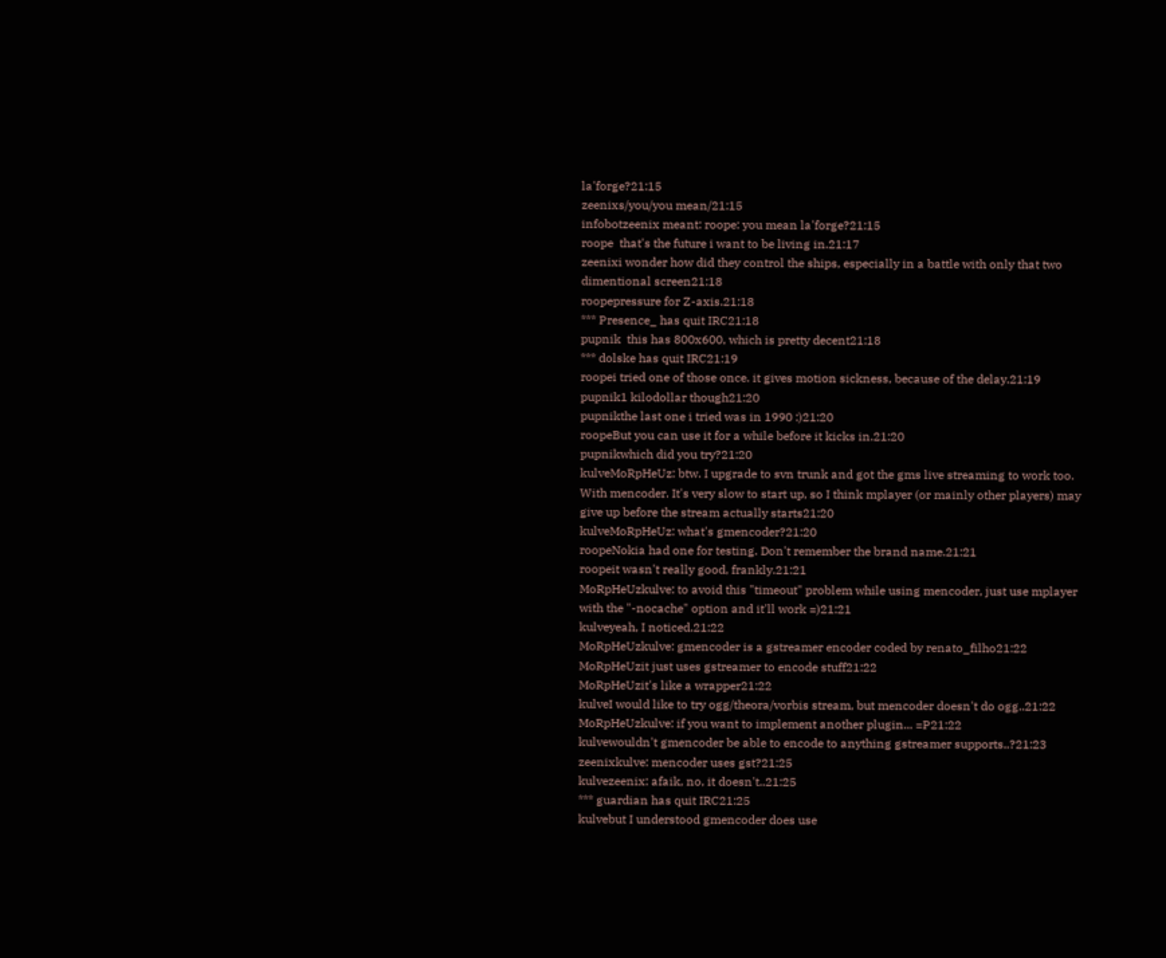la'forge?21:15
zeenixs/you/you mean/21:15
infobotzeenix meant: roope: you mean la'forge?21:15
roope  that's the future i want to be living in.21:17
zeenixi wonder how did they control the ships, especially in a battle with only that two dimentional screen21:18
roopepressure for Z-axis.21:18
*** Presence_ has quit IRC21:18
pupnik  this has 800x600, which is pretty decent21:18
*** dolske has quit IRC21:19
roopei tried one of those once. it gives motion sickness, because of the delay.21:19
pupnik1 kilodollar though21:20
pupnikthe last one i tried was in 1990 :)21:20
roopeBut you can use it for a while before it kicks in.21:20
pupnikwhich did you try?21:20
kulveMoRpHeUz: btw. I upgrade to svn trunk and got the gms live streaming to work too. With mencoder. It's very slow to start up, so I think mplayer (or mainly other players) may give up before the stream actually starts21:20
kulveMoRpHeUz: what's gmencoder?21:20
roopeNokia had one for testing. Don't remember the brand name.21:21
roopeit wasn't really good, frankly.21:21
MoRpHeUzkulve: to avoid this "timeout" problem while using mencoder, just use mplayer with the "-nocache" option and it'll work =)21:21
kulveyeah, I noticed.21:22
MoRpHeUzkulve: gmencoder is a gstreamer encoder coded by renato_filho21:22
MoRpHeUzit just uses gstreamer to encode stuff21:22
MoRpHeUzit's like a wrapper21:22
kulveI would like to try ogg/theora/vorbis stream, but mencoder doesn't do ogg..21:22
MoRpHeUzkulve: if you want to implement another plugin... =P21:22
kulvewouldn't gmencoder be able to encode to anything gstreamer supports..?21:23
zeenixkulve: mencoder uses gst?21:25
kulvezeenix: afaik, no, it doesn't..21:25
*** guardian has quit IRC21:25
kulvebut I understood gmencoder does use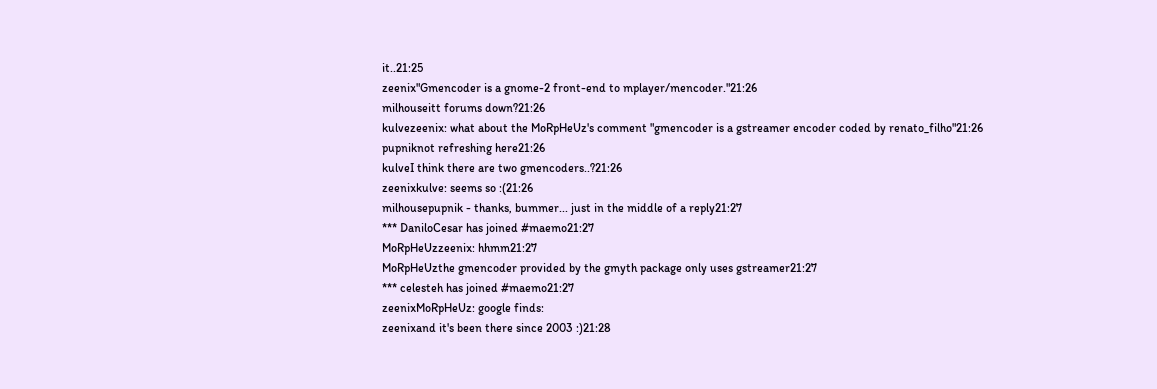it..21:25
zeenix"Gmencoder is a gnome-2 front-end to mplayer/mencoder."21:26
milhouseitt forums down?21:26
kulvezeenix: what about the MoRpHeUz's comment "gmencoder is a gstreamer encoder coded by renato_filho"21:26
pupniknot refreshing here21:26
kulveI think there are two gmencoders..?21:26
zeenixkulve: seems so :(21:26
milhousepupnik - thanks, bummer... just in the middle of a reply21:27
*** DaniloCesar has joined #maemo21:27
MoRpHeUzzeenix: hhmm21:27
MoRpHeUzthe gmencoder provided by the gmyth package only uses gstreamer21:27
*** celesteh has joined #maemo21:27
zeenixMoRpHeUz: google finds:
zeenixand it's been there since 2003 :)21:28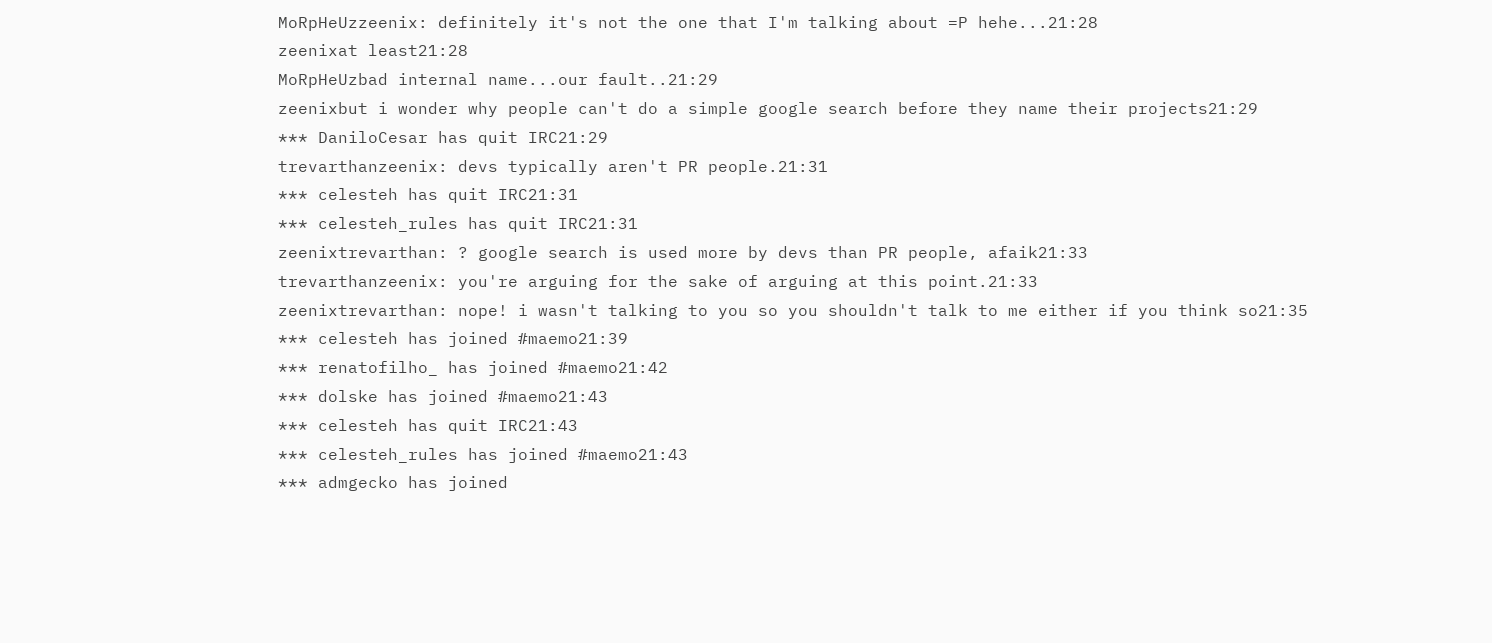MoRpHeUzzeenix: definitely it's not the one that I'm talking about =P hehe...21:28
zeenixat least21:28
MoRpHeUzbad internal name...our fault..21:29
zeenixbut i wonder why people can't do a simple google search before they name their projects21:29
*** DaniloCesar has quit IRC21:29
trevarthanzeenix: devs typically aren't PR people.21:31
*** celesteh has quit IRC21:31
*** celesteh_rules has quit IRC21:31
zeenixtrevarthan: ? google search is used more by devs than PR people, afaik21:33
trevarthanzeenix: you're arguing for the sake of arguing at this point.21:33
zeenixtrevarthan: nope! i wasn't talking to you so you shouldn't talk to me either if you think so21:35
*** celesteh has joined #maemo21:39
*** renatofilho_ has joined #maemo21:42
*** dolske has joined #maemo21:43
*** celesteh has quit IRC21:43
*** celesteh_rules has joined #maemo21:43
*** admgecko has joined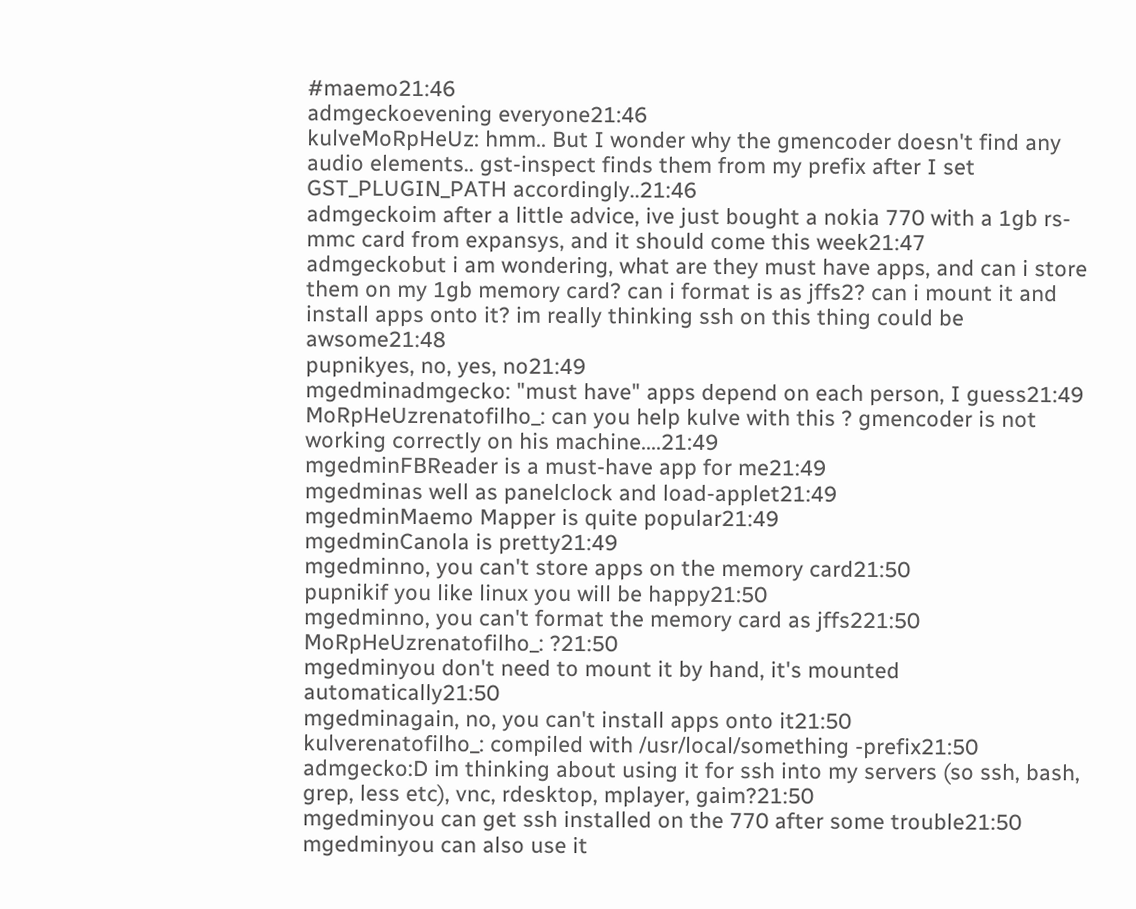#maemo21:46
admgeckoevening everyone21:46
kulveMoRpHeUz: hmm.. But I wonder why the gmencoder doesn't find any audio elements.. gst-inspect finds them from my prefix after I set GST_PLUGIN_PATH accordingly..21:46
admgeckoim after a little advice, ive just bought a nokia 770 with a 1gb rs-mmc card from expansys, and it should come this week21:47
admgeckobut i am wondering, what are they must have apps, and can i store them on my 1gb memory card? can i format is as jffs2? can i mount it and install apps onto it? im really thinking ssh on this thing could be awsome21:48
pupnikyes, no, yes, no21:49
mgedminadmgecko: "must have" apps depend on each person, I guess21:49
MoRpHeUzrenatofilho_: can you help kulve with this ? gmencoder is not working correctly on his machine....21:49
mgedminFBReader is a must-have app for me21:49
mgedminas well as panelclock and load-applet21:49
mgedminMaemo Mapper is quite popular21:49
mgedminCanola is pretty21:49
mgedminno, you can't store apps on the memory card21:50
pupnikif you like linux you will be happy21:50
mgedminno, you can't format the memory card as jffs221:50
MoRpHeUzrenatofilho_: ?21:50
mgedminyou don't need to mount it by hand, it's mounted automatically21:50
mgedminagain, no, you can't install apps onto it21:50
kulverenatofilho_: compiled with /usr/local/something -prefix21:50
admgecko:D im thinking about using it for ssh into my servers (so ssh, bash, grep, less etc), vnc, rdesktop, mplayer, gaim?21:50
mgedminyou can get ssh installed on the 770 after some trouble21:50
mgedminyou can also use it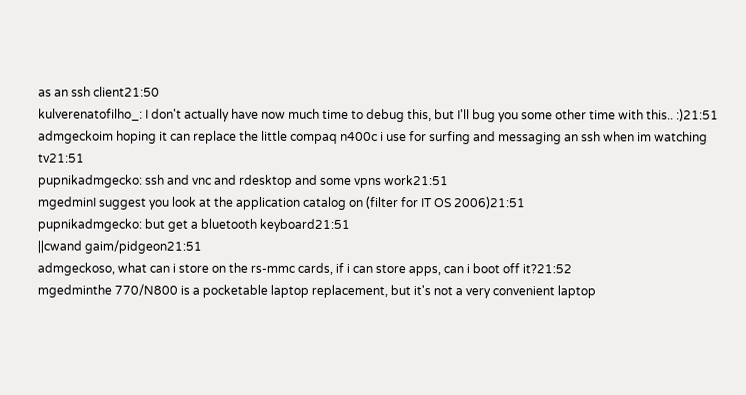as an ssh client21:50
kulverenatofilho_: I don't actually have now much time to debug this, but I'll bug you some other time with this.. :)21:51
admgeckoim hoping it can replace the little compaq n400c i use for surfing and messaging an ssh when im watching tv21:51
pupnikadmgecko: ssh and vnc and rdesktop and some vpns work21:51
mgedminI suggest you look at the application catalog on (filter for IT OS 2006)21:51
pupnikadmgecko: but get a bluetooth keyboard21:51
||cwand gaim/pidgeon21:51
admgeckoso, what can i store on the rs-mmc cards, if i can store apps, can i boot off it?21:52
mgedminthe 770/N800 is a pocketable laptop replacement, but it's not a very convenient laptop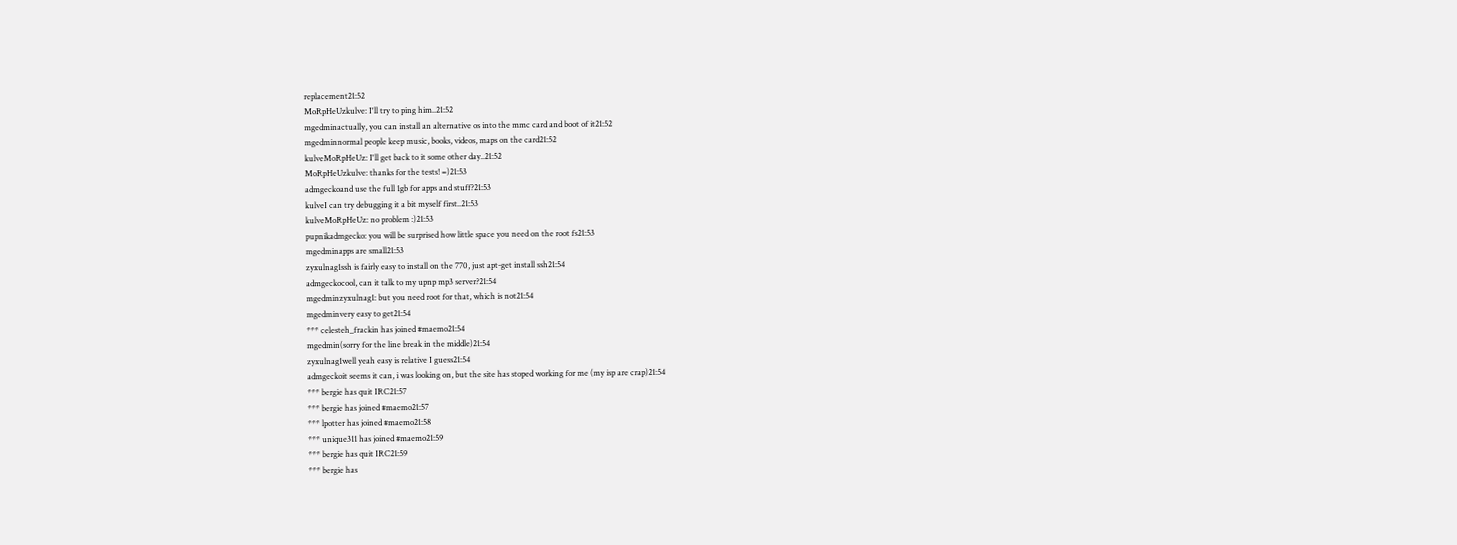replacement21:52
MoRpHeUzkulve: I'll try to ping him..21:52
mgedminactually, you can install an alternative os into the mmc card and boot of it21:52
mgedminnormal people keep music, books, videos, maps on the card21:52
kulveMoRpHeUz: I'll get back to it some other day..21:52
MoRpHeUzkulve: thanks for the tests! =)21:53
admgeckoand use the full 1gb for apps and stuff?21:53
kulveI can try debugging it a bit myself first..21:53
kulveMoRpHeUz: no problem :)21:53
pupnikadmgecko: you will be surprised how little space you need on the root fs21:53
mgedminapps are small21:53
zyxulnag1ssh is fairly easy to install on the 770, just apt-get install ssh21:54
admgeckocool, can it talk to my upnp mp3 server?21:54
mgedminzyxulnag1: but you need root for that, which is not21:54
mgedminvery easy to get21:54
*** celesteh_frackin has joined #maemo21:54
mgedmin(sorry for the line break in the middle)21:54
zyxulnag1well yeah easy is relative I guess21:54
admgeckoit seems it can, i was looking on, but the site has stoped working for me (my isp are crap)21:54
*** bergie has quit IRC21:57
*** bergie has joined #maemo21:57
*** lpotter has joined #maemo21:58
*** unique311 has joined #maemo21:59
*** bergie has quit IRC21:59
*** bergie has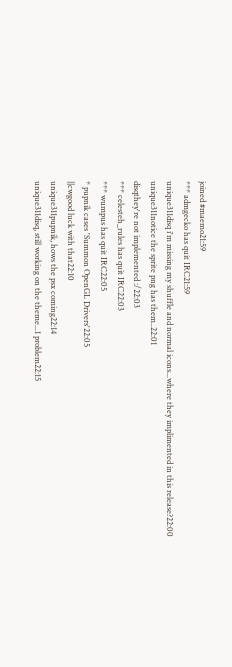joined #maemo21:59
*** admgecko has quit IRC21:59
unique311disq i'm missing my shuffle and normal icons...where they implimented in this release?22:00
unique311notice the sprite png has them..22:01
disqthey're not implemented :/22:03
*** celesteh_rules has quit IRC22:03
*** wumpus has quit IRC22:05
* pupnik cases 'Summon OpenGL Drivers'22:05
||cwgood luck with that22:10
unique311pupnik, hows the psx coming22:14
unique311disq, still working on the theme...1 problem22:15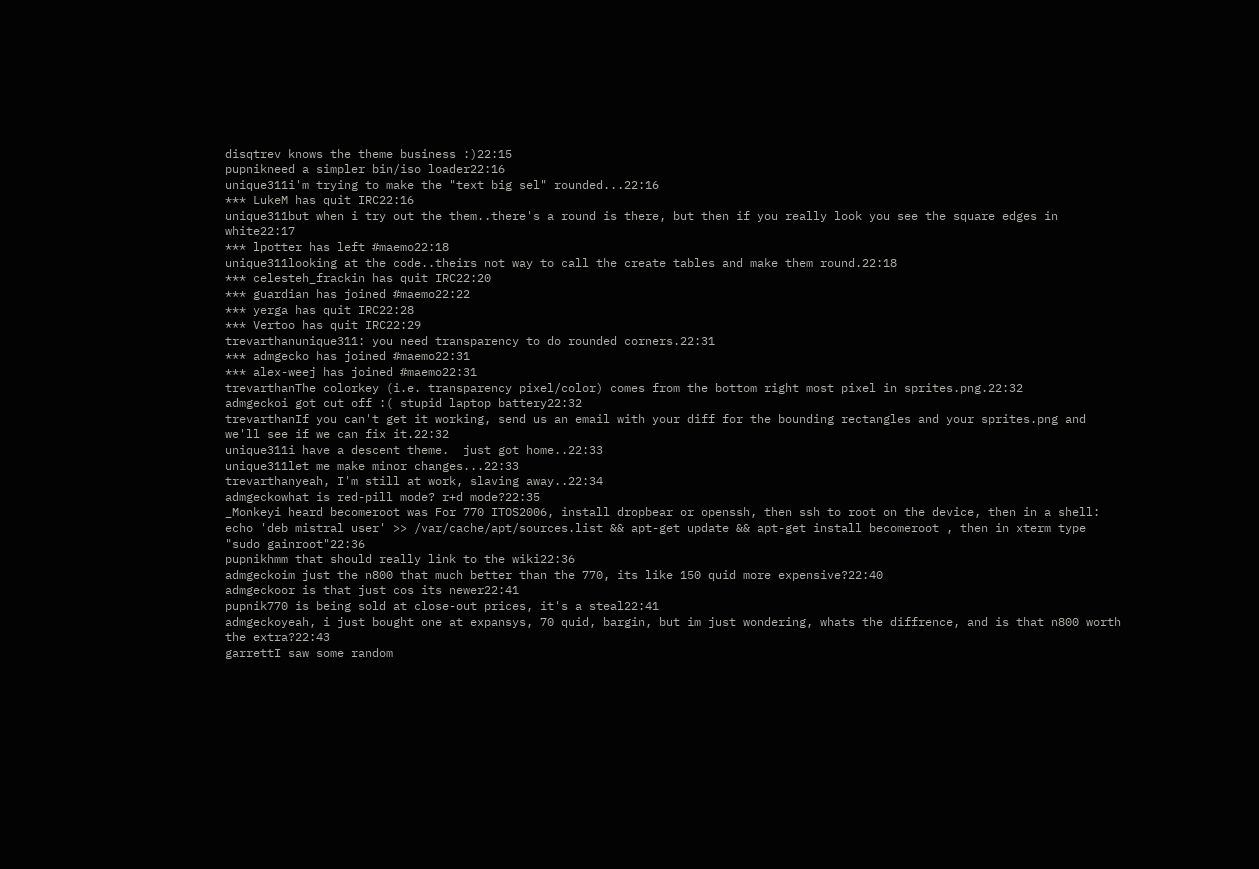disqtrev knows the theme business :)22:15
pupnikneed a simpler bin/iso loader22:16
unique311i'm trying to make the "text big sel" rounded...22:16
*** LukeM has quit IRC22:16
unique311but when i try out the them..there's a round is there, but then if you really look you see the square edges in white22:17
*** lpotter has left #maemo22:18
unique311looking at the code..theirs not way to call the create tables and make them round.22:18
*** celesteh_frackin has quit IRC22:20
*** guardian has joined #maemo22:22
*** yerga has quit IRC22:28
*** Vertoo has quit IRC22:29
trevarthanunique311: you need transparency to do rounded corners.22:31
*** admgecko has joined #maemo22:31
*** alex-weej has joined #maemo22:31
trevarthanThe colorkey (i.e. transparency pixel/color) comes from the bottom right most pixel in sprites.png.22:32
admgeckoi got cut off :( stupid laptop battery22:32
trevarthanIf you can't get it working, send us an email with your diff for the bounding rectangles and your sprites.png and we'll see if we can fix it.22:32
unique311i have a descent theme.  just got home..22:33
unique311let me make minor changes...22:33
trevarthanyeah, I'm still at work, slaving away..22:34
admgeckowhat is red-pill mode? r+d mode?22:35
_Monkeyi heard becomeroot was For 770 ITOS2006, install dropbear or openssh, then ssh to root on the device, then in a shell: echo 'deb mistral user' >> /var/cache/apt/sources.list && apt-get update && apt-get install becomeroot , then in xterm type "sudo gainroot"22:36
pupnikhmm that should really link to the wiki22:36
admgeckoim just the n800 that much better than the 770, its like 150 quid more expensive?22:40
admgeckoor is that just cos its newer22:41
pupnik770 is being sold at close-out prices, it's a steal22:41
admgeckoyeah, i just bought one at expansys, 70 quid, bargin, but im just wondering, whats the diffrence, and is that n800 worth the extra?22:43
garrettI saw some random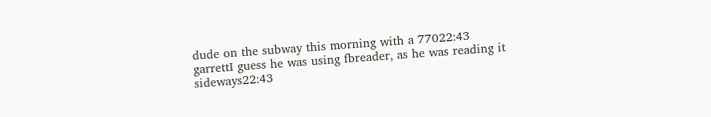dude on the subway this morning with a 77022:43
garrettI guess he was using fbreader, as he was reading it sideways22:43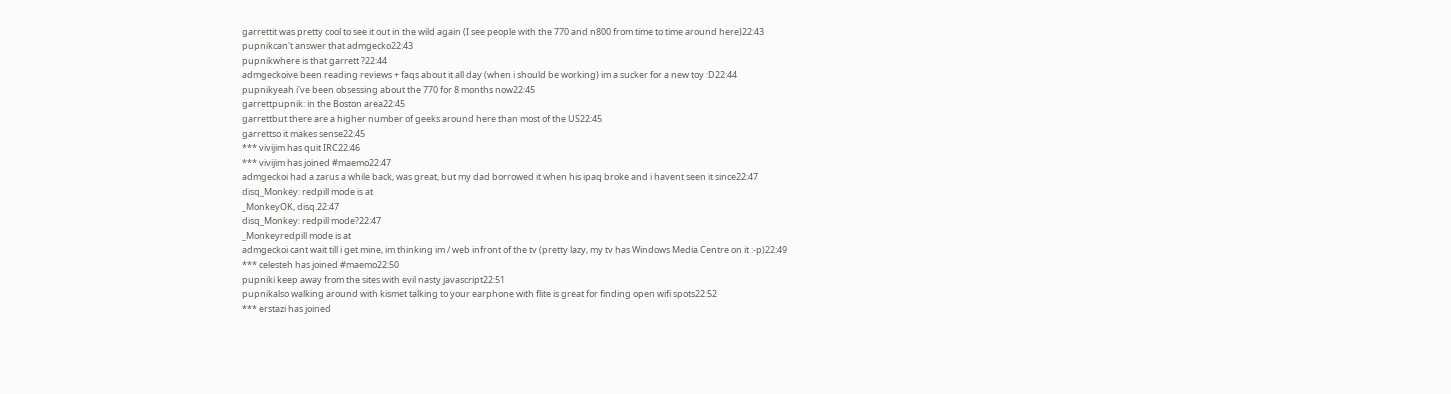garrettit was pretty cool to see it out in the wild again (I see people with the 770 and n800 from time to time around here)22:43
pupnikcan't answer that admgecko22:43
pupnikwhere is that garrett ?22:44
admgeckoive been reading reviews + faqs about it all day (when i should be working) im a sucker for a new toy :D22:44
pupnikyeah i've been obsessing about the 770 for 8 months now22:45
garrettpupnik: in the Boston area22:45
garrettbut there are a higher number of geeks around here than most of the US22:45
garrettso it makes sense22:45
*** vivijim has quit IRC22:46
*** vivijim has joined #maemo22:47
admgeckoi had a zarus a while back, was great, but my dad borrowed it when his ipaq broke and i havent seen it since22:47
disq_Monkey: redpill mode is at
_MonkeyOK, disq.22:47
disq_Monkey: redpill mode?22:47
_Monkeyredpill mode is at
admgeckoi cant wait till i get mine, im thinking im / web infront of the tv (pretty lazy, my tv has Windows Media Centre on it :-p)22:49
*** celesteh has joined #maemo22:50
pupniki keep away from the sites with evil nasty javascript22:51
pupnikalso walking around with kismet talking to your earphone with flite is great for finding open wifi spots22:52
*** erstazi has joined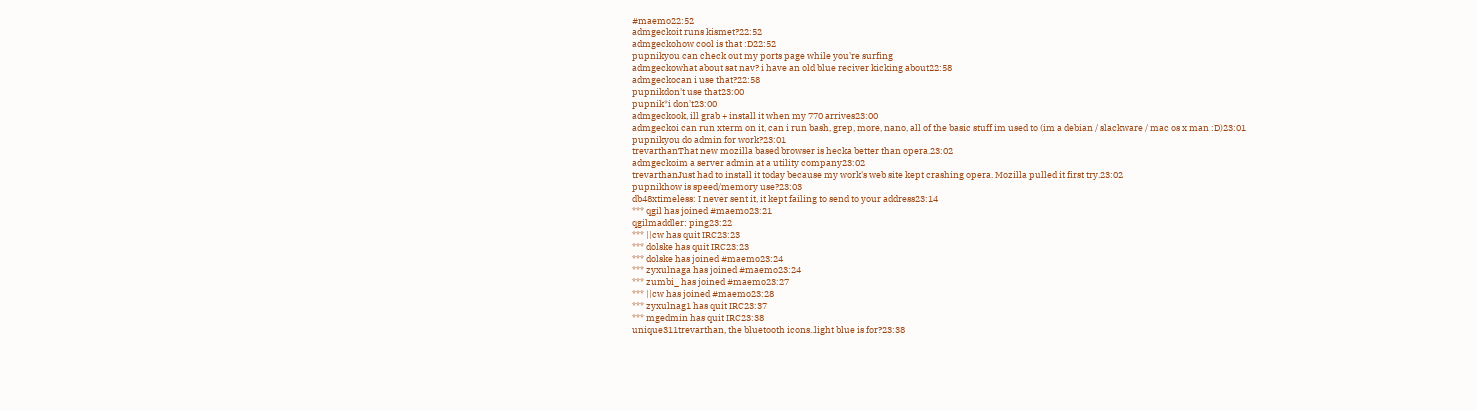#maemo22:52
admgeckoit runs kismet?22:52
admgeckohow cool is that :D22:52
pupnikyou can check out my ports page while you're surfing
admgeckowhat about sat nav? i have an old blue reciver kicking about22:58
admgeckocan i use that?22:58
pupnikdon't use that23:00
pupnik*i don't23:00
admgeckook, ill grab + install it when my 770 arrives23:00
admgeckoi can run xterm on it, can i run bash, grep, more, nano, all of the basic stuff im used to (im a debian / slackware / mac os x man :D)23:01
pupnikyou do admin for work?23:01
trevarthanThat new mozilla based browser is hecka better than opera.23:02
admgeckoim a server admin at a utility company23:02
trevarthanJust had to install it today because my work's web site kept crashing opera. Mozilla pulled it first try.23:02
pupnikhow is speed/memory use?23:03
db48xtimeless: I never sent it, it kept failing to send to your address23:14
*** qgil has joined #maemo23:21
qgilmaddler: ping23:22
*** ||cw has quit IRC23:23
*** dolske has quit IRC23:23
*** dolske has joined #maemo23:24
*** zyxulnaga has joined #maemo23:24
*** zumbi_ has joined #maemo23:27
*** ||cw has joined #maemo23:28
*** zyxulnag1 has quit IRC23:37
*** mgedmin has quit IRC23:38
unique311trevarthan, the bluetooth icons..light blue is for?23:38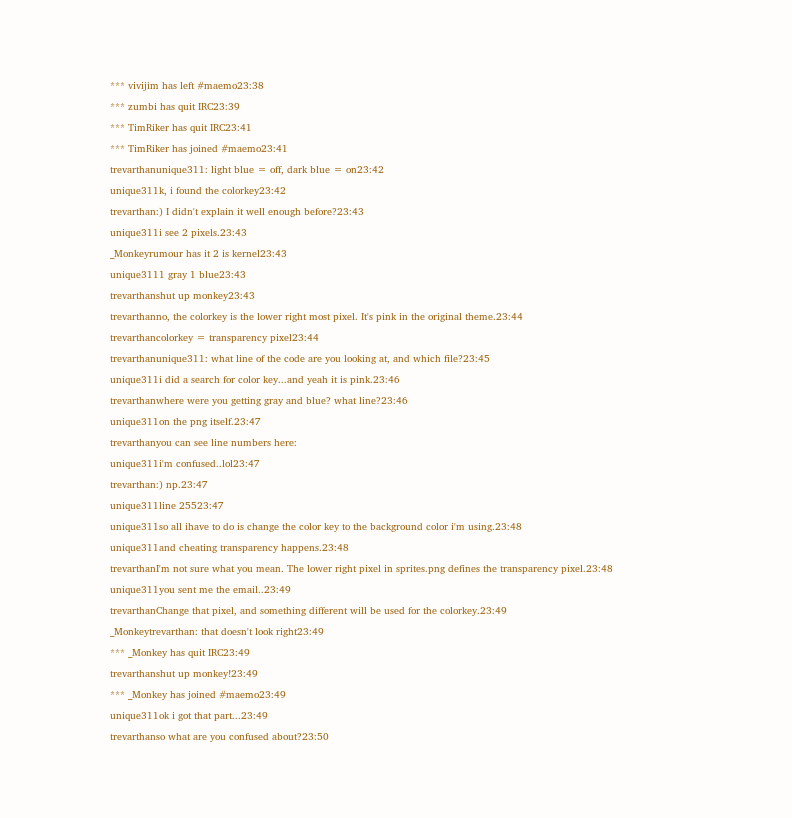*** vivijim has left #maemo23:38
*** zumbi has quit IRC23:39
*** TimRiker has quit IRC23:41
*** TimRiker has joined #maemo23:41
trevarthanunique311: light blue = off, dark blue = on23:42
unique311k, i found the colorkey23:42
trevarthan:) I didn't explain it well enough before?23:43
unique311i see 2 pixels.23:43
_Monkeyrumour has it 2 is kernel23:43
unique3111 gray 1 blue23:43
trevarthanshut up monkey23:43
trevarthanno, the colorkey is the lower right most pixel. It's pink in the original theme.23:44
trevarthancolorkey = transparency pixel23:44
trevarthanunique311: what line of the code are you looking at, and which file?23:45
unique311i did a search for color key...and yeah it is pink.23:46
trevarthanwhere were you getting gray and blue? what line?23:46
unique311on the png itself.23:47
trevarthanyou can see line numbers here:
unique311i'm confused..lol23:47
trevarthan:) np.23:47
unique311line 25523:47
unique311so all ihave to do is change the color key to the background color i'm using.23:48
unique311and cheating transparency happens.23:48
trevarthanI'm not sure what you mean. The lower right pixel in sprites.png defines the transparency pixel.23:48
unique311you sent me the email..23:49
trevarthanChange that pixel, and something different will be used for the colorkey.23:49
_Monkeytrevarthan: that doesn't look right23:49
*** _Monkey has quit IRC23:49
trevarthanshut up monkey!23:49
*** _Monkey has joined #maemo23:49
unique311ok i got that part...23:49
trevarthanso what are you confused about?23:50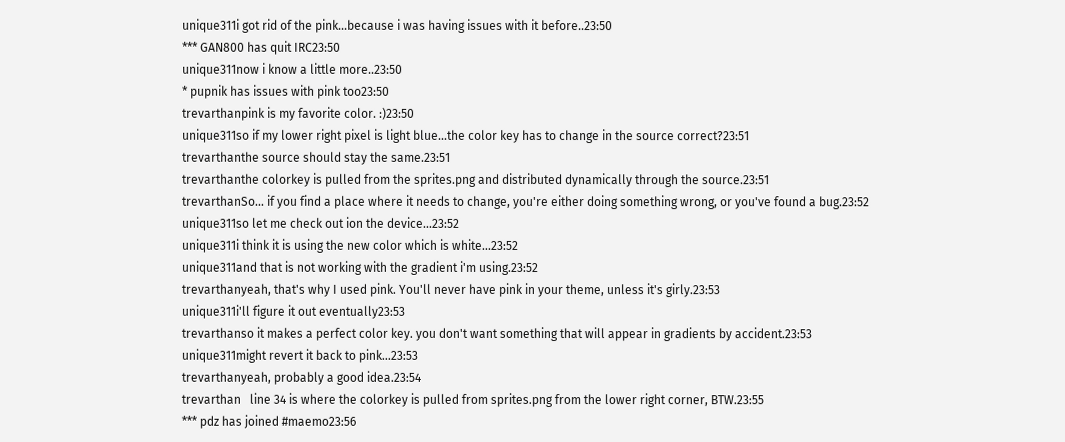unique311i got rid of the pink...because i was having issues with it before..23:50
*** GAN800 has quit IRC23:50
unique311now i know a little more..23:50
* pupnik has issues with pink too23:50
trevarthanpink is my favorite color. :)23:50
unique311so if my lower right pixel is light blue...the color key has to change in the source correct?23:51
trevarthanthe source should stay the same.23:51
trevarthanthe colorkey is pulled from the sprites.png and distributed dynamically through the source.23:51
trevarthanSo... if you find a place where it needs to change, you're either doing something wrong, or you've found a bug.23:52
unique311so let me check out ion the device...23:52
unique311i think it is using the new color which is white...23:52
unique311and that is not working with the gradient i'm using.23:52
trevarthanyeah, that's why I used pink. You'll never have pink in your theme, unless it's girly.23:53
unique311i'll figure it out eventually23:53
trevarthanso it makes a perfect color key. you don't want something that will appear in gradients by accident.23:53
unique311might revert it back to pink...23:53
trevarthanyeah, probably a good idea.23:54
trevarthan   line 34 is where the colorkey is pulled from sprites.png from the lower right corner, BTW.23:55
*** pdz has joined #maemo23:56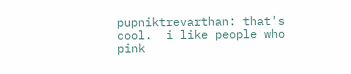pupniktrevarthan: that's cool.  i like people who pink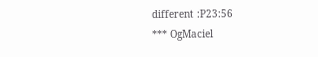different :P23:56
*** OgMaciel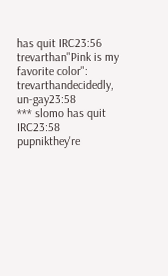has quit IRC23:56
trevarthan"Pink is my favorite color":
trevarthandecidedly, un-gay23:58
*** slomo has quit IRC23:58
pupnikthey're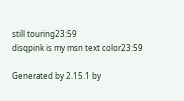still touring23:59
disqpink is my msn text color23:59

Generated by 2.15.1 by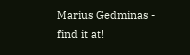Marius Gedminas - find it at!